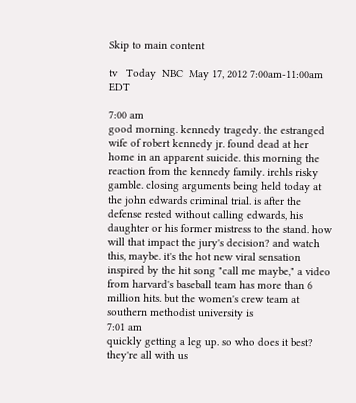Skip to main content

tv   Today  NBC  May 17, 2012 7:00am-11:00am EDT

7:00 am
good morning. kennedy tragedy. the estranged wife of robert kennedy jr. found dead at her home in an apparent suicide. this morning the reaction from the kennedy family. irchls risky gamble. closing arguments being held today at the john edwards criminal trial. is after the defense rested without calling edwards, his daughter or his former mistress to the stand. how will that impact the jury's decision? and watch this, maybe. it's the hot new viral sensation inspired by the hit song "call me maybe," a video from harvard's baseball team has more than 6 million hits. but the women's crew team at southern methodist university is
7:01 am
quickly getting a leg up. so who does it best? they're all with us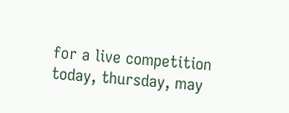for a live competition today, thursday, may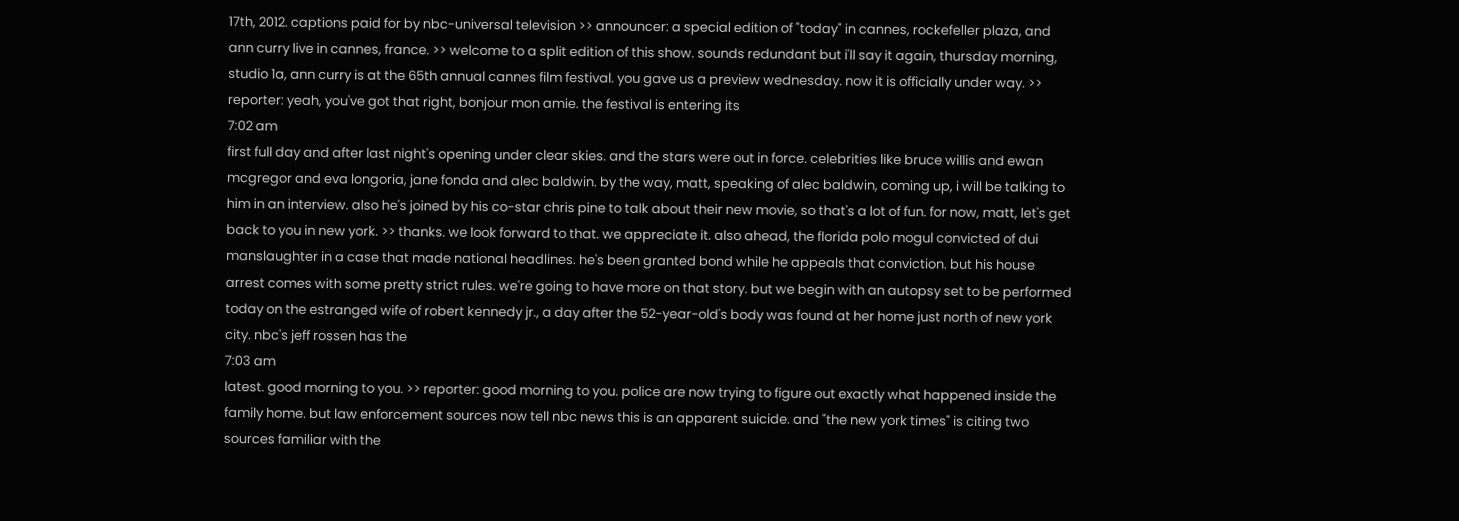17th, 2012. captions paid for by nbc-universal television >> announcer: a special edition of "today" in cannes, rockefeller plaza, and ann curry live in cannes, france. >> welcome to a split edition of this show. sounds redundant but i'll say it again, thursday morning, studio 1a, ann curry is at the 65th annual cannes film festival. you gave us a preview wednesday. now it is officially under way. >> reporter: yeah, you've got that right, bonjour mon amie. the festival is entering its
7:02 am
first full day and after last night's opening under clear skies. and the stars were out in force. celebrities like bruce willis and ewan mcgregor and eva longoria, jane fonda and alec baldwin. by the way, matt, speaking of alec baldwin, coming up, i will be talking to him in an interview. also he's joined by his co-star chris pine to talk about their new movie, so that's a lot of fun. for now, matt, let's get back to you in new york. >> thanks. we look forward to that. we appreciate it. also ahead, the florida polo mogul convicted of dui manslaughter in a case that made national headlines. he's been granted bond while he appeals that conviction. but his house arrest comes with some pretty strict rules. we're going to have more on that story. but we begin with an autopsy set to be performed today on the estranged wife of robert kennedy jr., a day after the 52-year-old's body was found at her home just north of new york city. nbc's jeff rossen has the
7:03 am
latest. good morning to you. >> reporter: good morning to you. police are now trying to figure out exactly what happened inside the family home. but law enforcement sources now tell nbc news this is an apparent suicide. and "the new york times" is citing two sources familiar with the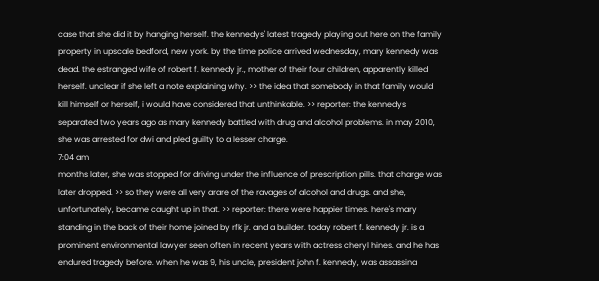case that she did it by hanging herself. the kennedys' latest tragedy playing out here on the family property in upscale bedford, new york. by the time police arrived wednesday, mary kennedy was dead. the estranged wife of robert f. kennedy jr., mother of their four children, apparently killed herself. unclear if she left a note explaining why. >> the idea that somebody in that family would kill himself or herself, i would have considered that unthinkable. >> reporter: the kennedys separated two years ago as mary kennedy battled with drug and alcohol problems. in may 2010, she was arrested for dwi and pled guilty to a lesser charge.
7:04 am
months later, she was stopped for driving under the influence of prescription pills. that charge was later dropped. >> so they were all very arare of the ravages of alcohol and drugs. and she, unfortunately, became caught up in that. >> reporter: there were happier times. here's mary standing in the back of their home joined by rfk jr. and a builder. today robert f. kennedy jr. is a prominent environmental lawyer seen often in recent years with actress cheryl hines. and he has endured tragedy before. when he was 9, his uncle, president john f. kennedy, was assassina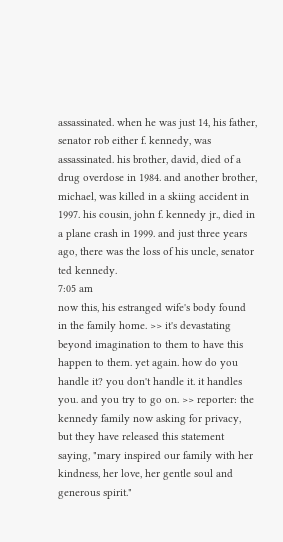assassinated. when he was just 14, his father, senator rob either f. kennedy, was assassinated. his brother, david, died of a drug overdose in 1984. and another brother, michael, was killed in a skiing accident in 1997. his cousin, john f. kennedy jr., died in a plane crash in 1999. and just three years ago, there was the loss of his uncle, senator ted kennedy.
7:05 am
now this, his estranged wife's body found in the family home. >> it's devastating beyond imagination to them to have this happen to them. yet again. how do you handle it? you don't handle it. it handles you. and you try to go on. >> reporter: the kennedy family now asking for privacy, but they have released this statement saying, "mary inspired our family with her kindness, her love, her gentle soul and generous spirit."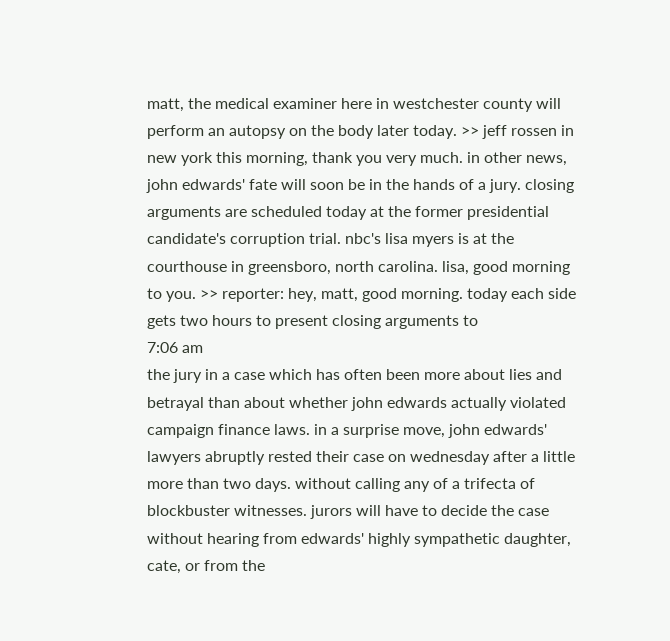matt, the medical examiner here in westchester county will perform an autopsy on the body later today. >> jeff rossen in new york this morning, thank you very much. in other news, john edwards' fate will soon be in the hands of a jury. closing arguments are scheduled today at the former presidential candidate's corruption trial. nbc's lisa myers is at the courthouse in greensboro, north carolina. lisa, good morning to you. >> reporter: hey, matt, good morning. today each side gets two hours to present closing arguments to
7:06 am
the jury in a case which has often been more about lies and betrayal than about whether john edwards actually violated campaign finance laws. in a surprise move, john edwards' lawyers abruptly rested their case on wednesday after a little more than two days. without calling any of a trifecta of blockbuster witnesses. jurors will have to decide the case without hearing from edwards' highly sympathetic daughter, cate, or from the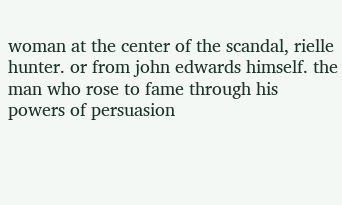woman at the center of the scandal, rielle hunter. or from john edwards himself. the man who rose to fame through his powers of persuasion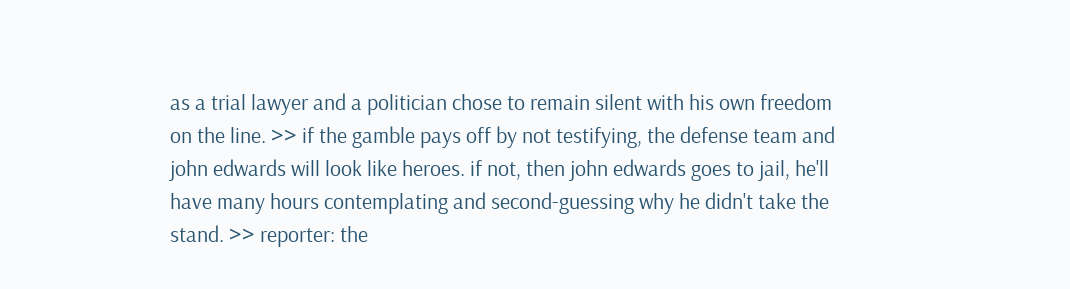as a trial lawyer and a politician chose to remain silent with his own freedom on the line. >> if the gamble pays off by not testifying, the defense team and john edwards will look like heroes. if not, then john edwards goes to jail, he'll have many hours contemplating and second-guessing why he didn't take the stand. >> reporter: the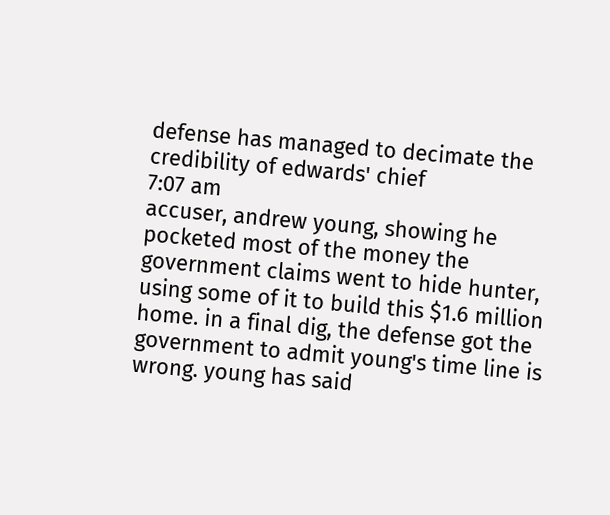defense has managed to decimate the credibility of edwards' chief
7:07 am
accuser, andrew young, showing he pocketed most of the money the government claims went to hide hunter, using some of it to build this $1.6 million home. in a final dig, the defense got the government to admit young's time line is wrong. young has said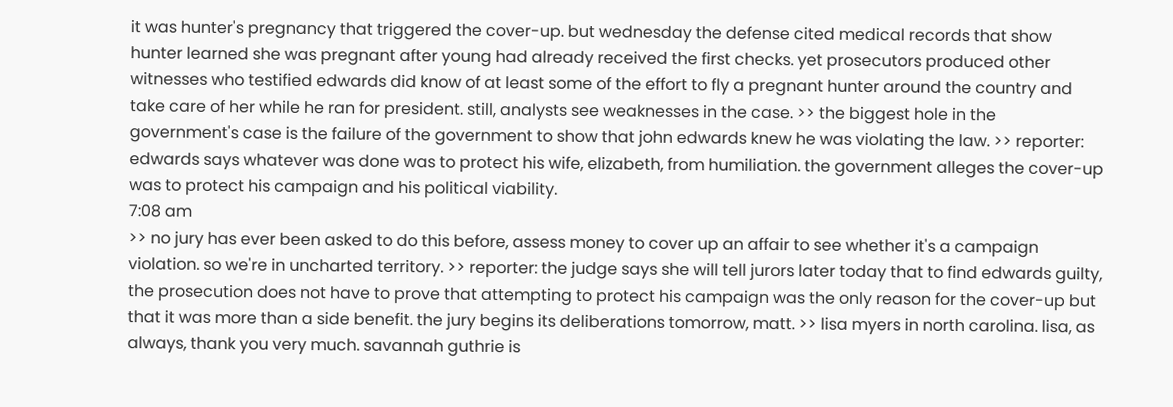it was hunter's pregnancy that triggered the cover-up. but wednesday the defense cited medical records that show hunter learned she was pregnant after young had already received the first checks. yet prosecutors produced other witnesses who testified edwards did know of at least some of the effort to fly a pregnant hunter around the country and take care of her while he ran for president. still, analysts see weaknesses in the case. >> the biggest hole in the government's case is the failure of the government to show that john edwards knew he was violating the law. >> reporter: edwards says whatever was done was to protect his wife, elizabeth, from humiliation. the government alleges the cover-up was to protect his campaign and his political viability.
7:08 am
>> no jury has ever been asked to do this before, assess money to cover up an affair to see whether it's a campaign violation. so we're in uncharted territory. >> reporter: the judge says she will tell jurors later today that to find edwards guilty, the prosecution does not have to prove that attempting to protect his campaign was the only reason for the cover-up but that it was more than a side benefit. the jury begins its deliberations tomorrow, matt. >> lisa myers in north carolina. lisa, as always, thank you very much. savannah guthrie is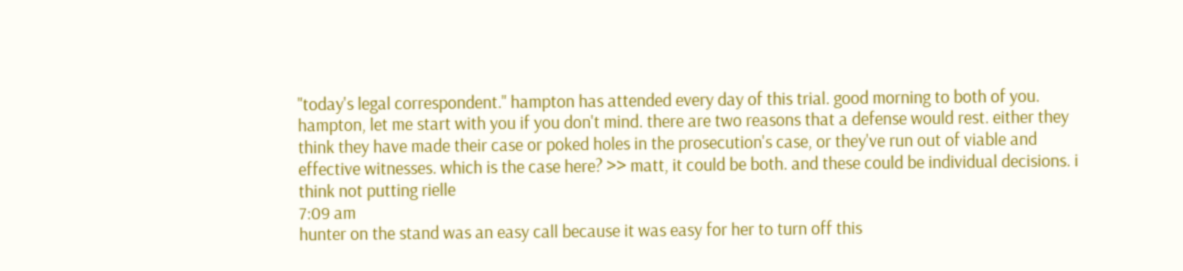"today's legal correspondent." hampton has attended every day of this trial. good morning to both of you. hampton, let me start with you if you don't mind. there are two reasons that a defense would rest. either they think they have made their case or poked holes in the prosecution's case, or they've run out of viable and effective witnesses. which is the case here? >> matt, it could be both. and these could be individual decisions. i think not putting rielle
7:09 am
hunter on the stand was an easy call because it was easy for her to turn off this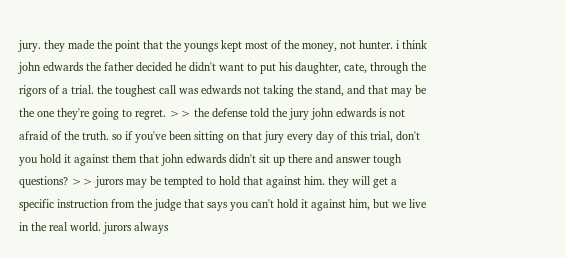jury. they made the point that the youngs kept most of the money, not hunter. i think john edwards the father decided he didn't want to put his daughter, cate, through the rigors of a trial. the toughest call was edwards not taking the stand, and that may be the one they're going to regret. >> the defense told the jury john edwards is not afraid of the truth. so if you've been sitting on that jury every day of this trial, don't you hold it against them that john edwards didn't sit up there and answer tough questions? >> jurors may be tempted to hold that against him. they will get a specific instruction from the judge that says you can't hold it against him, but we live in the real world. jurors always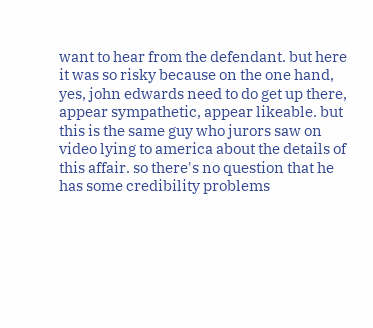want to hear from the defendant. but here it was so risky because on the one hand, yes, john edwards need to do get up there, appear sympathetic, appear likeable. but this is the same guy who jurors saw on video lying to america about the details of this affair. so there's no question that he has some credibility problems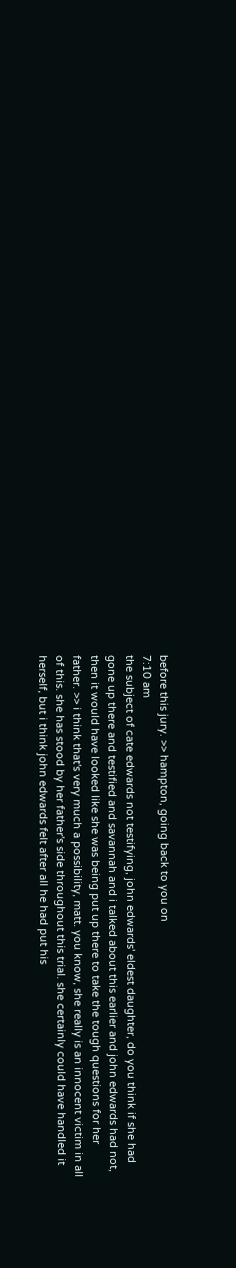before this jury. >> hampton, going back to you on
7:10 am
the subject of cate edwards not testifying, john edwards' eldest daughter, do you think if she had gone up there and testified and savannah and i talked about this earlier and john edwards had not, then it would have looked like she was being put up there to take the tough questions for her father. >> i think that's very much a possibility, matt. you know, she really is an innocent victim in all of this. she has stood by her father's side throughout this trial. she certainly could have handled it herself, but i think john edwards felt after all he had put his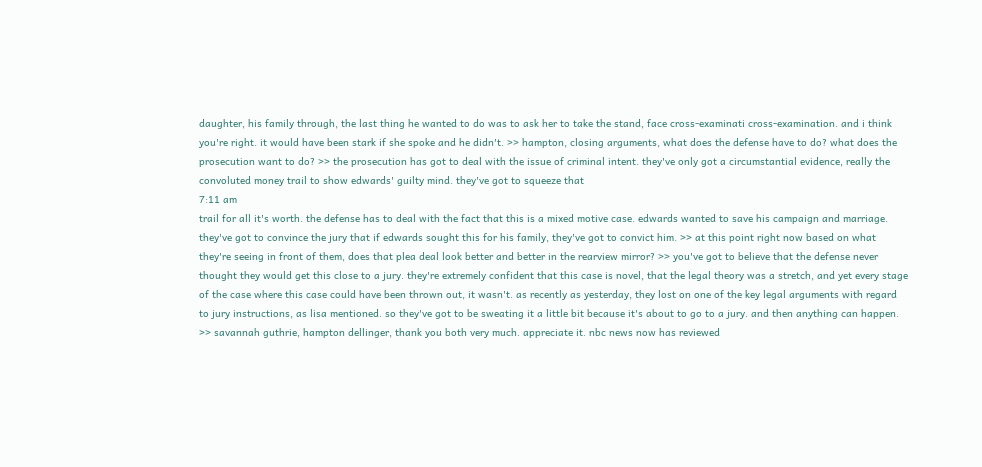daughter, his family through, the last thing he wanted to do was to ask her to take the stand, face cross-examinati cross-examination. and i think you're right. it would have been stark if she spoke and he didn't. >> hampton, closing arguments, what does the defense have to do? what does the prosecution want to do? >> the prosecution has got to deal with the issue of criminal intent. they've only got a circumstantial evidence, really the convoluted money trail to show edwards' guilty mind. they've got to squeeze that
7:11 am
trail for all it's worth. the defense has to deal with the fact that this is a mixed motive case. edwards wanted to save his campaign and marriage. they've got to convince the jury that if edwards sought this for his family, they've got to convict him. >> at this point right now based on what they're seeing in front of them, does that plea deal look better and better in the rearview mirror? >> you've got to believe that the defense never thought they would get this close to a jury. they're extremely confident that this case is novel, that the legal theory was a stretch, and yet every stage of the case where this case could have been thrown out, it wasn't. as recently as yesterday, they lost on one of the key legal arguments with regard to jury instructions, as lisa mentioned. so they've got to be sweating it a little bit because it's about to go to a jury. and then anything can happen. >> savannah guthrie, hampton dellinger, thank you both very much. appreciate it. nbc news now has reviewed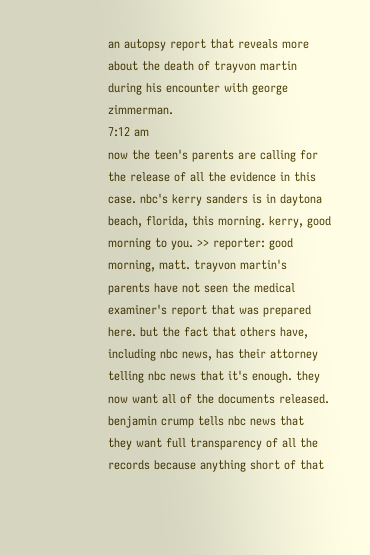an autopsy report that reveals more about the death of trayvon martin during his encounter with george zimmerman.
7:12 am
now the teen's parents are calling for the release of all the evidence in this case. nbc's kerry sanders is in daytona beach, florida, this morning. kerry, good morning to you. >> reporter: good morning, matt. trayvon martin's parents have not seen the medical examiner's report that was prepared here. but the fact that others have, including nbc news, has their attorney telling nbc news that it's enough. they now want all of the documents released. benjamin crump tells nbc news that they want full transparency of all the records because anything short of that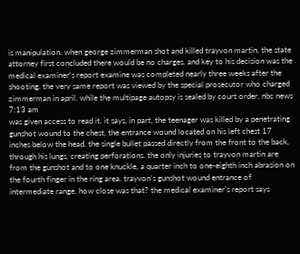is manipulation. when george zimmerman shot and killed trayvon martin, the state attorney first concluded there would be no charges. and key to his decision was the medical examiner's report examine was completed nearly three weeks after the shooting. the very same report was viewed by the special prosecutor who charged zimmerman in april. while the multipage autopsy is sealed by court order, nbc news
7:13 am
was given access to read it. it says, in part, the teenager was killed by a penetrating gunshot wound to the chest, the entrance wound located on his left chest 17 inches below the head. the single bullet passed directly from the front to the back, through his lungs, creating perforations. the only injuries to trayvon martin are from the gunshot and to one knuckle, a quarter inch to one-eighth inch abrasion on the fourth finger in the ring area. trayvon's gunshot wound entrance of intermediate range. how close was that? the medical examiner's report says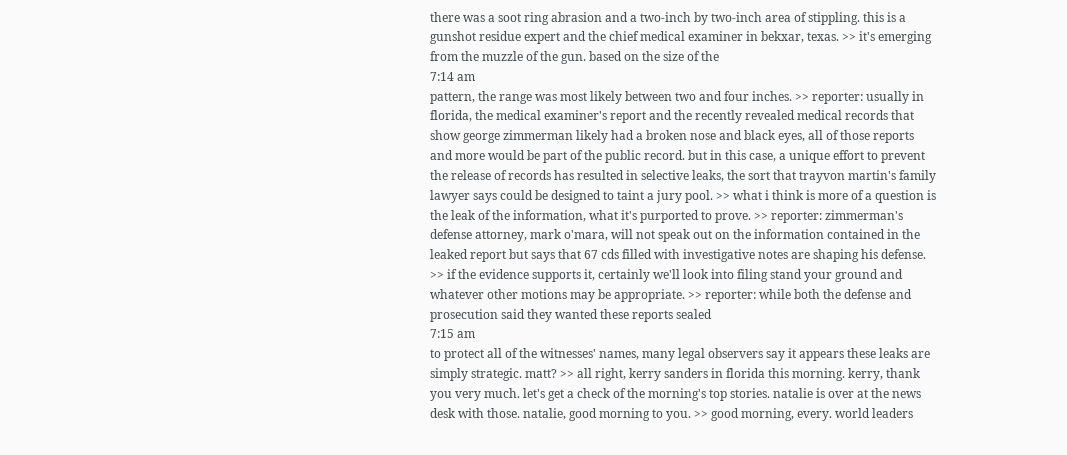there was a soot ring abrasion and a two-inch by two-inch area of stippling. this is a gunshot residue expert and the chief medical examiner in bekxar, texas. >> it's emerging from the muzzle of the gun. based on the size of the
7:14 am
pattern, the range was most likely between two and four inches. >> reporter: usually in florida, the medical examiner's report and the recently revealed medical records that show george zimmerman likely had a broken nose and black eyes, all of those reports and more would be part of the public record. but in this case, a unique effort to prevent the release of records has resulted in selective leaks, the sort that trayvon martin's family lawyer says could be designed to taint a jury pool. >> what i think is more of a question is the leak of the information, what it's purported to prove. >> reporter: zimmerman's defense attorney, mark o'mara, will not speak out on the information contained in the leaked report but says that 67 cds filled with investigative notes are shaping his defense. >> if the evidence supports it, certainly we'll look into filing stand your ground and whatever other motions may be appropriate. >> reporter: while both the defense and prosecution said they wanted these reports sealed
7:15 am
to protect all of the witnesses' names, many legal observers say it appears these leaks are simply strategic. matt? >> all right, kerry sanders in florida this morning. kerry, thank you very much. let's get a check of the morning's top stories. natalie is over at the news desk with those. natalie, good morning to you. >> good morning, every. world leaders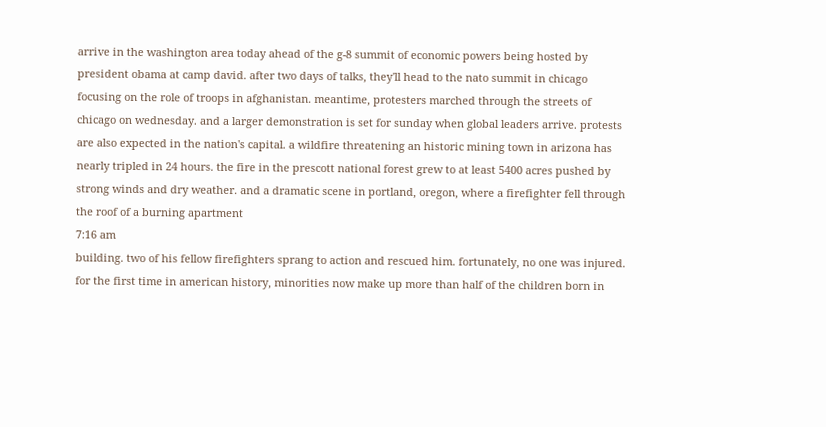arrive in the washington area today ahead of the g-8 summit of economic powers being hosted by president obama at camp david. after two days of talks, they'll head to the nato summit in chicago focusing on the role of troops in afghanistan. meantime, protesters marched through the streets of chicago on wednesday. and a larger demonstration is set for sunday when global leaders arrive. protests are also expected in the nation's capital. a wildfire threatening an historic mining town in arizona has nearly tripled in 24 hours. the fire in the prescott national forest grew to at least 5400 acres pushed by strong winds and dry weather. and a dramatic scene in portland, oregon, where a firefighter fell through the roof of a burning apartment
7:16 am
building. two of his fellow firefighters sprang to action and rescued him. fortunately, no one was injured. for the first time in american history, minorities now make up more than half of the children born in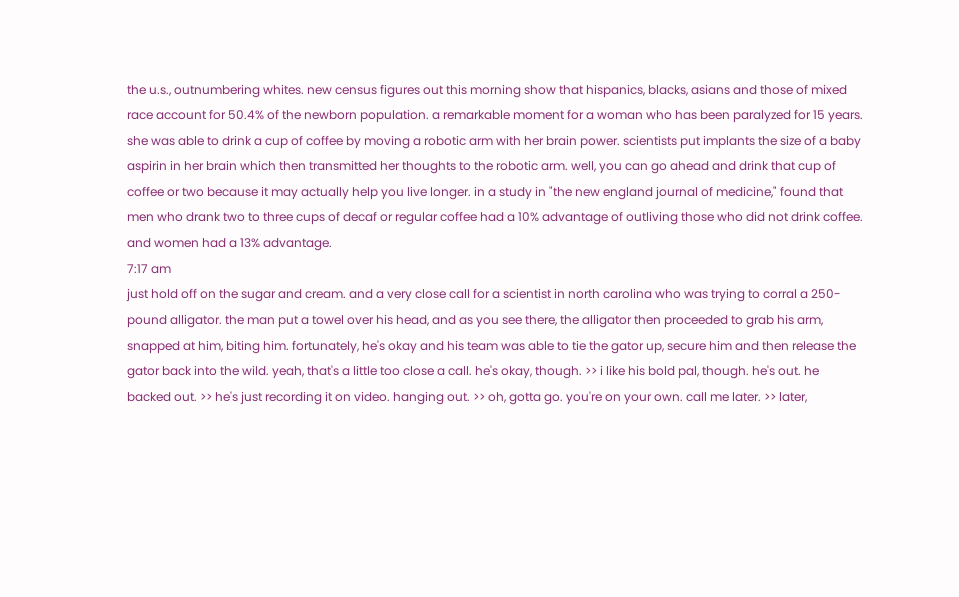the u.s., outnumbering whites. new census figures out this morning show that hispanics, blacks, asians and those of mixed race account for 50.4% of the newborn population. a remarkable moment for a woman who has been paralyzed for 15 years. she was able to drink a cup of coffee by moving a robotic arm with her brain power. scientists put implants the size of a baby aspirin in her brain which then transmitted her thoughts to the robotic arm. well, you can go ahead and drink that cup of coffee or two because it may actually help you live longer. in a study in "the new england journal of medicine," found that men who drank two to three cups of decaf or regular coffee had a 10% advantage of outliving those who did not drink coffee. and women had a 13% advantage.
7:17 am
just hold off on the sugar and cream. and a very close call for a scientist in north carolina who was trying to corral a 250-pound alligator. the man put a towel over his head, and as you see there, the alligator then proceeded to grab his arm, snapped at him, biting him. fortunately, he's okay and his team was able to tie the gator up, secure him and then release the gator back into the wild. yeah, that's a little too close a call. he's okay, though. >> i like his bold pal, though. he's out. he backed out. >> he's just recording it on video. hanging out. >> oh, gotta go. you're on your own. call me later. >> later,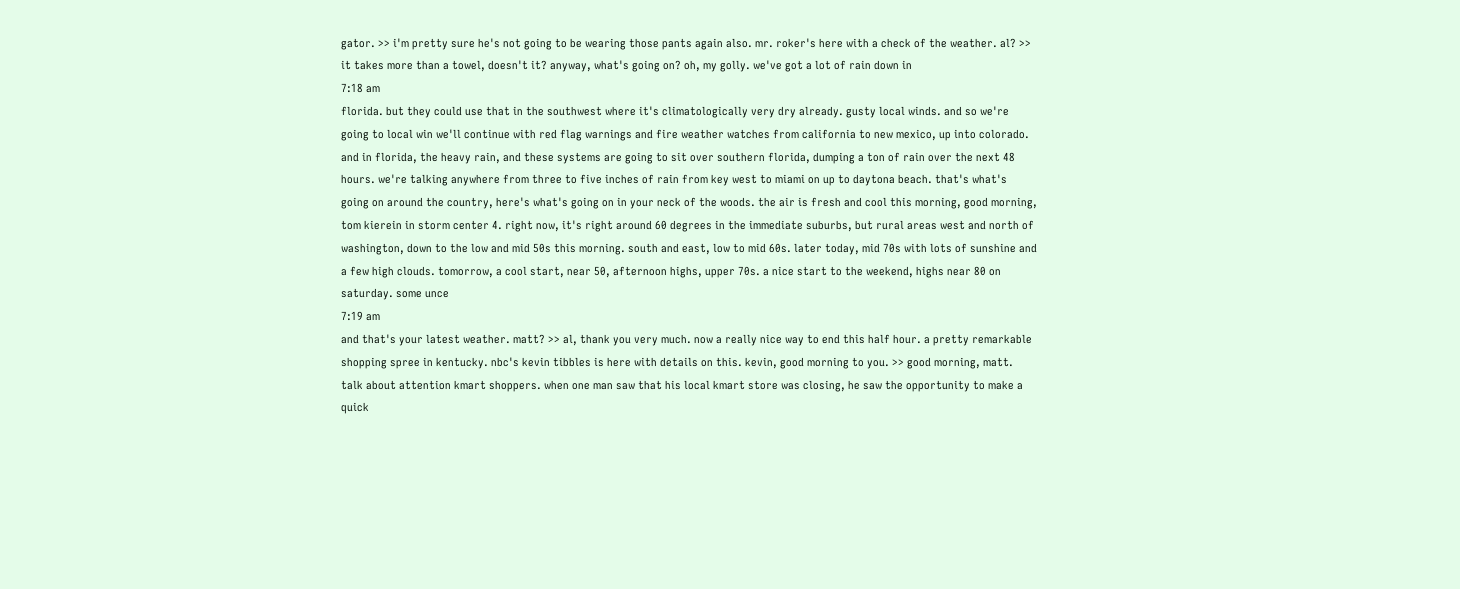gator. >> i'm pretty sure he's not going to be wearing those pants again also. mr. roker's here with a check of the weather. al? >> it takes more than a towel, doesn't it? anyway, what's going on? oh, my golly. we've got a lot of rain down in
7:18 am
florida. but they could use that in the southwest where it's climatologically very dry already. gusty local winds. and so we're going to local win we'll continue with red flag warnings and fire weather watches from california to new mexico, up into colorado. and in florida, the heavy rain, and these systems are going to sit over southern florida, dumping a ton of rain over the next 48 hours. we're talking anywhere from three to five inches of rain from key west to miami on up to daytona beach. that's what's going on around the country, here's what's going on in your neck of the woods. the air is fresh and cool this morning, good morning, tom kierein in storm center 4. right now, it's right around 60 degrees in the immediate suburbs, but rural areas west and north of washington, down to the low and mid 50s this morning. south and east, low to mid 60s. later today, mid 70s with lots of sunshine and a few high clouds. tomorrow, a cool start, near 50, afternoon highs, upper 70s. a nice start to the weekend, highs near 80 on saturday. some unce
7:19 am
and that's your latest weather. matt? >> al, thank you very much. now a really nice way to end this half hour. a pretty remarkable shopping spree in kentucky. nbc's kevin tibbles is here with details on this. kevin, good morning to you. >> good morning, matt. talk about attention kmart shoppers. when one man saw that his local kmart store was closing, he saw the opportunity to make a quick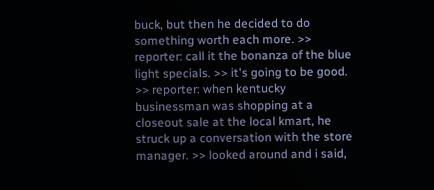buck, but then he decided to do something worth each more. >> reporter: call it the bonanza of the blue light specials. >> it's going to be good. >> reporter: when kentucky businessman was shopping at a closeout sale at the local kmart, he struck up a conversation with the store manager. >> looked around and i said,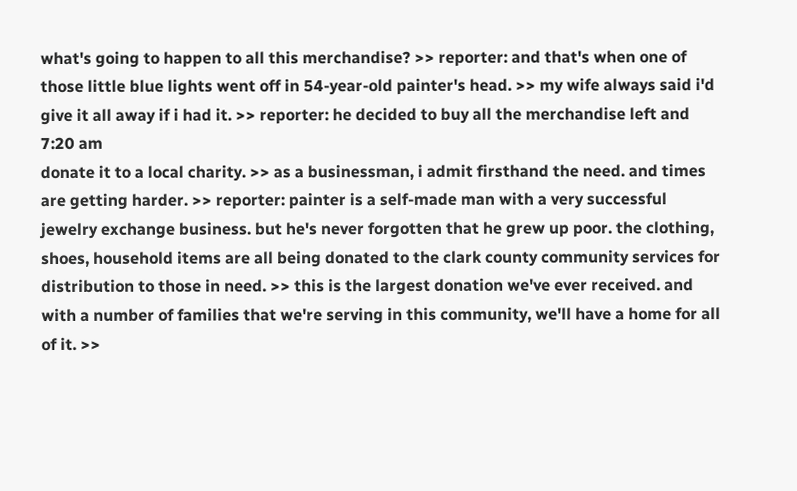what's going to happen to all this merchandise? >> reporter: and that's when one of those little blue lights went off in 54-year-old painter's head. >> my wife always said i'd give it all away if i had it. >> reporter: he decided to buy all the merchandise left and
7:20 am
donate it to a local charity. >> as a businessman, i admit firsthand the need. and times are getting harder. >> reporter: painter is a self-made man with a very successful jewelry exchange business. but he's never forgotten that he grew up poor. the clothing, shoes, household items are all being donated to the clark county community services for distribution to those in need. >> this is the largest donation we've ever received. and with a number of families that we're serving in this community, we'll have a home for all of it. >>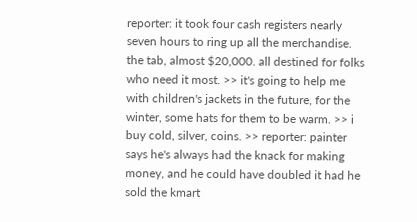reporter: it took four cash registers nearly seven hours to ring up all the merchandise. the tab, almost $20,000. all destined for folks who need it most. >> it's going to help me with children's jackets in the future, for the winter, some hats for them to be warm. >> i buy cold, silver, coins. >> reporter: painter says he's always had the knack for making money, and he could have doubled it had he sold the kmart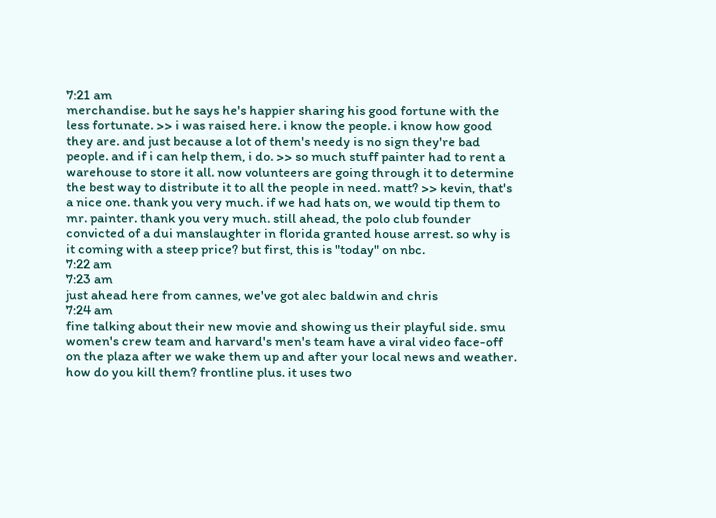7:21 am
merchandise. but he says he's happier sharing his good fortune with the less fortunate. >> i was raised here. i know the people. i know how good they are. and just because a lot of them's needy is no sign they're bad people. and if i can help them, i do. >> so much stuff painter had to rent a warehouse to store it all. now volunteers are going through it to determine the best way to distribute it to all the people in need. matt? >> kevin, that's a nice one. thank you very much. if we had hats on, we would tip them to mr. painter. thank you very much. still ahead, the polo club founder convicted of a dui manslaughter in florida granted house arrest. so why is it coming with a steep price? but first, this is "today" on nbc.
7:22 am
7:23 am
just ahead here from cannes, we've got alec baldwin and chris
7:24 am
fine talking about their new movie and showing us their playful side. smu women's crew team and harvard's men's team have a viral video face-off on the plaza after we wake them up and after your local news and weather. how do you kill them? frontline plus. it uses two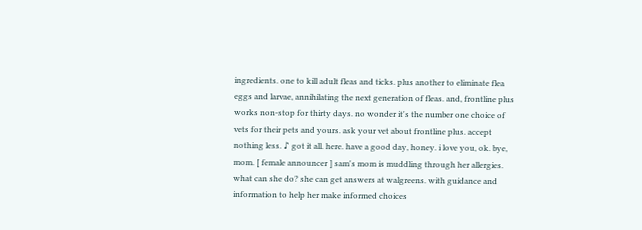ingredients. one to kill adult fleas and ticks. plus another to eliminate flea eggs and larvae, annihilating the next generation of fleas. and, frontline plus works non-stop for thirty days. no wonder it's the number one choice of vets for their pets and yours. ask your vet about frontline plus. accept nothing less. ♪ got it all. here. have a good day, honey. i love you, ok. bye, mom. [ female announcer ] sam's mom is muddling through her allergies. what can she do? she can get answers at walgreens. with guidance and information to help her make informed choices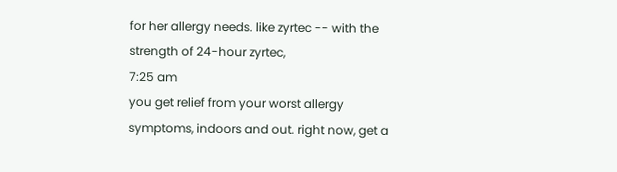for her allergy needs. like zyrtec -- with the strength of 24-hour zyrtec,
7:25 am
you get relief from your worst allergy symptoms, indoors and out. right now, get a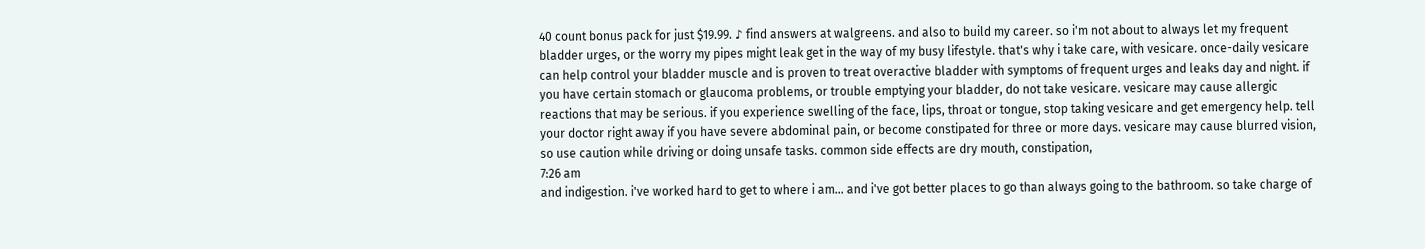40 count bonus pack for just $19.99. ♪ find answers at walgreens. and also to build my career. so i'm not about to always let my frequent bladder urges, or the worry my pipes might leak get in the way of my busy lifestyle. that's why i take care, with vesicare. once-daily vesicare can help control your bladder muscle and is proven to treat overactive bladder with symptoms of frequent urges and leaks day and night. if you have certain stomach or glaucoma problems, or trouble emptying your bladder, do not take vesicare. vesicare may cause allergic reactions that may be serious. if you experience swelling of the face, lips, throat or tongue, stop taking vesicare and get emergency help. tell your doctor right away if you have severe abdominal pain, or become constipated for three or more days. vesicare may cause blurred vision, so use caution while driving or doing unsafe tasks. common side effects are dry mouth, constipation,
7:26 am
and indigestion. i've worked hard to get to where i am... and i've got better places to go than always going to the bathroom. so take charge of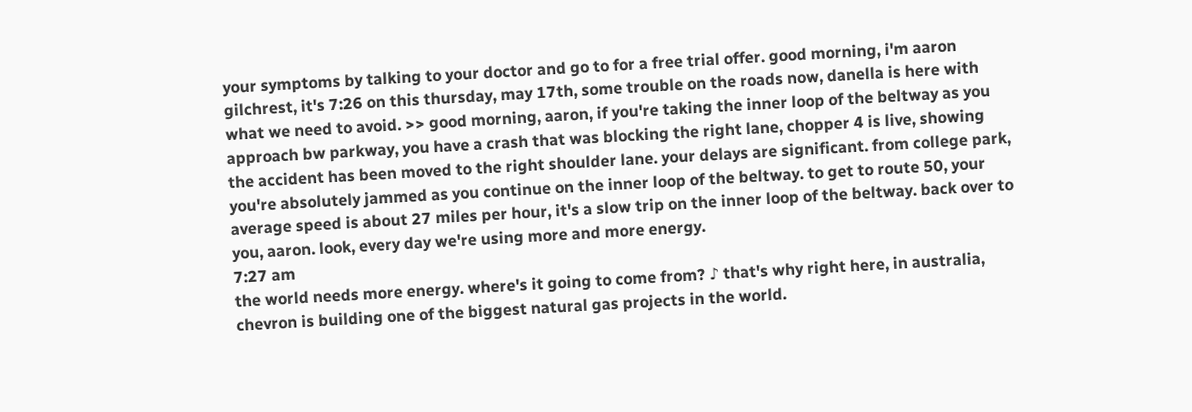your symptoms by talking to your doctor and go to for a free trial offer. good morning, i'm aaron gilchrest, it's 7:26 on this thursday, may 17th, some trouble on the roads now, danella is here with what we need to avoid. >> good morning, aaron, if you're taking the inner loop of the beltway as you approach bw parkway, you have a crash that was blocking the right lane, chopper 4 is live, showing the accident has been moved to the right shoulder lane. your delays are significant. from college park, you're absolutely jammed as you continue on the inner loop of the beltway. to get to route 50, your average speed is about 27 miles per hour, it's a slow trip on the inner loop of the beltway. back over to you, aaron. look, every day we're using more and more energy.
7:27 am
the world needs more energy. where's it going to come from? ♪ that's why right here, in australia, chevron is building one of the biggest natural gas projects in the world.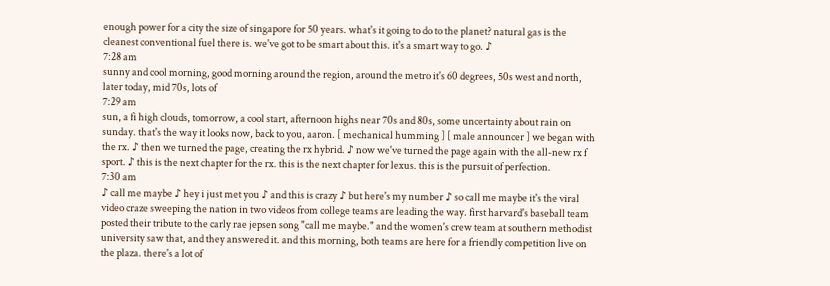enough power for a city the size of singapore for 50 years. what's it going to do to the planet? natural gas is the cleanest conventional fuel there is. we've got to be smart about this. it's a smart way to go. ♪
7:28 am
sunny and cool morning, good morning around the region, around the metro it's 60 degrees, 50s west and north, later today, mid 70s, lots of
7:29 am
sun, a fi high clouds, tomorrow, a cool start, afternoon highs near 70s and 80s, some uncertainty about rain on sunday. that's the way it looks now, back to you, aaron. [ mechanical humming ] [ male announcer ] we began with the rx. ♪ then we turned the page, creating the rx hybrid. ♪ now we've turned the page again with the all-new rx f sport. ♪ this is the next chapter for the rx. this is the next chapter for lexus. this is the pursuit of perfection.
7:30 am
♪ call me maybe ♪ hey i just met you ♪ and this is crazy ♪ but here's my number ♪ so call me maybe it's the viral video craze sweeping the nation in two videos from college teams are leading the way. first harvard's baseball team posted their tribute to the carly rae jepsen song "call me maybe." and the women's crew team at southern methodist university saw that, and they answered it. and this morning, both teams are here for a friendly competition live on the plaza. there's a lot of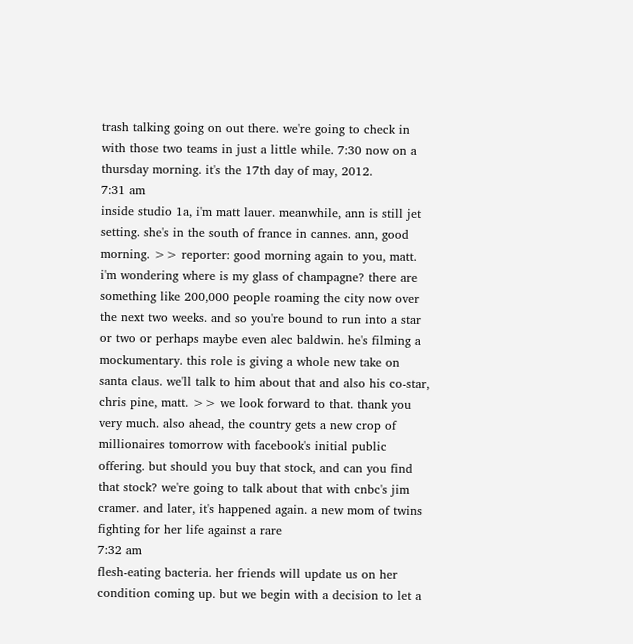trash talking going on out there. we're going to check in with those two teams in just a little while. 7:30 now on a thursday morning. it's the 17th day of may, 2012.
7:31 am
inside studio 1a, i'm matt lauer. meanwhile, ann is still jet setting. she's in the south of france in cannes. ann, good morning. >> reporter: good morning again to you, matt. i'm wondering where is my glass of champagne? there are something like 200,000 people roaming the city now over the next two weeks. and so you're bound to run into a star or two or perhaps maybe even alec baldwin. he's filming a mockumentary. this role is giving a whole new take on santa claus. we'll talk to him about that and also his co-star, chris pine, matt. >> we look forward to that. thank you very much. also ahead, the country gets a new crop of millionaires tomorrow with facebook's initial public offering. but should you buy that stock, and can you find that stock? we're going to talk about that with cnbc's jim cramer. and later, it's happened again. a new mom of twins fighting for her life against a rare
7:32 am
flesh-eating bacteria. her friends will update us on her condition coming up. but we begin with a decision to let a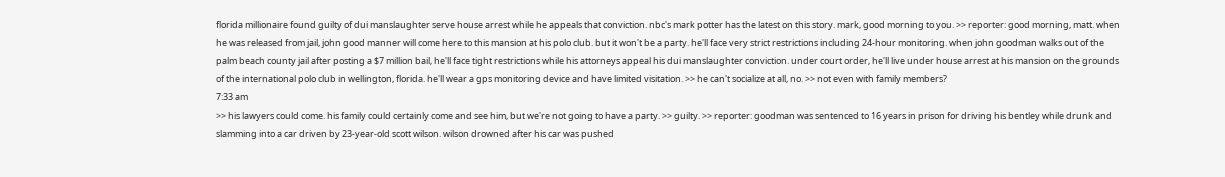florida millionaire found guilty of dui manslaughter serve house arrest while he appeals that conviction. nbc's mark potter has the latest on this story. mark, good morning to you. >> reporter: good morning, matt. when he was released from jail, john good manner will come here to this mansion at his polo club. but it won't be a party. he'll face very strict restrictions including 24-hour monitoring. when john goodman walks out of the palm beach county jail after posting a $7 million bail, he'll face tight restrictions while his attorneys appeal his dui manslaughter conviction. under court order, he'll live under house arrest at his mansion on the grounds of the international polo club in wellington, florida. he'll wear a gps monitoring device and have limited visitation. >> he can't socialize at all, no. >> not even with family members?
7:33 am
>> his lawyers could come. his family could certainly come and see him, but we're not going to have a party. >> guilty. >> reporter: goodman was sentenced to 16 years in prison for driving his bentley while drunk and slamming into a car driven by 23-year-old scott wilson. wilson drowned after his car was pushed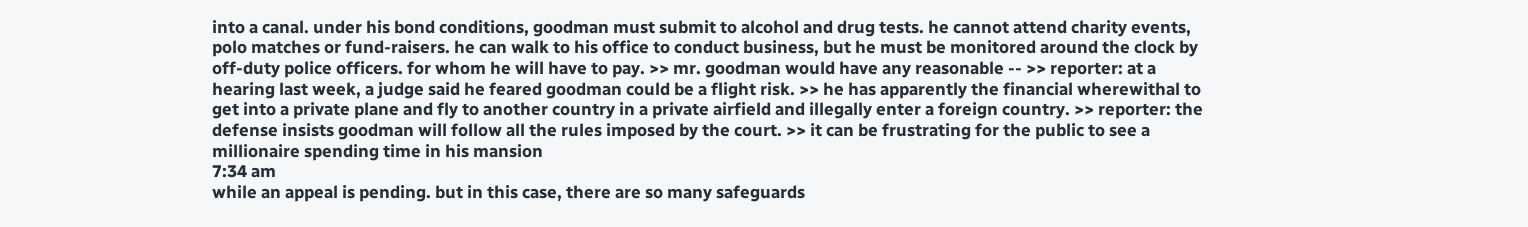into a canal. under his bond conditions, goodman must submit to alcohol and drug tests. he cannot attend charity events, polo matches or fund-raisers. he can walk to his office to conduct business, but he must be monitored around the clock by off-duty police officers. for whom he will have to pay. >> mr. goodman would have any reasonable -- >> reporter: at a hearing last week, a judge said he feared goodman could be a flight risk. >> he has apparently the financial wherewithal to get into a private plane and fly to another country in a private airfield and illegally enter a foreign country. >> reporter: the defense insists goodman will follow all the rules imposed by the court. >> it can be frustrating for the public to see a millionaire spending time in his mansion
7:34 am
while an appeal is pending. but in this case, there are so many safeguards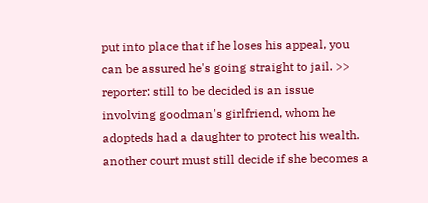put into place that if he loses his appeal, you can be assured he's going straight to jail. >> reporter: still to be decided is an issue involving goodman's girlfriend, whom he adopteds had a daughter to protect his wealth. another court must still decide if she becomes a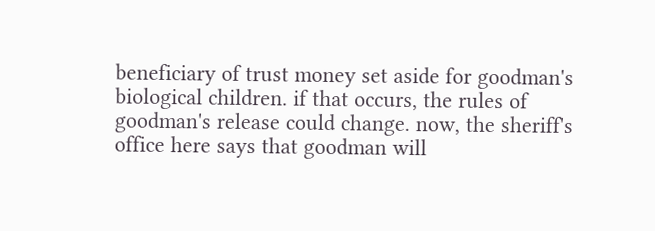beneficiary of trust money set aside for goodman's biological children. if that occurs, the rules of goodman's release could change. now, the sheriff's office here says that goodman will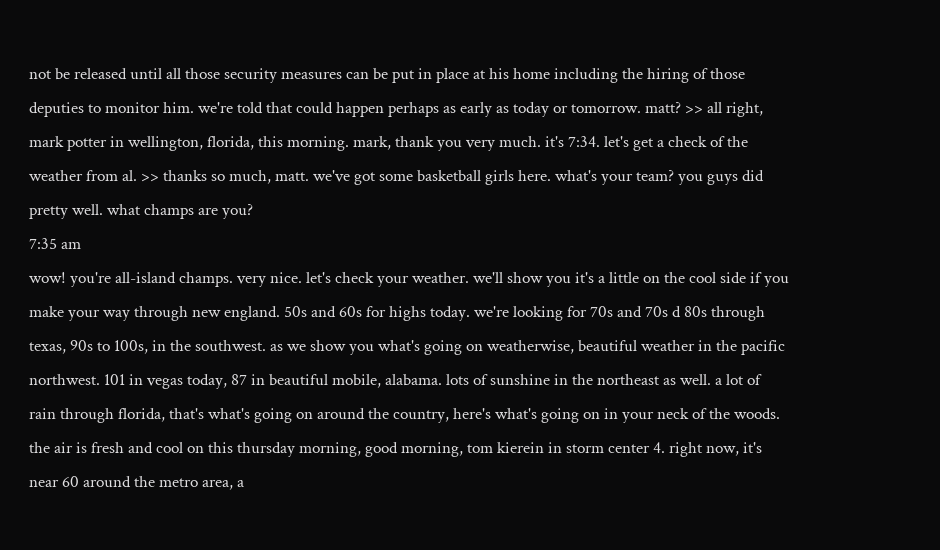not be released until all those security measures can be put in place at his home including the hiring of those deputies to monitor him. we're told that could happen perhaps as early as today or tomorrow. matt? >> all right, mark potter in wellington, florida, this morning. mark, thank you very much. it's 7:34. let's get a check of the weather from al. >> thanks so much, matt. we've got some basketball girls here. what's your team? you guys did pretty well. what champs are you?
7:35 am
wow! you're all-island champs. very nice. let's check your weather. we'll show you it's a little on the cool side if you make your way through new england. 50s and 60s for highs today. we're looking for 70s and 70s d 80s through texas, 90s to 100s, in the southwest. as we show you what's going on weatherwise, beautiful weather in the pacific northwest. 101 in vegas today, 87 in beautiful mobile, alabama. lots of sunshine in the northeast as well. a lot of rain through florida, that's what's going on around the country, here's what's going on in your neck of the woods. the air is fresh and cool on this thursday morning, good morning, tom kierein in storm center 4. right now, it's near 60 around the metro area, a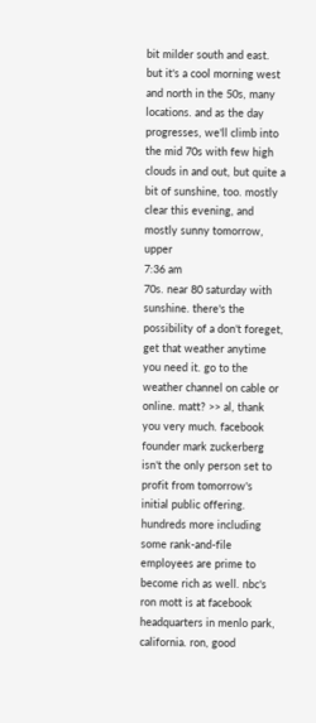bit milder south and east. but it's a cool morning west and north in the 50s, many locations. and as the day progresses, we'll climb into the mid 70s with few high clouds in and out, but quite a bit of sunshine, too. mostly clear this evening, and mostly sunny tomorrow, upper
7:36 am
70s. near 80 saturday with sunshine. there's the possibility of a don't foreget, get that weather anytime you need it. go to the weather channel on cable or online. matt? >> al, thank you very much. facebook founder mark zuckerberg isn't the only person set to profit from tomorrow's initial public offering. hundreds more including some rank-and-file employees are prime to become rich as well. nbc's ron mott is at facebook headquarters in menlo park, california. ron, good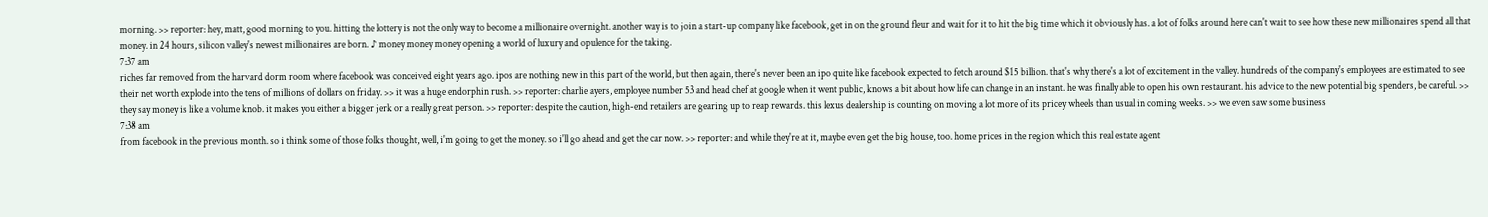morning. >> reporter: hey, matt, good morning to you. hitting the lottery is not the only way to become a millionaire overnight. another way is to join a start-up company like facebook, get in on the ground fleur and wait for it to hit the big time which it obviously has. a lot of folks around here can't wait to see how these new millionaires spend all that money. in 24 hours, silicon valley's newest millionaires are born. ♪ money money money opening a world of luxury and opulence for the taking.
7:37 am
riches far removed from the harvard dorm room where facebook was conceived eight years ago. ipos are nothing new in this part of the world, but then again, there's never been an ipo quite like facebook expected to fetch around $15 billion. that's why there's a lot of excitement in the valley. hundreds of the company's employees are estimated to see their net worth explode into the tens of millions of dollars on friday. >> it was a huge endorphin rush. >> reporter: charlie ayers, employee number 53 and head chef at google when it went public, knows a bit about how life can change in an instant. he was finally able to open his own restaurant. his advice to the new potential big spenders, be careful. >> they say money is like a volume knob. it makes you either a bigger jerk or a really great person. >> reporter: despite the caution, high-end retailers are gearing up to reap rewards. this lexus dealership is counting on moving a lot more of its pricey wheels than usual in coming weeks. >> we even saw some business
7:38 am
from facebook in the previous month. so i think some of those folks thought, well, i'm going to get the money. so i'll go ahead and get the car now. >> reporter: and while they're at it, maybe even get the big house, too. home prices in the region which this real estate agent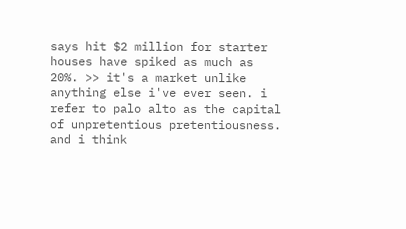says hit $2 million for starter houses have spiked as much as 20%. >> it's a market unlike anything else i've ever seen. i refer to palo alto as the capital of unpretentious pretentiousness. and i think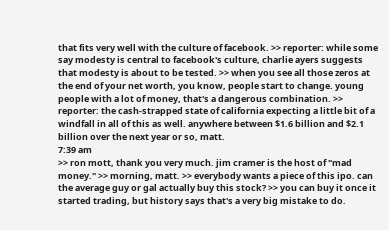that fits very well with the culture of facebook. >> reporter: while some say modesty is central to facebook's culture, charlie ayers suggests that modesty is about to be tested. >> when you see all those zeros at the end of your net worth, you know, people start to change. young people with a lot of money, that's a dangerous combination. >> reporter: the cash-strapped state of california expecting a little bit of a windfall in all of this as well. anywhere between $1.6 billion and $2.1 billion over the next year or so, matt.
7:39 am
>> ron mott, thank you very much. jim cramer is the host of "mad money." >> morning, matt. >> everybody wants a piece of this ipo. can the average guy or gal actually buy this stock? >> you can buy it once it started trading, but history says that's a very big mistake to do.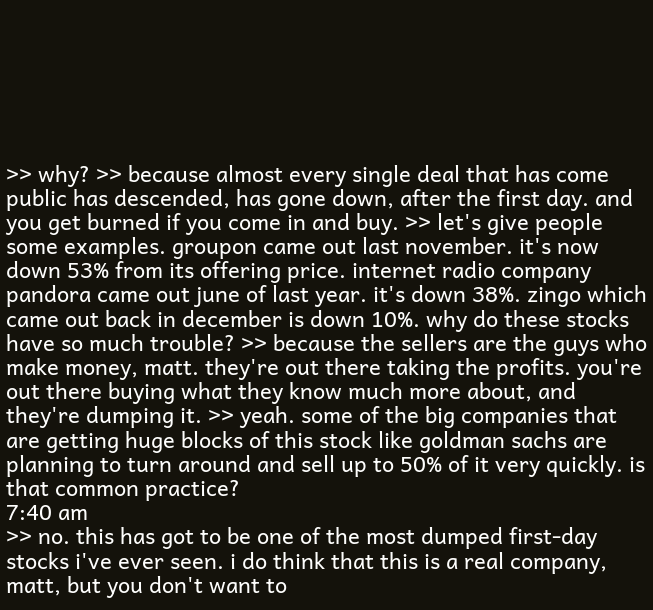>> why? >> because almost every single deal that has come public has descended, has gone down, after the first day. and you get burned if you come in and buy. >> let's give people some examples. groupon came out last november. it's now down 53% from its offering price. internet radio company pandora came out june of last year. it's down 38%. zingo which came out back in december is down 10%. why do these stocks have so much trouble? >> because the sellers are the guys who make money, matt. they're out there taking the profits. you're out there buying what they know much more about, and they're dumping it. >> yeah. some of the big companies that are getting huge blocks of this stock like goldman sachs are planning to turn around and sell up to 50% of it very quickly. is that common practice?
7:40 am
>> no. this has got to be one of the most dumped first-day stocks i've ever seen. i do think that this is a real company, matt, but you don't want to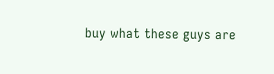buy what these guys are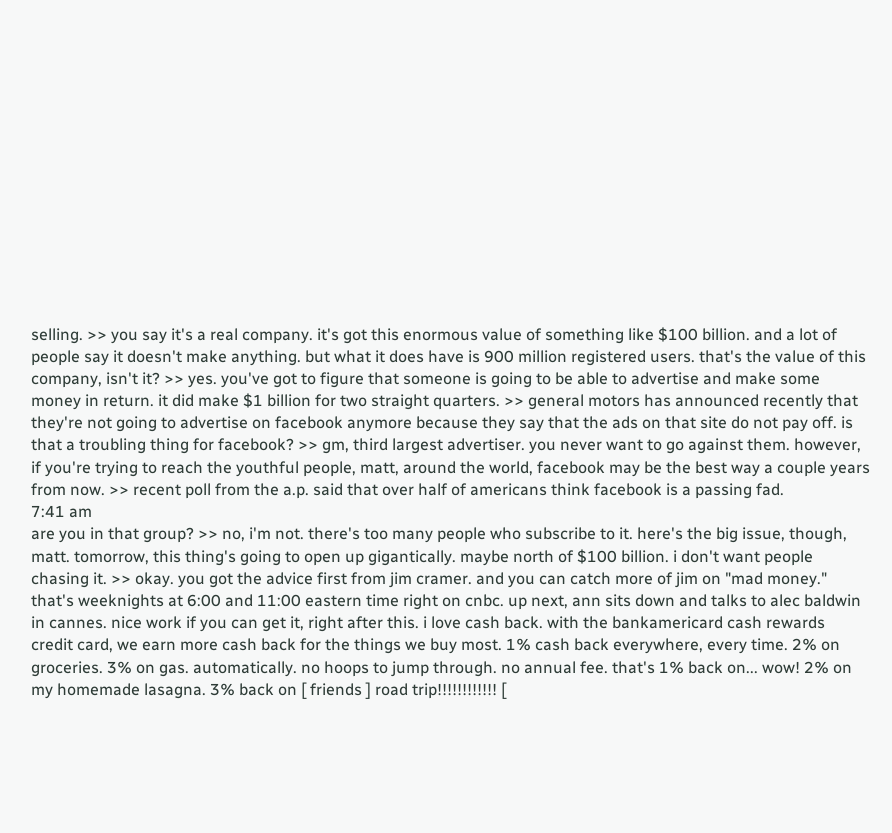selling. >> you say it's a real company. it's got this enormous value of something like $100 billion. and a lot of people say it doesn't make anything. but what it does have is 900 million registered users. that's the value of this company, isn't it? >> yes. you've got to figure that someone is going to be able to advertise and make some money in return. it did make $1 billion for two straight quarters. >> general motors has announced recently that they're not going to advertise on facebook anymore because they say that the ads on that site do not pay off. is that a troubling thing for facebook? >> gm, third largest advertiser. you never want to go against them. however, if you're trying to reach the youthful people, matt, around the world, facebook may be the best way a couple years from now. >> recent poll from the a.p. said that over half of americans think facebook is a passing fad.
7:41 am
are you in that group? >> no, i'm not. there's too many people who subscribe to it. here's the big issue, though, matt. tomorrow, this thing's going to open up gigantically. maybe north of $100 billion. i don't want people chasing it. >> okay. you got the advice first from jim cramer. and you can catch more of jim on "mad money." that's weeknights at 6:00 and 11:00 eastern time right on cnbc. up next, ann sits down and talks to alec baldwin in cannes. nice work if you can get it, right after this. i love cash back. with the bankamericard cash rewards credit card, we earn more cash back for the things we buy most. 1% cash back everywhere, every time. 2% on groceries. 3% on gas. automatically. no hoops to jump through. no annual fee. that's 1% back on... wow! 2% on my homemade lasagna. 3% back on [ friends ] road trip!!!!!!!!!!!! [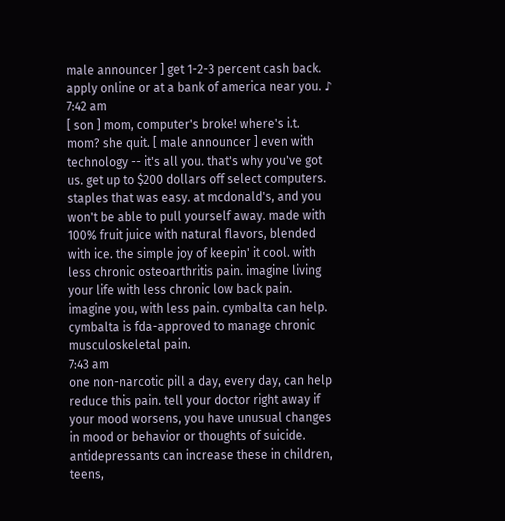male announcer ] get 1-2-3 percent cash back. apply online or at a bank of america near you. ♪
7:42 am
[ son ] mom, computer's broke! where's i.t. mom? she quit. [ male announcer ] even with technology -- it's all you. that's why you've got us. get up to $200 dollars off select computers. staples that was easy. at mcdonald's, and you won't be able to pull yourself away. made with 100% fruit juice with natural flavors, blended with ice. the simple joy of keepin' it cool. with less chronic osteoarthritis pain. imagine living your life with less chronic low back pain. imagine you, with less pain. cymbalta can help. cymbalta is fda-approved to manage chronic musculoskeletal pain.
7:43 am
one non-narcotic pill a day, every day, can help reduce this pain. tell your doctor right away if your mood worsens, you have unusual changes in mood or behavior or thoughts of suicide. antidepressants can increase these in children, teens,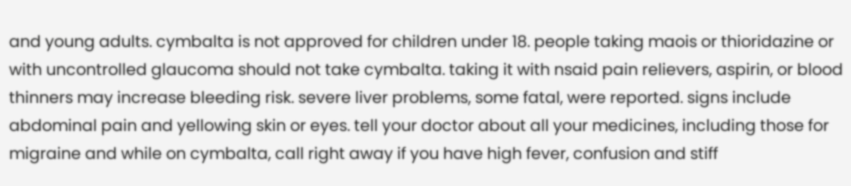and young adults. cymbalta is not approved for children under 18. people taking maois or thioridazine or with uncontrolled glaucoma should not take cymbalta. taking it with nsaid pain relievers, aspirin, or blood thinners may increase bleeding risk. severe liver problems, some fatal, were reported. signs include abdominal pain and yellowing skin or eyes. tell your doctor about all your medicines, including those for migraine and while on cymbalta, call right away if you have high fever, confusion and stiff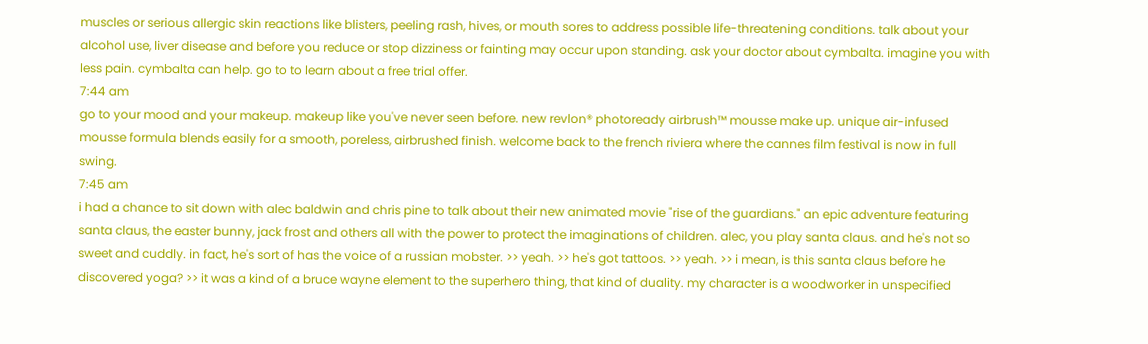muscles or serious allergic skin reactions like blisters, peeling rash, hives, or mouth sores to address possible life-threatening conditions. talk about your alcohol use, liver disease and before you reduce or stop dizziness or fainting may occur upon standing. ask your doctor about cymbalta. imagine you with less pain. cymbalta can help. go to to learn about a free trial offer.
7:44 am
go to your mood and your makeup. makeup like you've never seen before. new revlon® photoready airbrush™ mousse make up. unique air-infused mousse formula blends easily for a smooth, poreless, airbrushed finish. welcome back to the french riviera where the cannes film festival is now in full swing.
7:45 am
i had a chance to sit down with alec baldwin and chris pine to talk about their new animated movie "rise of the guardians." an epic adventure featuring santa claus, the easter bunny, jack frost and others all with the power to protect the imaginations of children. alec, you play santa claus. and he's not so sweet and cuddly. in fact, he's sort of has the voice of a russian mobster. >> yeah. >> he's got tattoos. >> yeah. >> i mean, is this santa claus before he discovered yoga? >> it was a kind of a bruce wayne element to the superhero thing, that kind of duality. my character is a woodworker in unspecified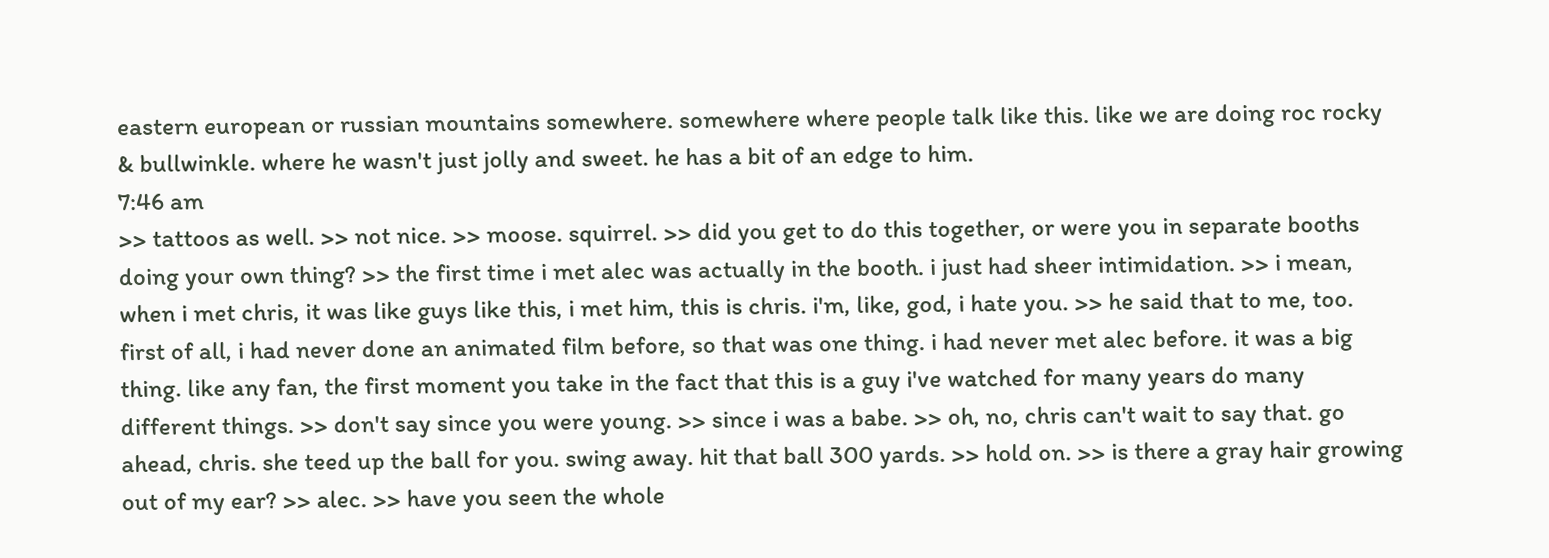eastern european or russian mountains somewhere. somewhere where people talk like this. like we are doing roc rocky & bullwinkle. where he wasn't just jolly and sweet. he has a bit of an edge to him.
7:46 am
>> tattoos as well. >> not nice. >> moose. squirrel. >> did you get to do this together, or were you in separate booths doing your own thing? >> the first time i met alec was actually in the booth. i just had sheer intimidation. >> i mean, when i met chris, it was like guys like this, i met him, this is chris. i'm, like, god, i hate you. >> he said that to me, too. first of all, i had never done an animated film before, so that was one thing. i had never met alec before. it was a big thing. like any fan, the first moment you take in the fact that this is a guy i've watched for many years do many different things. >> don't say since you were young. >> since i was a babe. >> oh, no, chris can't wait to say that. go ahead, chris. she teed up the ball for you. swing away. hit that ball 300 yards. >> hold on. >> is there a gray hair growing out of my ear? >> alec. >> have you seen the whole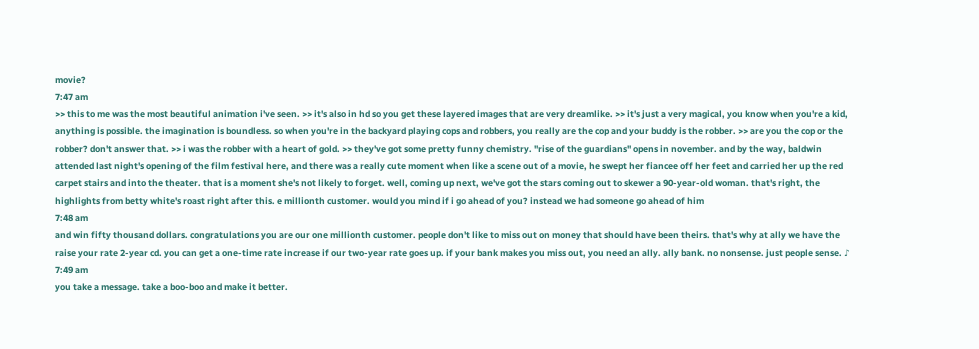movie?
7:47 am
>> this to me was the most beautiful animation i've seen. >> it's also in hd so you get these layered images that are very dreamlike. >> it's just a very magical, you know when you're a kid, anything is possible. the imagination is boundless. so when you're in the backyard playing cops and robbers, you really are the cop and your buddy is the robber. >> are you the cop or the robber? don't answer that. >> i was the robber with a heart of gold. >> they've got some pretty funny chemistry. "rise of the guardians" opens in november. and by the way, baldwin attended last night's opening of the film festival here, and there was a really cute moment when like a scene out of a movie, he swept her fiancee off her feet and carried her up the red carpet stairs and into the theater. that is a moment she's not likely to forget. well, coming up next, we've got the stars coming out to skewer a 90-year-old woman. that's right, the highlights from betty white's roast right after this. e millionth customer. would you mind if i go ahead of you? instead we had someone go ahead of him
7:48 am
and win fifty thousand dollars. congratulations you are our one millionth customer. people don't like to miss out on money that should have been theirs. that's why at ally we have the raise your rate 2-year cd. you can get a one-time rate increase if our two-year rate goes up. if your bank makes you miss out, you need an ally. ally bank. no nonsense. just people sense. ♪
7:49 am
you take a message. take a boo-boo and make it better.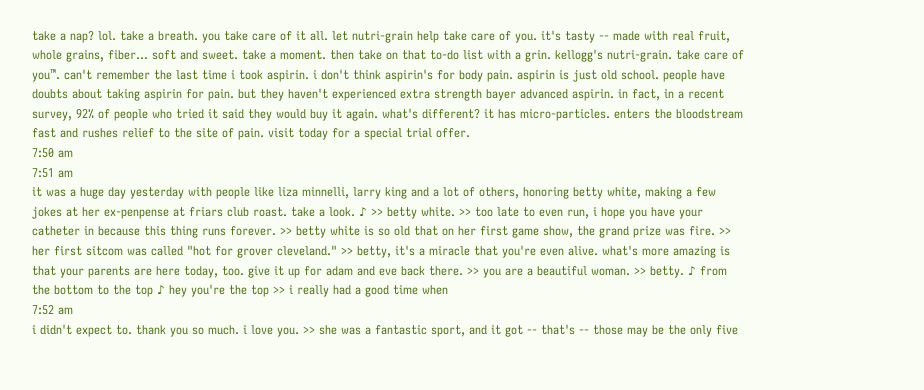take a nap? lol. take a breath. you take care of it all. let nutri-grain help take care of you. it's tasty -- made with real fruit, whole grains, fiber... soft and sweet. take a moment. then take on that to-do list with a grin. kellogg's nutri-grain. take care of you™. can't remember the last time i took aspirin. i don't think aspirin's for body pain. aspirin is just old school. people have doubts about taking aspirin for pain. but they haven't experienced extra strength bayer advanced aspirin. in fact, in a recent survey, 92% of people who tried it said they would buy it again. what's different? it has micro-particles. enters the bloodstream fast and rushes relief to the site of pain. visit today for a special trial offer.
7:50 am
7:51 am
it was a huge day yesterday with people like liza minnelli, larry king and a lot of others, honoring betty white, making a few jokes at her ex-penpense at friars club roast. take a look. ♪ >> betty white. >> too late to even run, i hope you have your catheter in because this thing runs forever. >> betty white is so old that on her first game show, the grand prize was fire. >> her first sitcom was called "hot for grover cleveland." >> betty, it's a miracle that you're even alive. what's more amazing is that your parents are here today, too. give it up for adam and eve back there. >> you are a beautiful woman. >> betty. ♪ from the bottom to the top ♪ hey you're the top >> i really had a good time when
7:52 am
i didn't expect to. thank you so much. i love you. >> she was a fantastic sport, and it got -- that's -- those may be the only five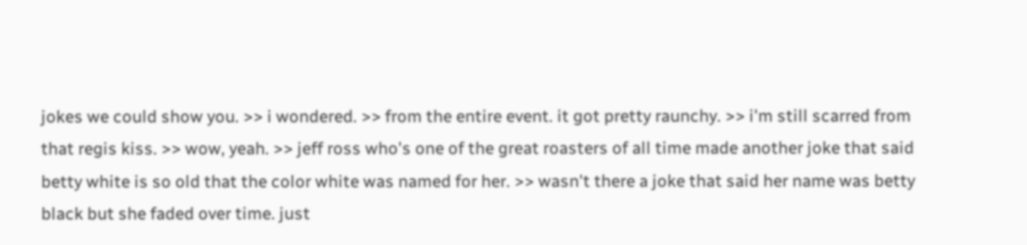jokes we could show you. >> i wondered. >> from the entire event. it got pretty raunchy. >> i'm still scarred from that regis kiss. >> wow, yeah. >> jeff ross who's one of the great roasters of all time made another joke that said betty white is so old that the color white was named for her. >> wasn't there a joke that said her name was betty black but she faded over time. just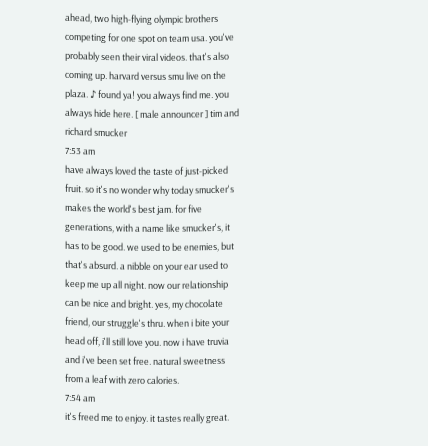ahead, two high-flying olympic brothers competing for one spot on team usa. you've probably seen their viral videos. that's also coming up. harvard versus smu live on the plaza. ♪ found ya! you always find me. you always hide here. [ male announcer ] tim and richard smucker
7:53 am
have always loved the taste of just-picked fruit. so it's no wonder why today smucker's makes the world's best jam. for five generations, with a name like smucker's, it has to be good. we used to be enemies, but that's absurd. a nibble on your ear used to keep me up all night. now our relationship can be nice and bright. yes, my chocolate friend, our struggle's thru. when i bite your head off, i'll still love you. now i have truvia and i've been set free. natural sweetness from a leaf with zero calories.
7:54 am
it's freed me to enjoy. it tastes really great.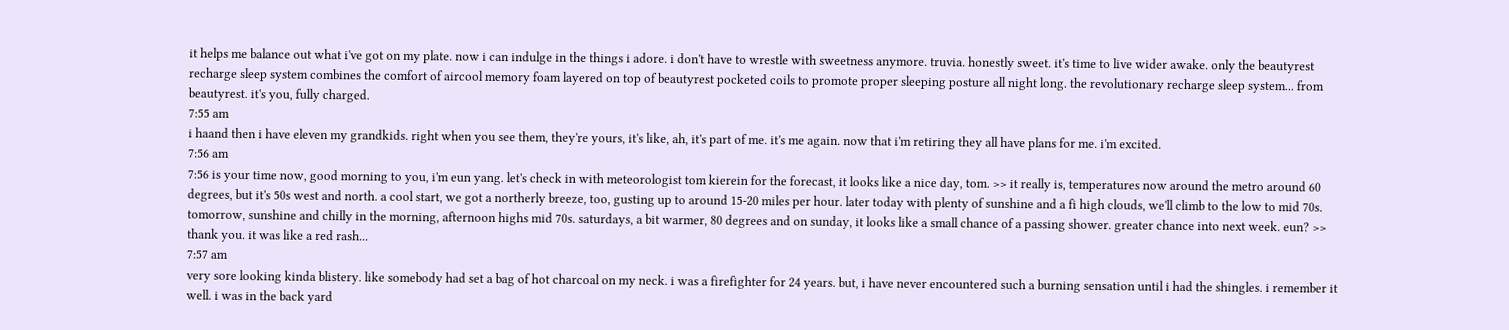it helps me balance out what i've got on my plate. now i can indulge in the things i adore. i don't have to wrestle with sweetness anymore. truvia. honestly sweet. it's time to live wider awake. only the beautyrest recharge sleep system combines the comfort of aircool memory foam layered on top of beautyrest pocketed coils to promote proper sleeping posture all night long. the revolutionary recharge sleep system... from beautyrest. it's you, fully charged.
7:55 am
i haand then i have eleven my grandkids. right when you see them, they're yours, it's like, ah, it's part of me. it's me again. now that i'm retiring they all have plans for me. i'm excited.
7:56 am
7:56 is your time now, good morning to you, i'm eun yang. let's check in with meteorologist tom kierein for the forecast, it looks like a nice day, tom. >> it really is, temperatures now around the metro around 60 degrees, but it's 50s west and north. a cool start, we got a northerly breeze, too, gusting up to around 15-20 miles per hour. later today with plenty of sunshine and a fi high clouds, we'll climb to the low to mid 70s. tomorrow, sunshine and chilly in the morning, afternoon highs mid 70s. saturdays, a bit warmer, 80 degrees and on sunday, it looks like a small chance of a passing shower. greater chance into next week. eun? >> thank you. it was like a red rash...
7:57 am
very sore looking kinda blistery. like somebody had set a bag of hot charcoal on my neck. i was a firefighter for 24 years. but, i have never encountered such a burning sensation until i had the shingles. i remember it well. i was in the back yard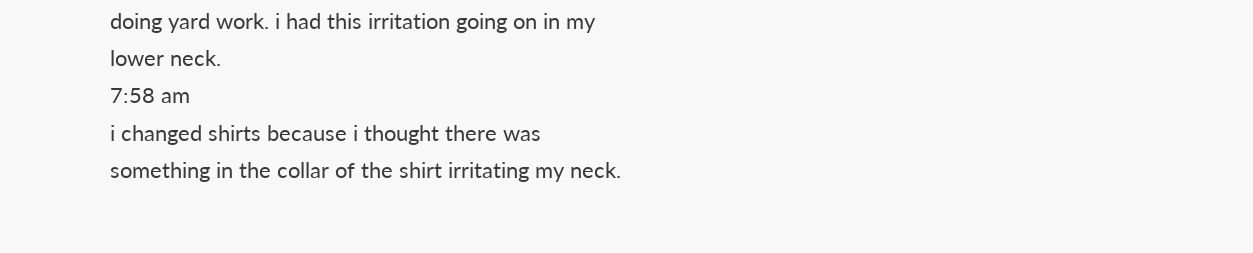doing yard work. i had this irritation going on in my lower neck.
7:58 am
i changed shirts because i thought there was something in the collar of the shirt irritating my neck.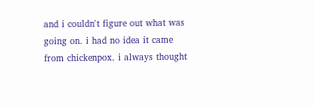and i couldn't figure out what was going on. i had no idea it came from chickenpox. i always thought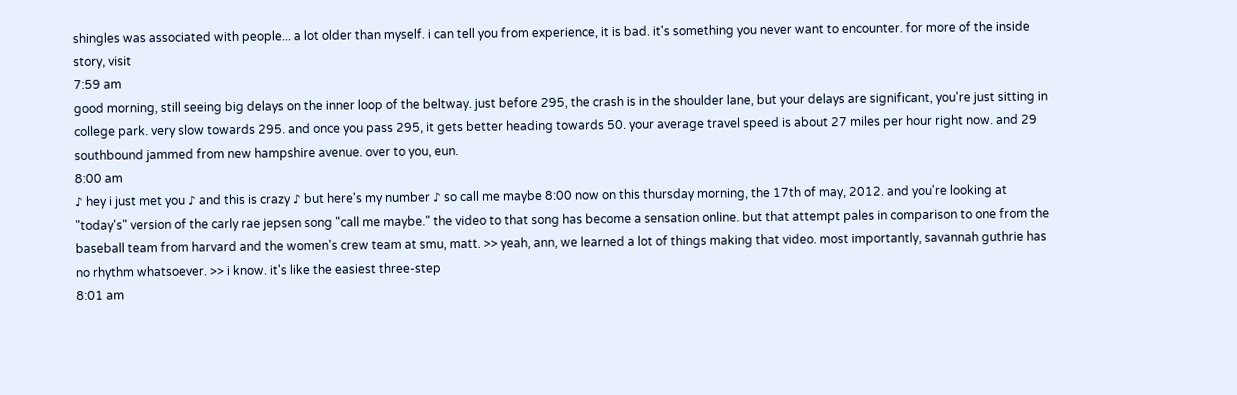shingles was associated with people... a lot older than myself. i can tell you from experience, it is bad. it's something you never want to encounter. for more of the inside story, visit
7:59 am
good morning, still seeing big delays on the inner loop of the beltway. just before 295, the crash is in the shoulder lane, but your delays are significant, you're just sitting in college park. very slow towards 295. and once you pass 295, it gets better heading towards 50. your average travel speed is about 27 miles per hour right now. and 29 southbound jammed from new hampshire avenue. over to you, eun.
8:00 am
♪ hey i just met you ♪ and this is crazy ♪ but here's my number ♪ so call me maybe 8:00 now on this thursday morning, the 17th of may, 2012. and you're looking at "today's" version of the carly rae jepsen song "call me maybe." the video to that song has become a sensation online. but that attempt pales in comparison to one from the baseball team from harvard and the women's crew team at smu, matt. >> yeah, ann, we learned a lot of things making that video. most importantly, savannah guthrie has no rhythm whatsoever. >> i know. it's like the easiest three-step
8:01 am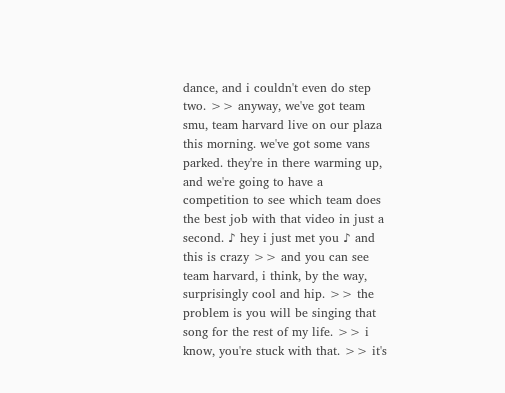dance, and i couldn't even do step two. >> anyway, we've got team smu, team harvard live on our plaza this morning. we've got some vans parked. they're in there warming up, and we're going to have a competition to see which team does the best job with that video in just a second. ♪ hey i just met you ♪ and this is crazy >> and you can see team harvard, i think, by the way, surprisingly cool and hip. >> the problem is you will be singing that song for the rest of my life. >> i know, you're stuck with that. >> it's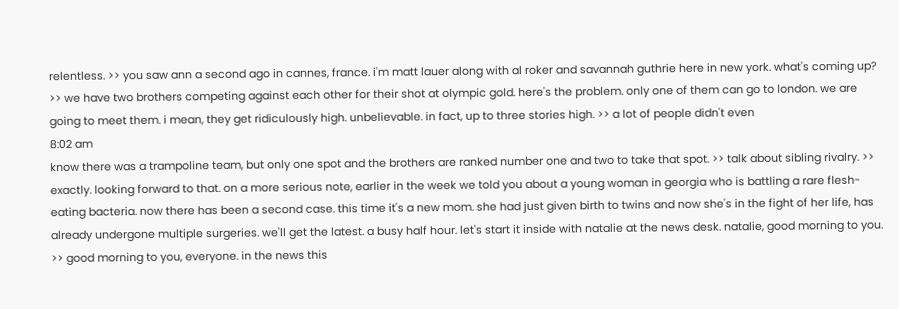relentless. >> you saw ann a second ago in cannes, france. i'm matt lauer along with al roker and savannah guthrie here in new york. what's coming up? >> we have two brothers competing against each other for their shot at olympic gold. here's the problem. only one of them can go to london. we are going to meet them. i mean, they get ridiculously high. unbelievable. in fact, up to three stories high. >> a lot of people didn't even
8:02 am
know there was a trampoline team, but only one spot and the brothers are ranked number one and two to take that spot. >> talk about sibling rivalry. >> exactly. looking forward to that. on a more serious note, earlier in the week we told you about a young woman in georgia who is battling a rare flesh-eating bacteria. now there has been a second case. this time it's a new mom. she had just given birth to twins and now she's in the fight of her life, has already undergone multiple surgeries. we'll get the latest. a busy half hour. let's start it inside with natalie at the news desk. natalie, good morning to you. >> good morning to you, everyone. in the news this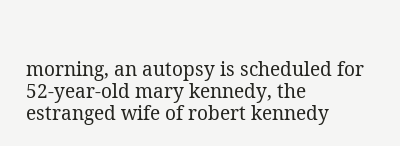morning, an autopsy is scheduled for 52-year-old mary kennedy, the estranged wife of robert kennedy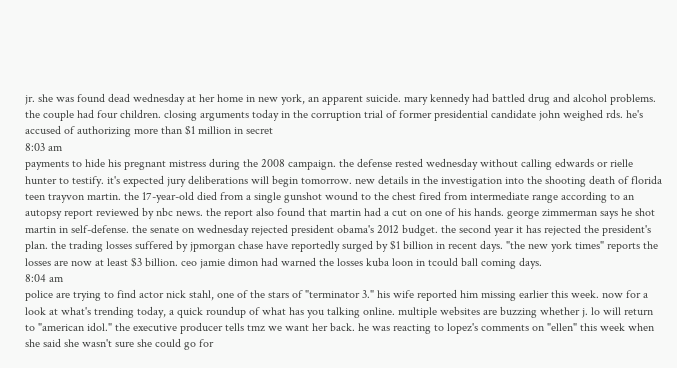jr. she was found dead wednesday at her home in new york, an apparent suicide. mary kennedy had battled drug and alcohol problems. the couple had four children. closing arguments today in the corruption trial of former presidential candidate john weighed rds. he's accused of authorizing more than $1 million in secret
8:03 am
payments to hide his pregnant mistress during the 2008 campaign. the defense rested wednesday without calling edwards or rielle hunter to testify. it's expected jury deliberations will begin tomorrow. new details in the investigation into the shooting death of florida teen trayvon martin. the 17-year-old died from a single gunshot wound to the chest fired from intermediate range according to an autopsy report reviewed by nbc news. the report also found that martin had a cut on one of his hands. george zimmerman says he shot martin in self-defense. the senate on wednesday rejected president obama's 2012 budget. the second year it has rejected the president's plan. the trading losses suffered by jpmorgan chase have reportedly surged by $1 billion in recent days. "the new york times" reports the losses are now at least $3 billion. ceo jamie dimon had warned the losses kuba loon in tcould ball coming days.
8:04 am
police are trying to find actor nick stahl, one of the stars of "terminator 3." his wife reported him missing earlier this week. now for a look at what's trending today, a quick roundup of what has you talking online. multiple websites are buzzing whether j. lo will return to "american idol." the executive producer tells tmz we want her back. he was reacting to lopez's comments on "ellen" this week when she said she wasn't sure she could go for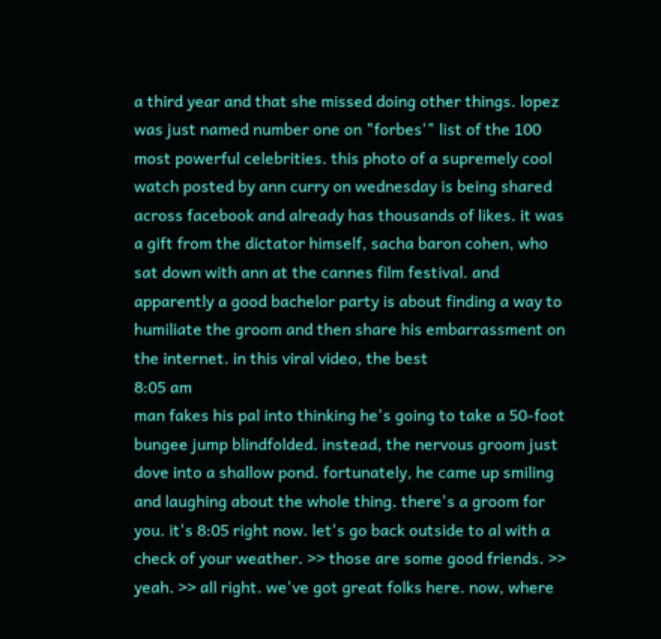a third year and that she missed doing other things. lopez was just named number one on "forbes'" list of the 100 most powerful celebrities. this photo of a supremely cool watch posted by ann curry on wednesday is being shared across facebook and already has thousands of likes. it was a gift from the dictator himself, sacha baron cohen, who sat down with ann at the cannes film festival. and apparently a good bachelor party is about finding a way to humiliate the groom and then share his embarrassment on the internet. in this viral video, the best
8:05 am
man fakes his pal into thinking he's going to take a 50-foot bungee jump blindfolded. instead, the nervous groom just dove into a shallow pond. fortunately, he came up smiling and laughing about the whole thing. there's a groom for you. it's 8:05 right now. let's go back outside to al with a check of your weather. >> those are some good friends. >> yeah. >> all right. we've got great folks here. now, where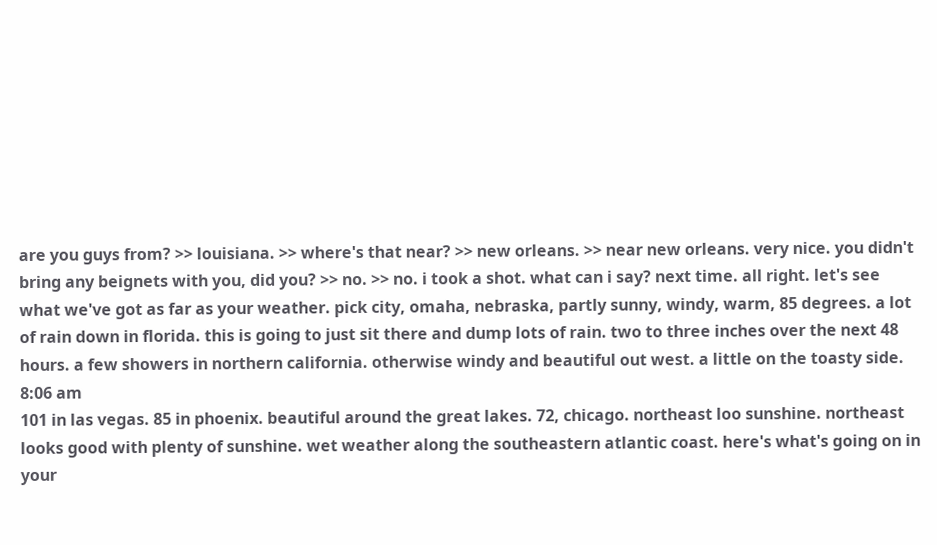are you guys from? >> louisiana. >> where's that near? >> new orleans. >> near new orleans. very nice. you didn't bring any beignets with you, did you? >> no. >> no. i took a shot. what can i say? next time. all right. let's see what we've got as far as your weather. pick city, omaha, nebraska, partly sunny, windy, warm, 85 degrees. a lot of rain down in florida. this is going to just sit there and dump lots of rain. two to three inches over the next 48 hours. a few showers in northern california. otherwise windy and beautiful out west. a little on the toasty side.
8:06 am
101 in las vegas. 85 in phoenix. beautiful around the great lakes. 72, chicago. northeast loo sunshine. northeast looks good with plenty of sunshine. wet weather along the southeastern atlantic coast. here's what's going on in your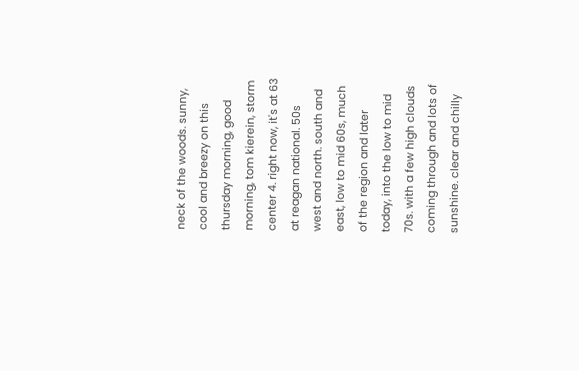neck of the woods. sunny, cool and breezy on this thursday morning, good morning, tom kierein, storm center 4. right now, it's at 63 at reagan national. 50s west and north. south and east, low to mid 60s, much of the region and later today, into the low to mid 70s. with a few high clouds coming through and lots of sunshine. clear and chilly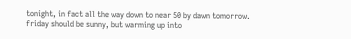tonight, in fact all the way down to near 50 by dawn tomorrow. friday should be sunny, but warming up into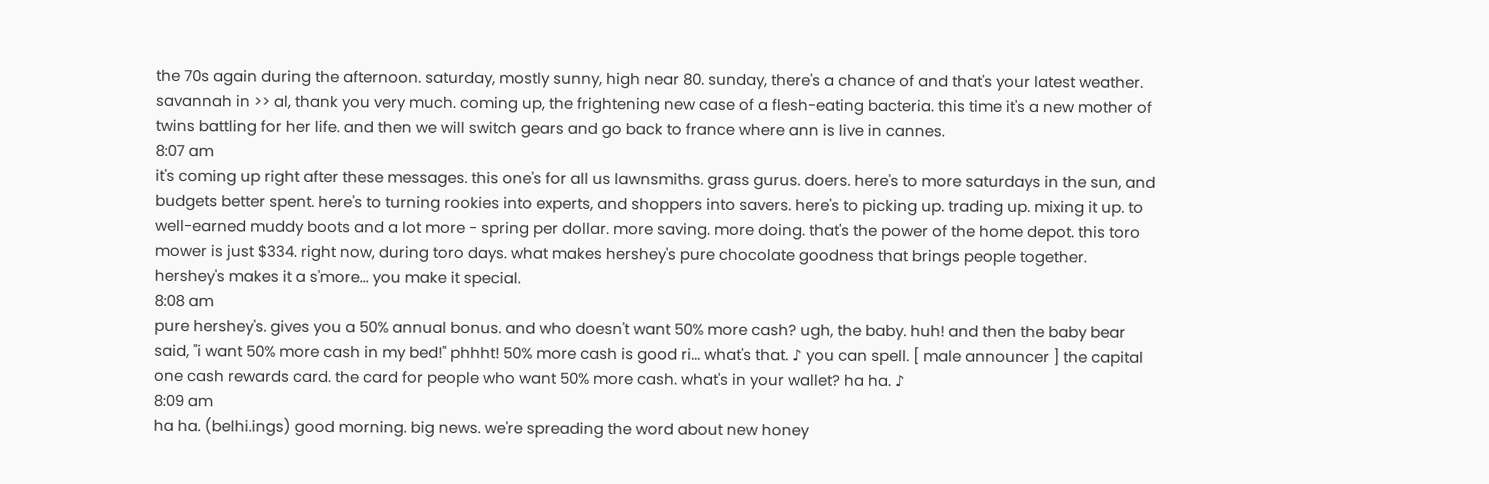the 70s again during the afternoon. saturday, mostly sunny, high near 80. sunday, there's a chance of and that's your latest weather. savannah in >> al, thank you very much. coming up, the frightening new case of a flesh-eating bacteria. this time it's a new mother of twins battling for her life. and then we will switch gears and go back to france where ann is live in cannes.
8:07 am
it's coming up right after these messages. this one's for all us lawnsmiths. grass gurus. doers. here's to more saturdays in the sun, and budgets better spent. here's to turning rookies into experts, and shoppers into savers. here's to picking up. trading up. mixing it up. to well-earned muddy boots and a lot more - spring per dollar. more saving. more doing. that's the power of the home depot. this toro mower is just $334. right now, during toro days. what makes hershey's pure chocolate goodness that brings people together. hershey's makes it a s'more... you make it special.
8:08 am
pure hershey's. gives you a 50% annual bonus. and who doesn't want 50% more cash? ugh, the baby. huh! and then the baby bear said, "i want 50% more cash in my bed!" phhht! 50% more cash is good ri... what's that. ♪ you can spell. [ male announcer ] the capital one cash rewards card. the card for people who want 50% more cash. what's in your wallet? ha ha. ♪
8:09 am
ha ha. (belhi.ings) good morning. big news. we're spreading the word about new honey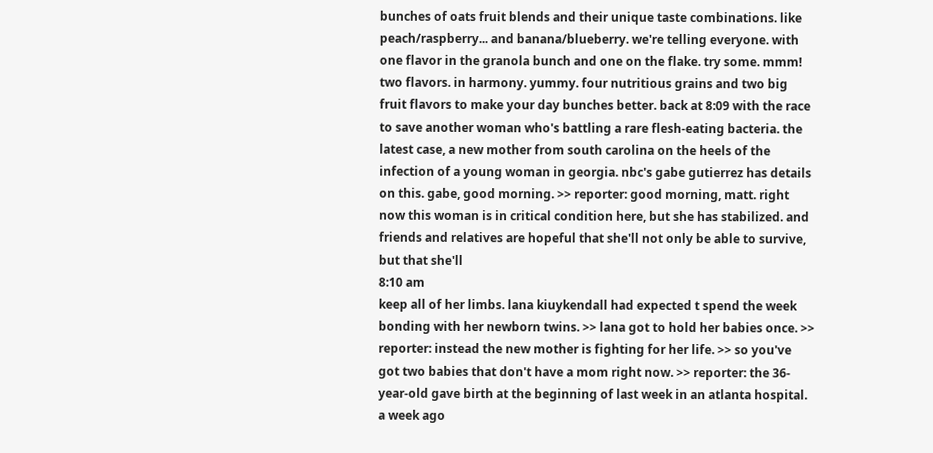bunches of oats fruit blends and their unique taste combinations. like peach/raspberry... and banana/blueberry. we're telling everyone. with one flavor in the granola bunch and one on the flake. try some. mmm! two flavors. in harmony. yummy. four nutritious grains and two big fruit flavors to make your day bunches better. back at 8:09 with the race to save another woman who's battling a rare flesh-eating bacteria. the latest case, a new mother from south carolina on the heels of the infection of a young woman in georgia. nbc's gabe gutierrez has details on this. gabe, good morning. >> reporter: good morning, matt. right now this woman is in critical condition here, but she has stabilized. and friends and relatives are hopeful that she'll not only be able to survive, but that she'll
8:10 am
keep all of her limbs. lana kiuykendall had expected t spend the week bonding with her newborn twins. >> lana got to hold her babies once. >> reporter: instead the new mother is fighting for her life. >> so you've got two babies that don't have a mom right now. >> reporter: the 36-year-old gave birth at the beginning of last week in an atlanta hospital. a week ago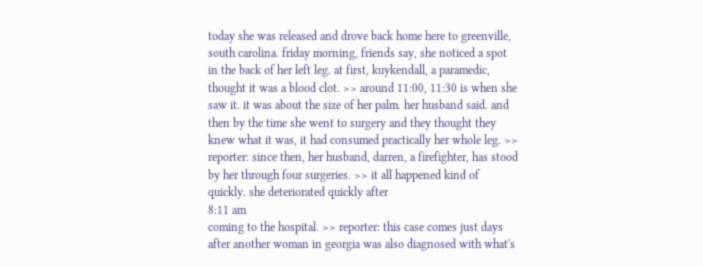today she was released and drove back home here to greenville, south carolina. friday morning, friends say, she noticed a spot in the back of her left leg. at first, kuykendall, a paramedic, thought it was a blood clot. >> around 11:00, 11:30 is when she saw it. it was about the size of her palm. her husband said. and then by the time she went to surgery and they thought they knew what it was, it had consumed practically her whole leg. >> reporter: since then, her husband, darren, a firefighter, has stood by her through four surgeries. >> it all happened kind of quickly. she deteriorated quickly after
8:11 am
coming to the hospital. >> reporter: this case comes just days after another woman in georgia was also diagnosed with what's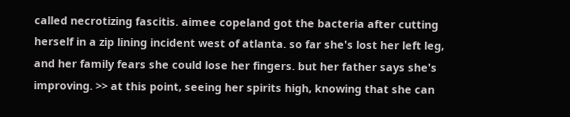called necrotizing fascitis. aimee copeland got the bacteria after cutting herself in a zip lining incident west of atlanta. so far she's lost her left leg, and her family fears she could lose her fingers. but her father says she's improving. >> at this point, seeing her spirits high, knowing that she can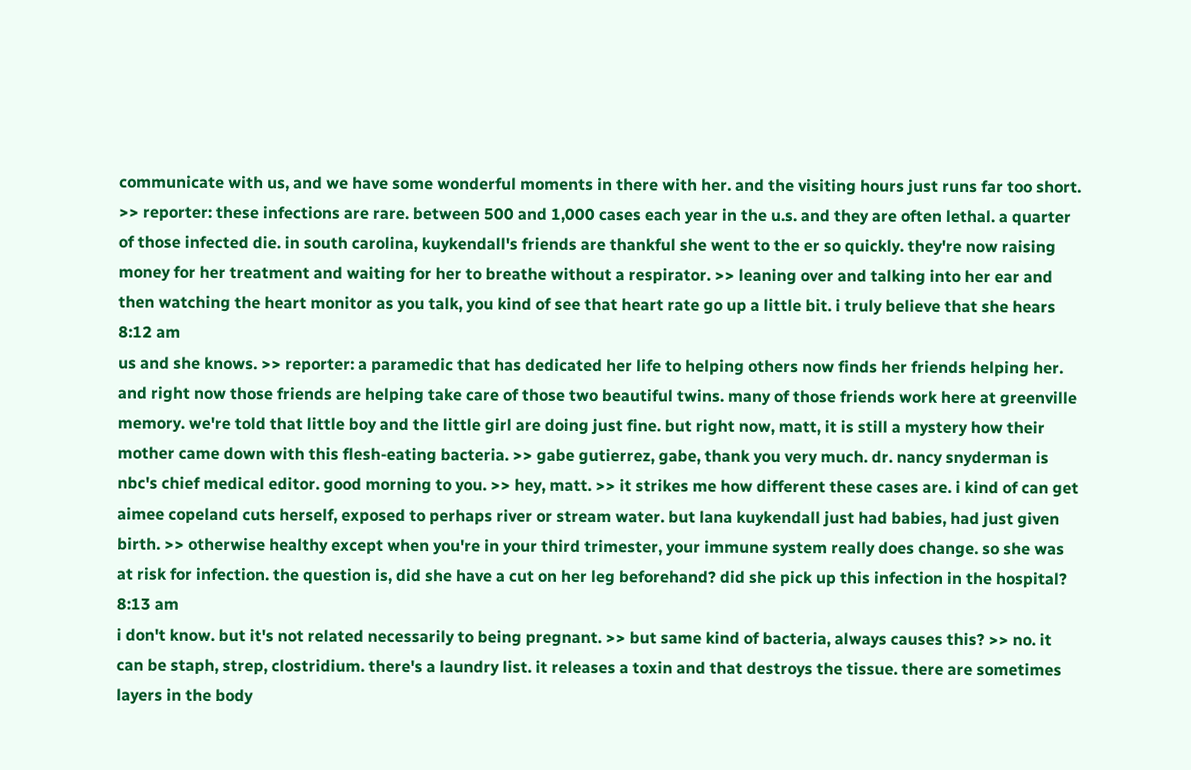communicate with us, and we have some wonderful moments in there with her. and the visiting hours just runs far too short. >> reporter: these infections are rare. between 500 and 1,000 cases each year in the u.s. and they are often lethal. a quarter of those infected die. in south carolina, kuykendall's friends are thankful she went to the er so quickly. they're now raising money for her treatment and waiting for her to breathe without a respirator. >> leaning over and talking into her ear and then watching the heart monitor as you talk, you kind of see that heart rate go up a little bit. i truly believe that she hears
8:12 am
us and she knows. >> reporter: a paramedic that has dedicated her life to helping others now finds her friends helping her. and right now those friends are helping take care of those two beautiful twins. many of those friends work here at greenville memory. we're told that little boy and the little girl are doing just fine. but right now, matt, it is still a mystery how their mother came down with this flesh-eating bacteria. >> gabe gutierrez, gabe, thank you very much. dr. nancy snyderman is nbc's chief medical editor. good morning to you. >> hey, matt. >> it strikes me how different these cases are. i kind of can get aimee copeland cuts herself, exposed to perhaps river or stream water. but lana kuykendall just had babies, had just given birth. >> otherwise healthy except when you're in your third trimester, your immune system really does change. so she was at risk for infection. the question is, did she have a cut on her leg beforehand? did she pick up this infection in the hospital?
8:13 am
i don't know. but it's not related necessarily to being pregnant. >> but same kind of bacteria, always causes this? >> no. it can be staph, strep, clostridium. there's a laundry list. it releases a toxin and that destroys the tissue. there are sometimes layers in the body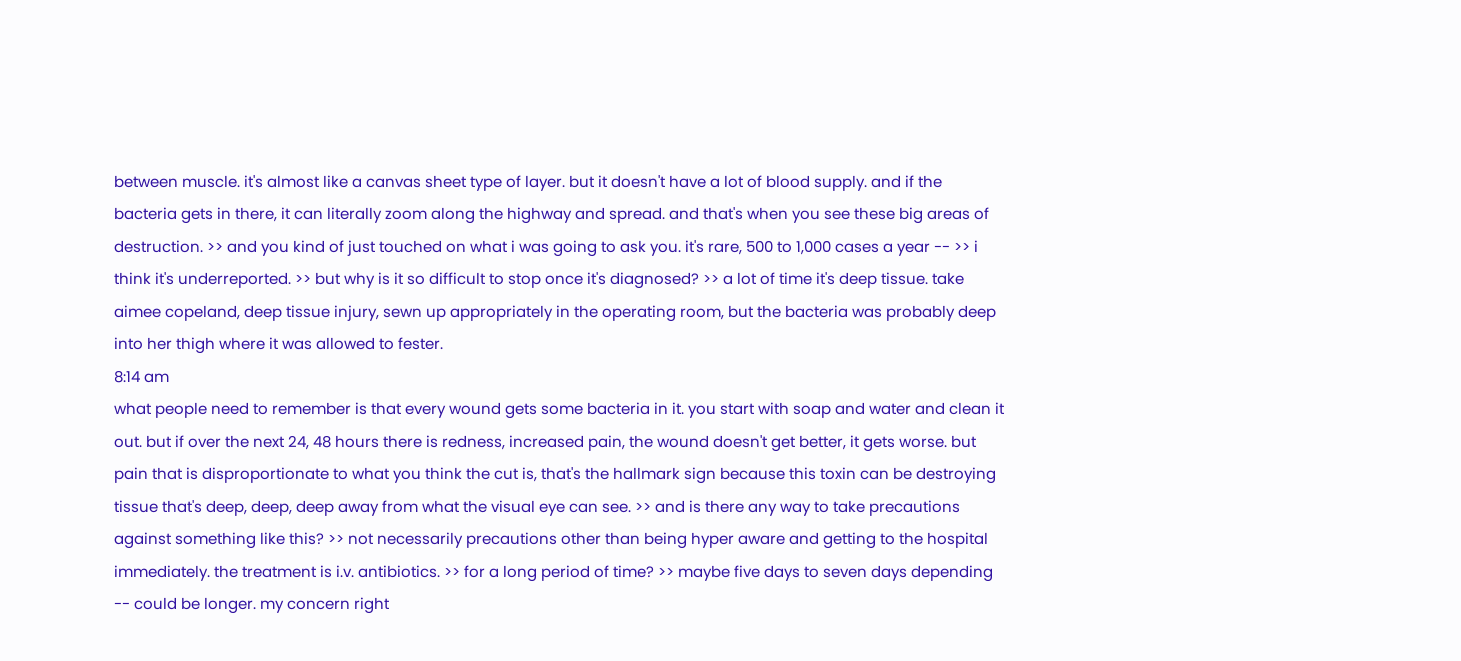between muscle. it's almost like a canvas sheet type of layer. but it doesn't have a lot of blood supply. and if the bacteria gets in there, it can literally zoom along the highway and spread. and that's when you see these big areas of destruction. >> and you kind of just touched on what i was going to ask you. it's rare, 500 to 1,000 cases a year -- >> i think it's underreported. >> but why is it so difficult to stop once it's diagnosed? >> a lot of time it's deep tissue. take aimee copeland, deep tissue injury, sewn up appropriately in the operating room, but the bacteria was probably deep into her thigh where it was allowed to fester.
8:14 am
what people need to remember is that every wound gets some bacteria in it. you start with soap and water and clean it out. but if over the next 24, 48 hours there is redness, increased pain, the wound doesn't get better, it gets worse. but pain that is disproportionate to what you think the cut is, that's the hallmark sign because this toxin can be destroying tissue that's deep, deep, deep away from what the visual eye can see. >> and is there any way to take precautions against something like this? >> not necessarily precautions other than being hyper aware and getting to the hospital immediately. the treatment is i.v. antibiotics. >> for a long period of time? >> maybe five days to seven days depending -- could be longer. my concern right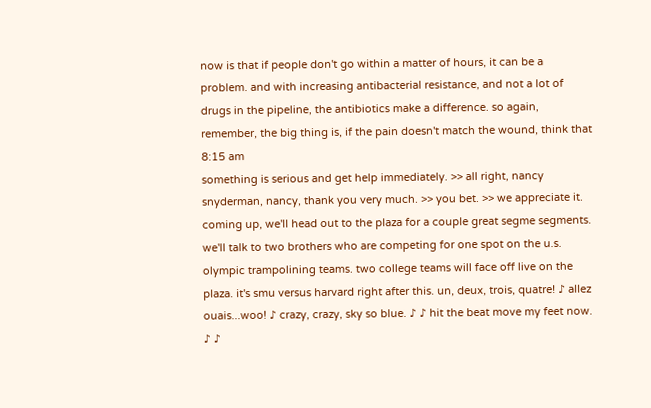now is that if people don't go within a matter of hours, it can be a problem. and with increasing antibacterial resistance, and not a lot of drugs in the pipeline, the antibiotics make a difference. so again, remember, the big thing is, if the pain doesn't match the wound, think that
8:15 am
something is serious and get help immediately. >> all right, nancy snyderman, nancy, thank you very much. >> you bet. >> we appreciate it. coming up, we'll head out to the plaza for a couple great segme segments. we'll talk to two brothers who are competing for one spot on the u.s. olympic trampolining teams. two college teams will face off live on the plaza. it's smu versus harvard right after this. un, deux, trois, quatre! ♪ allez ouais...woo! ♪ crazy, crazy, sky so blue. ♪ ♪ hit the beat move my feet now. ♪ ♪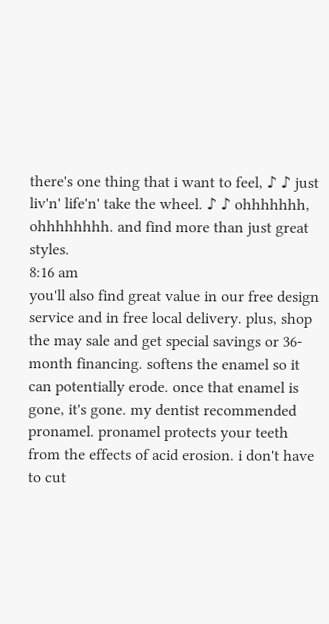there's one thing that i want to feel, ♪ ♪ just liv'n' life'n' take the wheel. ♪ ♪ ohhhhhhh, ohhhhhhhh. and find more than just great styles.
8:16 am
you'll also find great value in our free design service and in free local delivery. plus, shop the may sale and get special savings or 36-month financing. softens the enamel so it can potentially erode. once that enamel is gone, it's gone. my dentist recommended pronamel. pronamel protects your teeth from the effects of acid erosion. i don't have to cut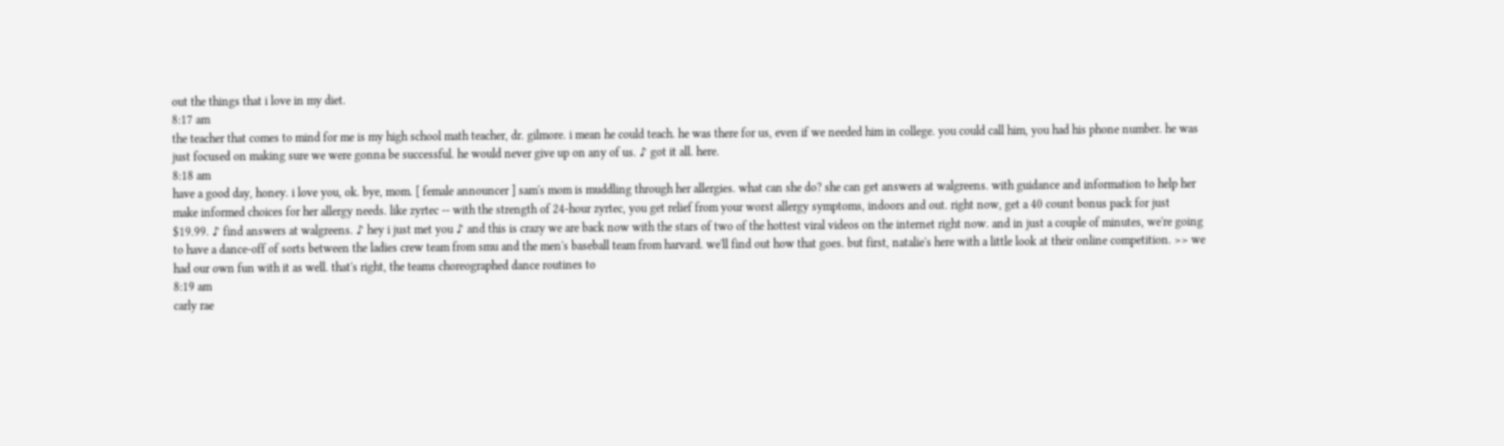out the things that i love in my diet.
8:17 am
the teacher that comes to mind for me is my high school math teacher, dr. gilmore. i mean he could teach. he was there for us, even if we needed him in college. you could call him, you had his phone number. he was just focused on making sure we were gonna be successful. he would never give up on any of us. ♪ got it all. here.
8:18 am
have a good day, honey. i love you, ok. bye, mom. [ female announcer ] sam's mom is muddling through her allergies. what can she do? she can get answers at walgreens. with guidance and information to help her make informed choices for her allergy needs. like zyrtec -- with the strength of 24-hour zyrtec, you get relief from your worst allergy symptoms, indoors and out. right now, get a 40 count bonus pack for just $19.99. ♪ find answers at walgreens. ♪ hey i just met you ♪ and this is crazy we are back now with the stars of two of the hottest viral videos on the internet right now. and in just a couple of minutes, we're going to have a dance-off of sorts between the ladies crew team from smu and the men's baseball team from harvard. we'll find out how that goes. but first, natalie's here with a little look at their online competition. >> we had our own fun with it as well. that's right, the teams choreographed dance routines to
8:19 am
carly rae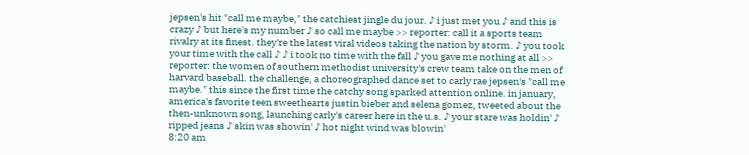jepsen's hit "call me maybe," the catchiest jingle du jour. ♪ i just met you ♪ and this is crazy ♪ but here's my number ♪ so call me maybe >> reporter: call it a sports team rivalry at its finest. they're the latest viral videos taking the nation by storm. ♪ you took your time with the call ♪ ♪ i took no time with the fall ♪ you gave me nothing at all >> reporter: the women of southern methodist university's crew team take on the men of harvard baseball. the challenge, a choreographed dance set to carly rae jepsen's "call me maybe." this since the first time the catchy song sparked attention online. in january, america's favorite teen sweethearts justin bieber and selena gomez, tweeted about the then-unknown song, launching carly's career here in the u.s. ♪ your stare was holdin' ♪ ripped jeans ♪ skin was showin' ♪ hot night wind was blowin'
8:20 am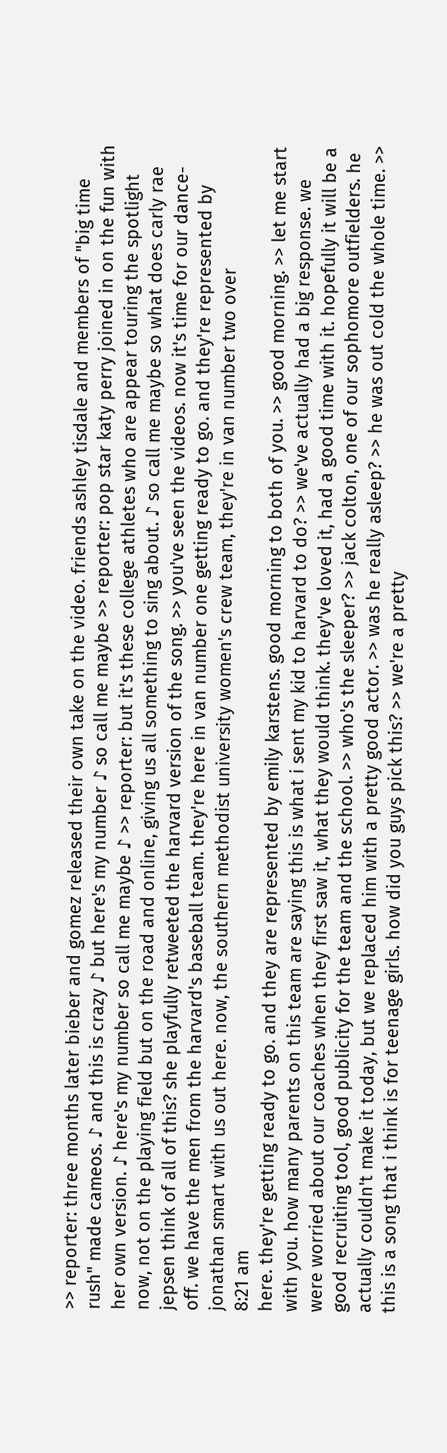>> reporter: three months later bieber and gomez released their own take on the video. friends ashley tisdale and members of "big time rush" made cameos. ♪ and this is crazy ♪ but here's my number ♪ so call me maybe >> reporter: pop star katy perry joined in on the fun with her own version. ♪ here's my number so call me maybe ♪ >> reporter: but it's these college athletes who are appear touring the spotlight now, not on the playing field but on the road and online, giving us all something to sing about. ♪ so call me maybe so what does carly rae jepsen think of all of this? she playfully retweeted the harvard version of the song. >> you've seen the videos. now it's time for our dance-off. we have the men from the harvard's baseball team. they're here in van number one getting ready to go. and they're represented by jonathan smart with us out here. now, the southern methodist university women's crew team, they're in van number two over
8:21 am
here. they're getting ready to go. and they are represented by emily karstens. good morning to both of you. >> good morning. >> let me start with you. how many parents on this team are saying this is what i sent my kid to harvard to do? >> we've actually had a big response. we were worried about our coaches when they first saw it, what they would think. they've loved it, had a good time with it. hopefully it will be a good recruiting tool, good publicity for the team and the school. >> who's the sleeper? >> jack colton, one of our sophomore outfielders. he actually couldn't make it today, but we replaced him with a pretty good actor. >> was he really asleep? >> he was out cold the whole time. >> this is a song that i think is for teenage girls. how did you guys pick this? >> we're a pretty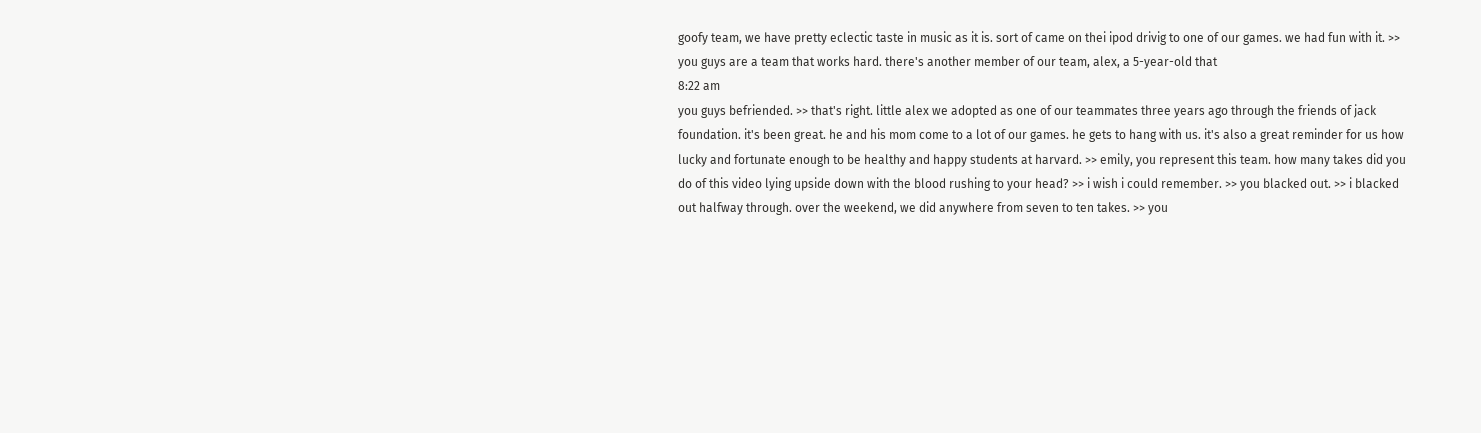goofy team, we have pretty eclectic taste in music as it is. sort of came on thei ipod drivig to one of our games. we had fun with it. >> you guys are a team that works hard. there's another member of our team, alex, a 5-year-old that
8:22 am
you guys befriended. >> that's right. little alex we adopted as one of our teammates three years ago through the friends of jack foundation. it's been great. he and his mom come to a lot of our games. he gets to hang with us. it's also a great reminder for us how lucky and fortunate enough to be healthy and happy students at harvard. >> emily, you represent this team. how many takes did you do of this video lying upside down with the blood rushing to your head? >> i wish i could remember. >> you blacked out. >> i blacked out halfway through. over the weekend, we did anywhere from seven to ten takes. >> you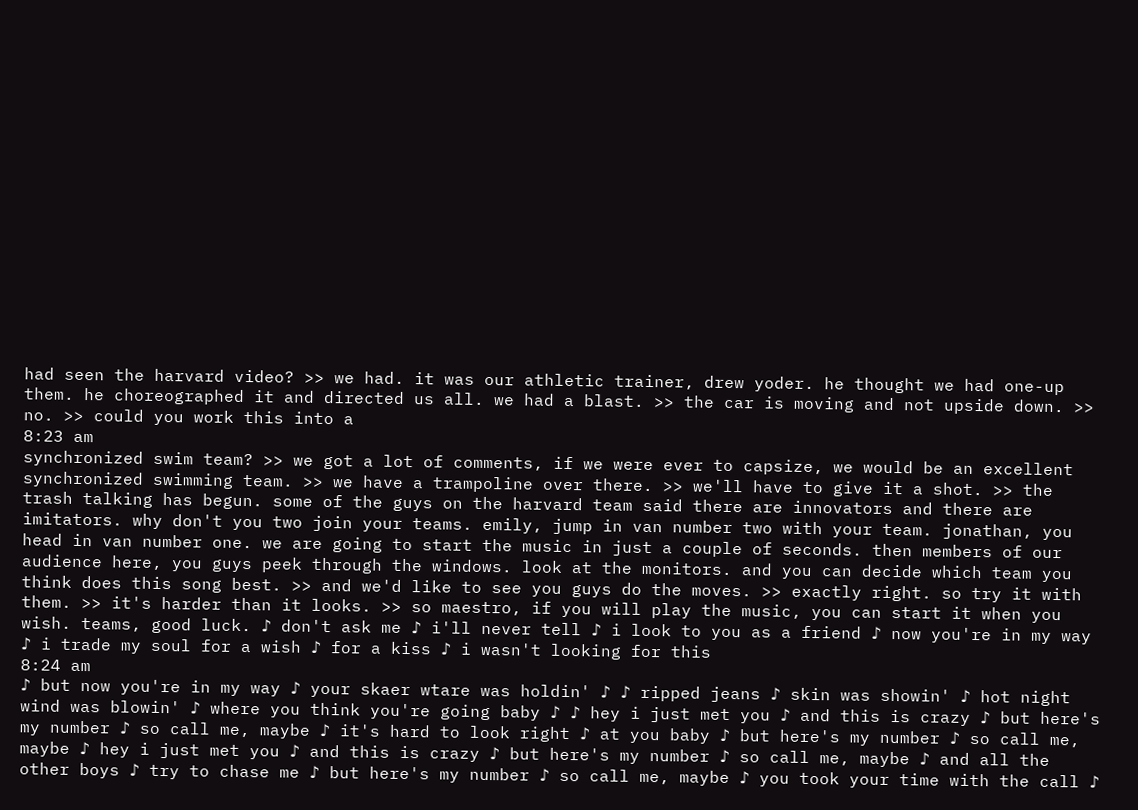had seen the harvard video? >> we had. it was our athletic trainer, drew yoder. he thought we had one-up them. he choreographed it and directed us all. we had a blast. >> the car is moving and not upside down. >> no. >> could you work this into a
8:23 am
synchronized swim team? >> we got a lot of comments, if we were ever to capsize, we would be an excellent synchronized swimming team. >> we have a trampoline over there. >> we'll have to give it a shot. >> the trash talking has begun. some of the guys on the harvard team said there are innovators and there are imitators. why don't you two join your teams. emily, jump in van number two with your team. jonathan, you head in van number one. we are going to start the music in just a couple of seconds. then members of our audience here, you guys peek through the windows. look at the monitors. and you can decide which team you think does this song best. >> and we'd like to see you guys do the moves. >> exactly right. so try it with them. >> it's harder than it looks. >> so maestro, if you will play the music, you can start it when you wish. teams, good luck. ♪ don't ask me ♪ i'll never tell ♪ i look to you as a friend ♪ now you're in my way ♪ i trade my soul for a wish ♪ for a kiss ♪ i wasn't looking for this
8:24 am
♪ but now you're in my way ♪ your skaer wtare was holdin' ♪ ♪ ripped jeans ♪ skin was showin' ♪ hot night wind was blowin' ♪ where you think you're going baby ♪ ♪ hey i just met you ♪ and this is crazy ♪ but here's my number ♪ so call me, maybe ♪ it's hard to look right ♪ at you baby ♪ but here's my number ♪ so call me, maybe ♪ hey i just met you ♪ and this is crazy ♪ but here's my number ♪ so call me, maybe ♪ and all the other boys ♪ try to chase me ♪ but here's my number ♪ so call me, maybe ♪ you took your time with the call ♪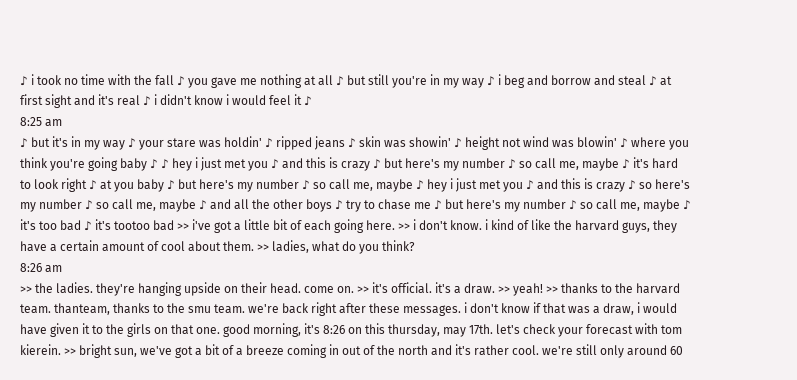♪ i took no time with the fall ♪ you gave me nothing at all ♪ but still you're in my way ♪ i beg and borrow and steal ♪ at first sight and it's real ♪ i didn't know i would feel it ♪
8:25 am
♪ but it's in my way ♪ your stare was holdin' ♪ ripped jeans ♪ skin was showin' ♪ height not wind was blowin' ♪ where you think you're going baby ♪ ♪ hey i just met you ♪ and this is crazy ♪ but here's my number ♪ so call me, maybe ♪ it's hard to look right ♪ at you baby ♪ but here's my number ♪ so call me, maybe ♪ hey i just met you ♪ and this is crazy ♪ so here's my number ♪ so call me, maybe ♪ and all the other boys ♪ try to chase me ♪ but here's my number ♪ so call me, maybe ♪ it's too bad ♪ it's tootoo bad >> i've got a little bit of each going here. >> i don't know. i kind of like the harvard guys, they have a certain amount of cool about them. >> ladies, what do you think?
8:26 am
>> the ladies. they're hanging upside on their head. come on. >> it's official. it's a draw. >> yeah! >> thanks to the harvard team. thanteam, thanks to the smu team. we're back right after these messages. i don't know if that was a draw, i would have given it to the girls on that one. good morning, it's 8:26 on this thursday, may 17th. let's check your forecast with tom kierein. >> bright sun, we've got a bit of a breeze coming in out of the north and it's rather cool. we're still only around 60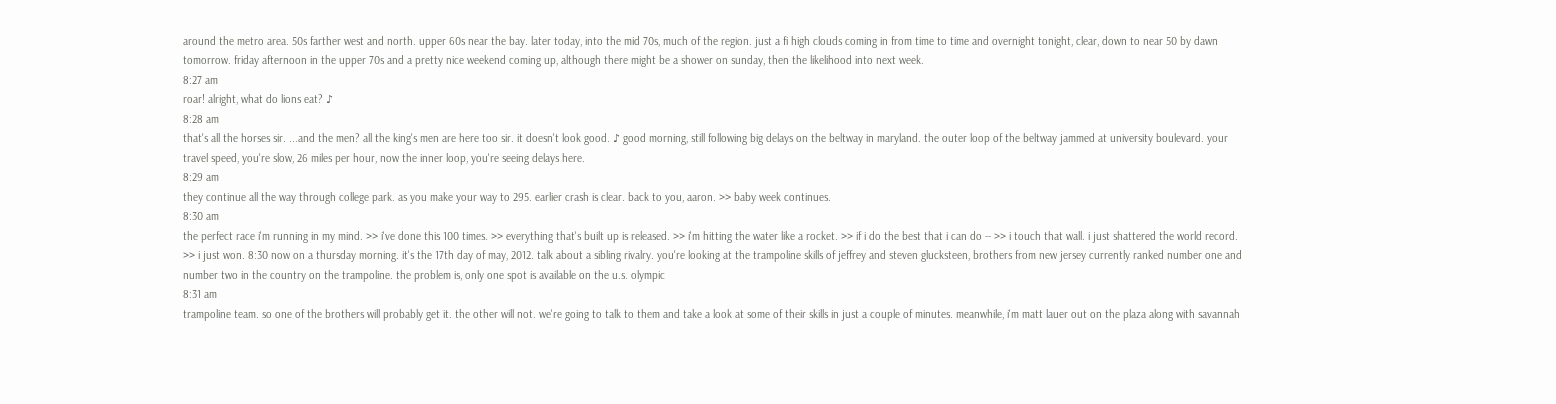around the metro area. 50s farther west and north. upper 60s near the bay. later today, into the mid 70s, much of the region. just a fi high clouds coming in from time to time and overnight tonight, clear, down to near 50 by dawn tomorrow. friday afternoon in the upper 70s and a pretty nice weekend coming up, although there might be a shower on sunday, then the likelihood into next week.
8:27 am
roar! alright, what do lions eat? ♪
8:28 am
that's all the horses sir. ...and the men? all the king's men are here too sir. it doesn't look good. ♪ good morning, still following big delays on the beltway in maryland. the outer loop of the beltway jammed at university boulevard. your travel speed, you're slow, 26 miles per hour, now the inner loop, you're seeing delays here.
8:29 am
they continue all the way through college park. as you make your way to 295. earlier crash is clear. back to you, aaron. >> baby week continues.
8:30 am
the perfect race i'm running in my mind. >> i've done this 100 times. >> everything that's built up is released. >> i'm hitting the water like a rocket. >> if i do the best that i can do -- >> i touch that wall. i just shattered the world record. >> i just won. 8:30 now on a thursday morning. it's the 17th day of may, 2012. talk about a sibling rivalry. you're looking at the trampoline skills of jeffrey and steven glucksteen, brothers from new jersey currently ranked number one and number two in the country on the trampoline. the problem is, only one spot is available on the u.s. olympic
8:31 am
trampoline team. so one of the brothers will probably get it. the other will not. we're going to talk to them and take a look at some of their skills in just a couple of minutes. meanwhile, i'm matt lauer out on the plaza along with savannah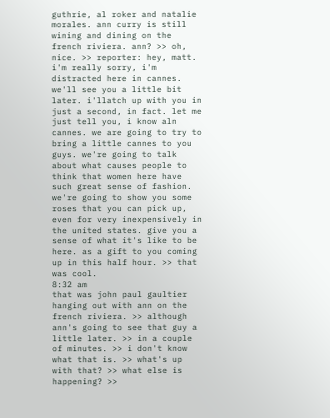guthrie, al roker and natalie morales. ann curry is still wining and dining on the french riviera. ann? >> oh, nice. >> reporter: hey, matt. i'm really sorry, i'm distracted here in cannes. we'll see you a little bit later. i'llatch up with you in just a second, in fact. let me just tell you, i know aln cannes. we are going to try to bring a little cannes to you guys. we're going to talk about what causes people to think that women here have such great sense of fashion. we're going to show you some roses that you can pick up, even for very inexpensively in the united states. give you a sense of what it's like to be here. as a gift to you coming up in this half hour. >> that was cool.
8:32 am
that was john paul gaultier hanging out with ann on the french riviera. >> although ann's going to see that guy a little later. >> in a couple of minutes. >> i don't know what that is. >> what's up with that? >> what else is happening? >>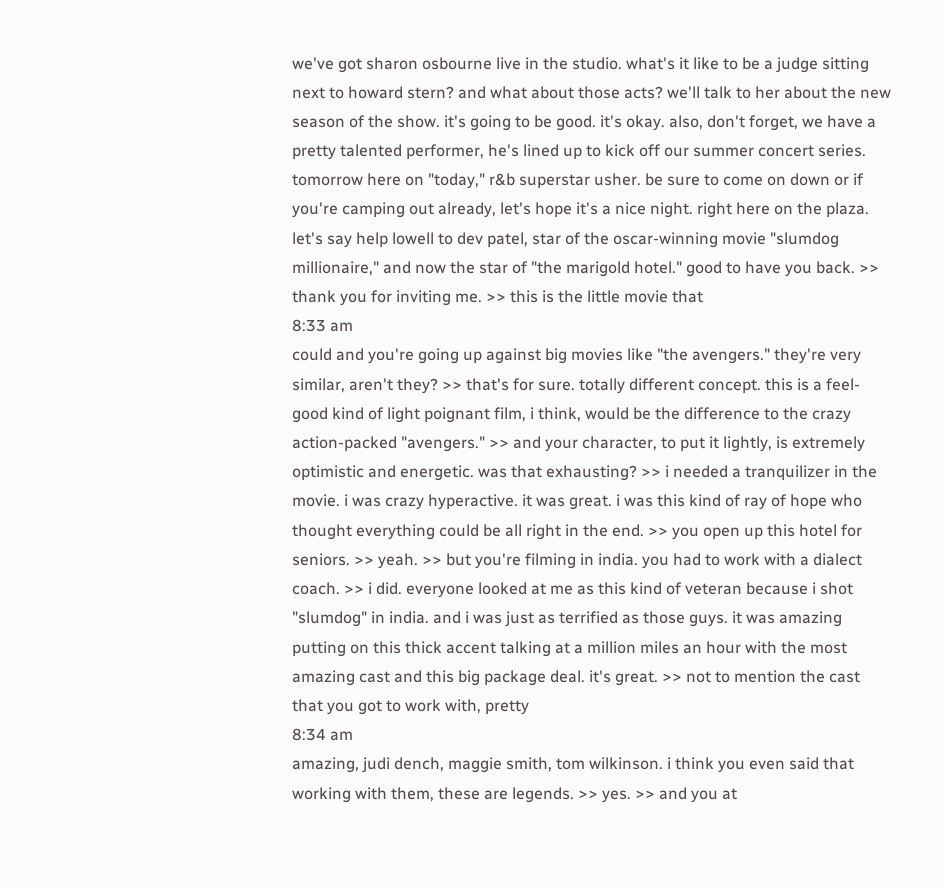we've got sharon osbourne live in the studio. what's it like to be a judge sitting next to howard stern? and what about those acts? we'll talk to her about the new season of the show. it's going to be good. it's okay. also, don't forget, we have a pretty talented performer, he's lined up to kick off our summer concert series. tomorrow here on "today," r&b superstar usher. be sure to come on down or if you're camping out already, let's hope it's a nice night. right here on the plaza. let's say help lowell to dev patel, star of the oscar-winning movie "slumdog millionaire," and now the star of "the marigold hotel." good to have you back. >> thank you for inviting me. >> this is the little movie that
8:33 am
could and you're going up against big movies like "the avengers." they're very similar, aren't they? >> that's for sure. totally different concept. this is a feel-good kind of light poignant film, i think, would be the difference to the crazy action-packed "avengers." >> and your character, to put it lightly, is extremely optimistic and energetic. was that exhausting? >> i needed a tranquilizer in the movie. i was crazy hyperactive. it was great. i was this kind of ray of hope who thought everything could be all right in the end. >> you open up this hotel for seniors. >> yeah. >> but you're filming in india. you had to work with a dialect coach. >> i did. everyone looked at me as this kind of veteran because i shot "slumdog" in india. and i was just as terrified as those guys. it was amazing putting on this thick accent talking at a million miles an hour with the most amazing cast and this big package deal. it's great. >> not to mention the cast that you got to work with, pretty
8:34 am
amazing, judi dench, maggie smith, tom wilkinson. i think you even said that working with them, these are legends. >> yes. >> and you at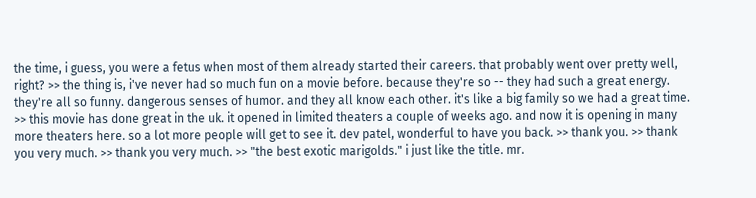the time, i guess, you were a fetus when most of them already started their careers. that probably went over pretty well, right? >> the thing is, i've never had so much fun on a movie before. because they're so -- they had such a great energy. they're all so funny. dangerous senses of humor. and they all know each other. it's like a big family so we had a great time. >> this movie has done great in the uk. it opened in limited theaters a couple of weeks ago. and now it is opening in many more theaters here. so a lot more people will get to see it. dev patel, wonderful to have you back. >> thank you. >> thank you very much. >> thank you very much. >> "the best exotic marigolds." i just like the title. mr.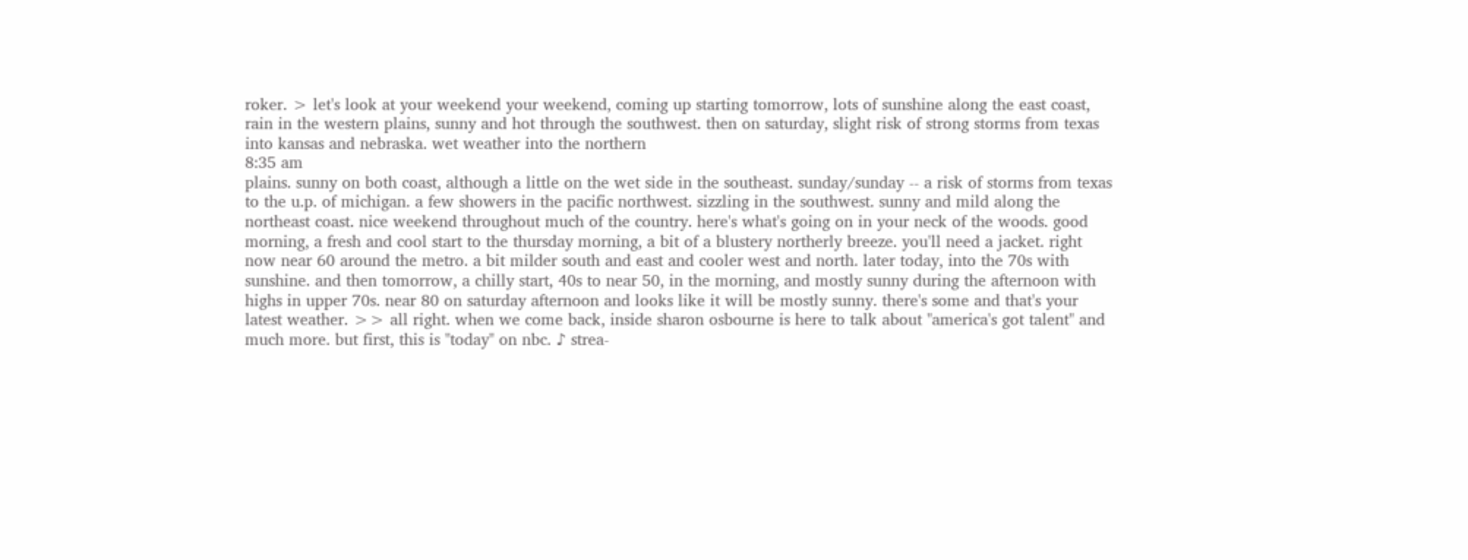roker. > let's look at your weekend your weekend, coming up starting tomorrow, lots of sunshine along the east coast, rain in the western plains, sunny and hot through the southwest. then on saturday, slight risk of strong storms from texas into kansas and nebraska. wet weather into the northern
8:35 am
plains. sunny on both coast, although a little on the wet side in the southeast. sunday/sunday -- a risk of storms from texas to the u.p. of michigan. a few showers in the pacific northwest. sizzling in the southwest. sunny and mild along the northeast coast. nice weekend throughout much of the country. here's what's going on in your neck of the woods. good morning, a fresh and cool start to the thursday morning, a bit of a blustery northerly breeze. you'll need a jacket. right now near 60 around the metro. a bit milder south and east and cooler west and north. later today, into the 70s with sunshine. and then tomorrow, a chilly start, 40s to near 50, in the morning, and mostly sunny during the afternoon with highs in upper 70s. near 80 on saturday afternoon and looks like it will be mostly sunny. there's some and that's your latest weather. >> all right. when we come back, inside sharon osbourne is here to talk about "america's got talent" and much more. but first, this is "today" on nbc. ♪ strea-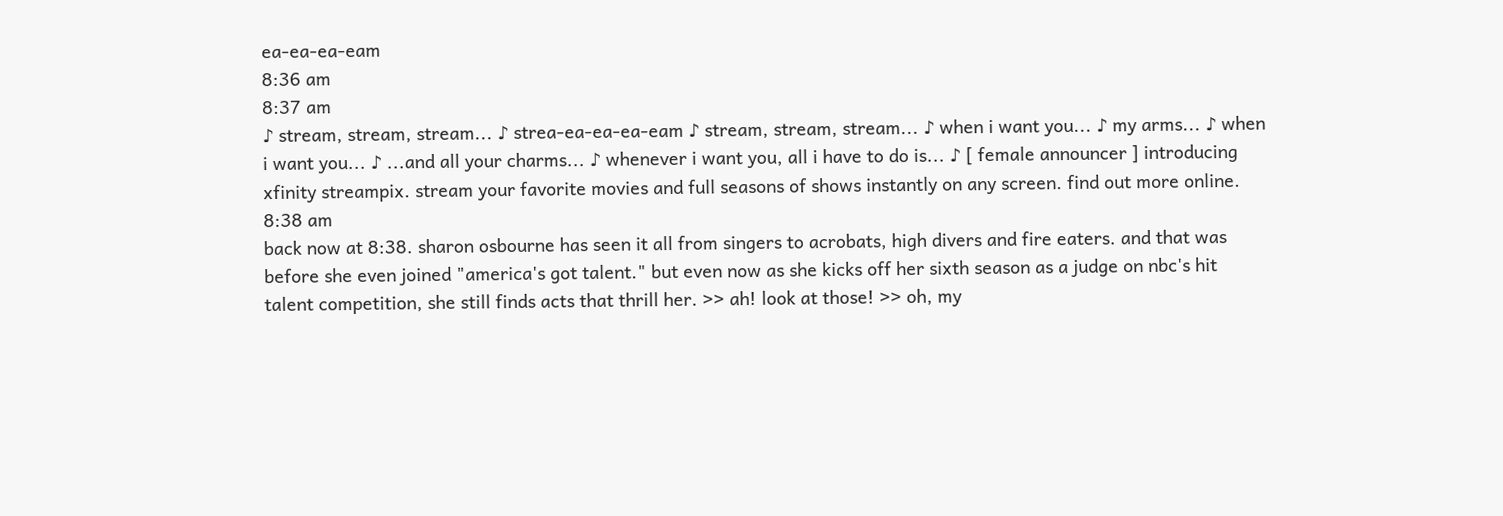ea-ea-ea-eam
8:36 am
8:37 am
♪ stream, stream, stream... ♪ strea-ea-ea-ea-eam ♪ stream, stream, stream... ♪ when i want you... ♪ my arms... ♪ when i want you... ♪ ...and all your charms... ♪ whenever i want you, all i have to do is... ♪ [ female announcer ] introducing xfinity streampix. stream your favorite movies and full seasons of shows instantly on any screen. find out more online.
8:38 am
back now at 8:38. sharon osbourne has seen it all from singers to acrobats, high divers and fire eaters. and that was before she even joined "america's got talent." but even now as she kicks off her sixth season as a judge on nbc's hit talent competition, she still finds acts that thrill her. >> ah! look at those! >> oh, my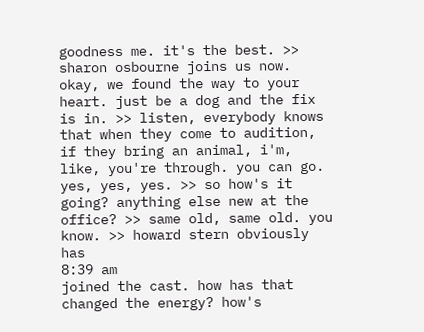goodness me. it's the best. >> sharon osbourne joins us now. okay, we found the way to your heart. just be a dog and the fix is in. >> listen, everybody knows that when they come to audition, if they bring an animal, i'm, like, you're through. you can go. yes, yes, yes. >> so how's it going? anything else new at the office? >> same old, same old. you know. >> howard stern obviously has
8:39 am
joined the cast. how has that changed the energy? how's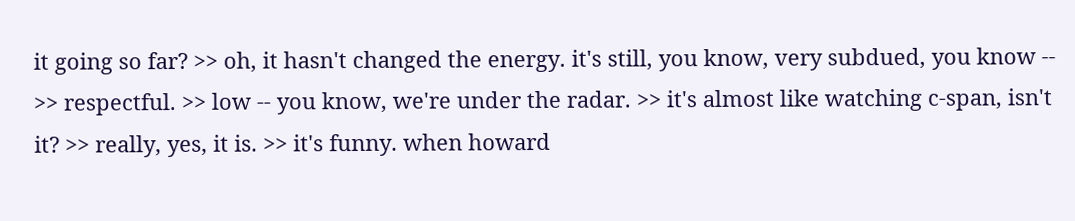it going so far? >> oh, it hasn't changed the energy. it's still, you know, very subdued, you know -- >> respectful. >> low -- you know, we're under the radar. >> it's almost like watching c-span, isn't it? >> really, yes, it is. >> it's funny. when howard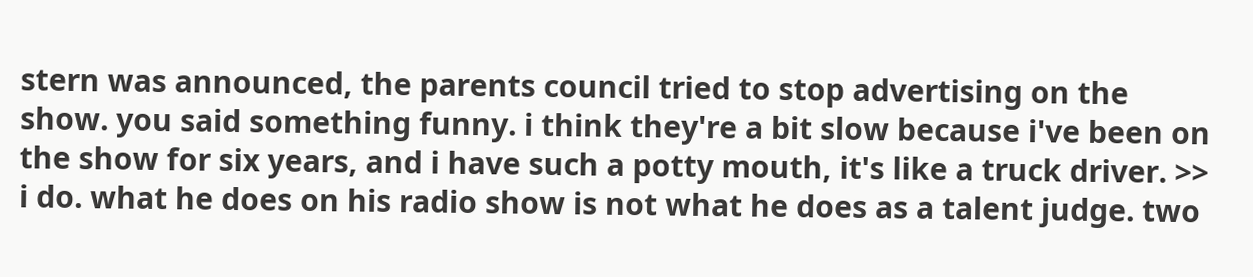stern was announced, the parents council tried to stop advertising on the show. you said something funny. i think they're a bit slow because i've been on the show for six years, and i have such a potty mouth, it's like a truck driver. >> i do. what he does on his radio show is not what he does as a talent judge. two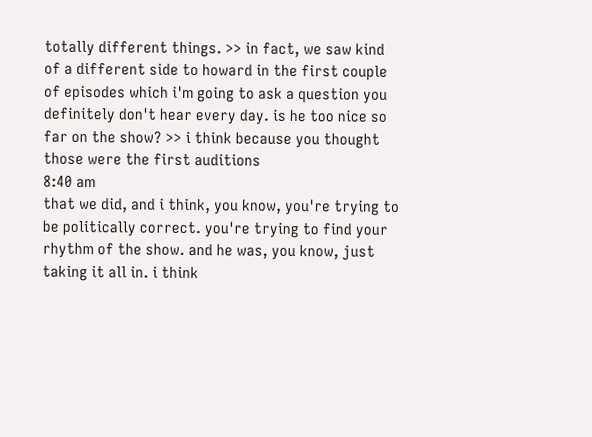totally different things. >> in fact, we saw kind of a different side to howard in the first couple of episodes which i'm going to ask a question you definitely don't hear every day. is he too nice so far on the show? >> i think because you thought those were the first auditions
8:40 am
that we did, and i think, you know, you're trying to be politically correct. you're trying to find your rhythm of the show. and he was, you know, just taking it all in. i think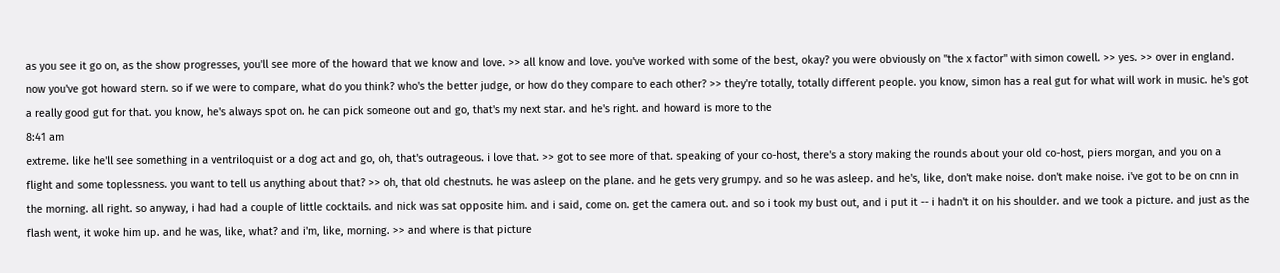as you see it go on, as the show progresses, you'll see more of the howard that we know and love. >> all know and love. you've worked with some of the best, okay? you were obviously on "the x factor" with simon cowell. >> yes. >> over in england. now you've got howard stern. so if we were to compare, what do you think? who's the better judge, or how do they compare to each other? >> they're totally, totally different people. you know, simon has a real gut for what will work in music. he's got a really good gut for that. you know, he's always spot on. he can pick someone out and go, that's my next star. and he's right. and howard is more to the
8:41 am
extreme. like he'll see something in a ventriloquist or a dog act and go, oh, that's outrageous. i love that. >> got to see more of that. speaking of your co-host, there's a story making the rounds about your old co-host, piers morgan, and you on a flight and some toplessness. you want to tell us anything about that? >> oh, that old chestnuts. he was asleep on the plane. and he gets very grumpy. and so he was asleep. and he's, like, don't make noise. don't make noise. i've got to be on cnn in the morning. all right. so anyway, i had had a couple of little cocktails. and nick was sat opposite him. and i said, come on. get the camera out. and so i took my bust out, and i put it -- i hadn't it on his shoulder. and we took a picture. and just as the flash went, it woke him up. and he was, like, what? and i'm, like, morning. >> and where is that picture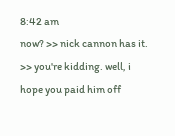8:42 am
now? >> nick cannon has it. >> you're kidding. well, i hope you paid him off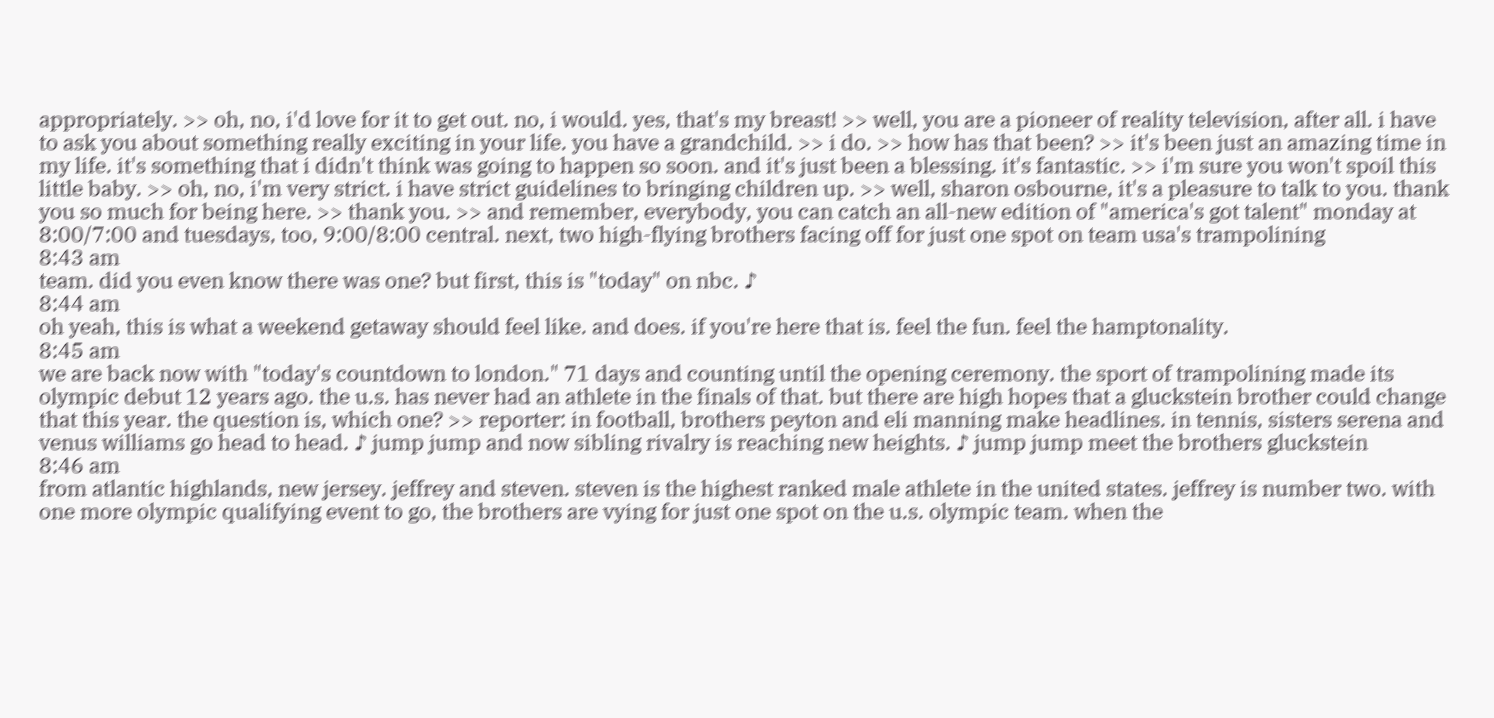appropriately. >> oh, no, i'd love for it to get out. no, i would. yes, that's my breast! >> well, you are a pioneer of reality television, after all. i have to ask you about something really exciting in your life. you have a grandchild. >> i do. >> how has that been? >> it's been just an amazing time in my life. it's something that i didn't think was going to happen so soon. and it's just been a blessing. it's fantastic. >> i'm sure you won't spoil this little baby. >> oh, no, i'm very strict. i have strict guidelines to bringing children up. >> well, sharon osbourne, it's a pleasure to talk to you. thank you so much for being here. >> thank you. >> and remember, everybody, you can catch an all-new edition of "america's got talent" monday at 8:00/7:00 and tuesdays, too, 9:00/8:00 central. next, two high-flying brothers facing off for just one spot on team usa's trampolining
8:43 am
team. did you even know there was one? but first, this is "today" on nbc. ♪
8:44 am
oh yeah, this is what a weekend getaway should feel like. and does. if you're here that is. feel the fun. feel the hamptonality.
8:45 am
we are back now with "today's countdown to london." 71 days and counting until the opening ceremony. the sport of trampolining made its olympic debut 12 years ago. the u.s. has never had an athlete in the finals of that. but there are high hopes that a gluckstein brother could change that this year. the question is, which one? >> reporter: in football, brothers peyton and eli manning make headlines. in tennis, sisters serena and venus williams go head to head. ♪ jump jump and now sibling rivalry is reaching new heights. ♪ jump jump meet the brothers gluckstein
8:46 am
from atlantic highlands, new jersey. jeffrey and steven. steven is the highest ranked male athlete in the united states. jeffrey is number two. with one more olympic qualifying event to go, the brothers are vying for just one spot on the u.s. olympic team. when the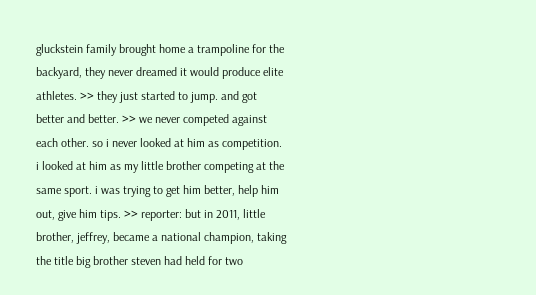gluckstein family brought home a trampoline for the backyard, they never dreamed it would produce elite athletes. >> they just started to jump. and got better and better. >> we never competed against each other. so i never looked at him as competition. i looked at him as my little brother competing at the same sport. i was trying to get him better, help him out, give him tips. >> reporter: but in 2011, little brother, jeffrey, became a national champion, taking the title big brother steven had held for two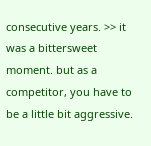consecutive years. >> it was a bittersweet moment. but as a competitor, you have to be a little bit aggressive.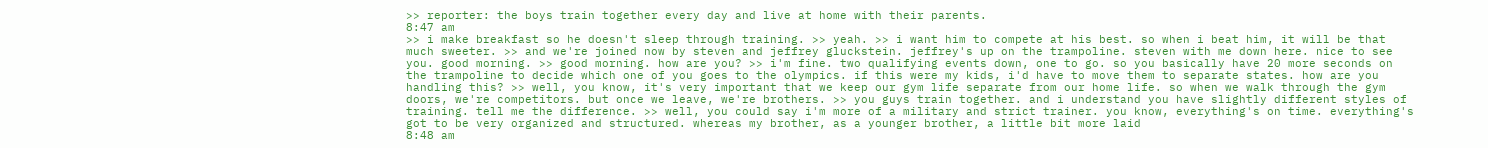>> reporter: the boys train together every day and live at home with their parents.
8:47 am
>> i make breakfast so he doesn't sleep through training. >> yeah. >> i want him to compete at his best. so when i beat him, it will be that much sweeter. >> and we're joined now by steven and jeffrey gluckstein. jeffrey's up on the trampoline. steven with me down here. nice to see you. good morning. >> good morning. how are you? >> i'm fine. two qualifying events down, one to go. so you basically have 20 more seconds on the trampoline to decide which one of you goes to the olympics. if this were my kids, i'd have to move them to separate states. how are you handling this? >> well, you know, it's very important that we keep our gym life separate from our home life. so when we walk through the gym doors, we're competitors. but once we leave, we're brothers. >> you guys train together. and i understand you have slightly different styles of training. tell me the difference. >> well, you could say i'm more of a military and strict trainer. you know, everything's on time. everything's got to be very organized and structured. whereas my brother, as a younger brother, a little bit more laid
8:48 am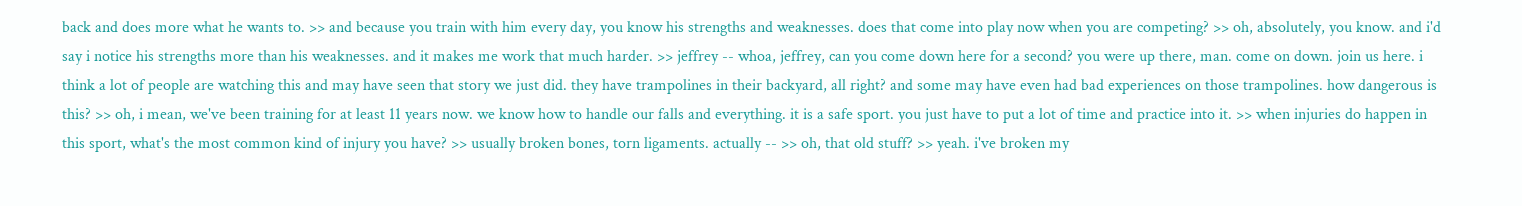back and does more what he wants to. >> and because you train with him every day, you know his strengths and weaknesses. does that come into play now when you are competing? >> oh, absolutely, you know. and i'd say i notice his strengths more than his weaknesses. and it makes me work that much harder. >> jeffrey -- whoa, jeffrey, can you come down here for a second? you were up there, man. come on down. join us here. i think a lot of people are watching this and may have seen that story we just did. they have trampolines in their backyard, all right? and some may have even had bad experiences on those trampolines. how dangerous is this? >> oh, i mean, we've been training for at least 11 years now. we know how to handle our falls and everything. it is a safe sport. you just have to put a lot of time and practice into it. >> when injuries do happen in this sport, what's the most common kind of injury you have? >> usually broken bones, torn ligaments. actually -- >> oh, that old stuff? >> yeah. i've broken my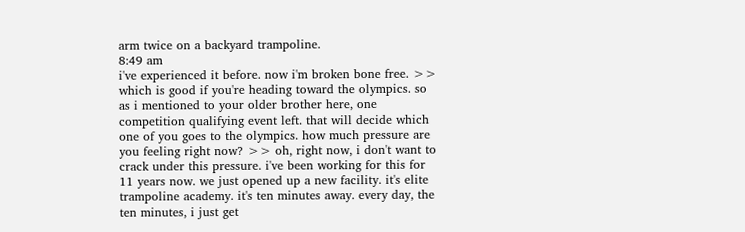arm twice on a backyard trampoline.
8:49 am
i've experienced it before. now i'm broken bone free. >> which is good if you're heading toward the olympics. so as i mentioned to your older brother here, one competition qualifying event left. that will decide which one of you goes to the olympics. how much pressure are you feeling right now? >> oh, right now, i don't want to crack under this pressure. i've been working for this for 11 years now. we just opened up a new facility. it's elite trampoline academy. it's ten minutes away. every day, the ten minutes, i just get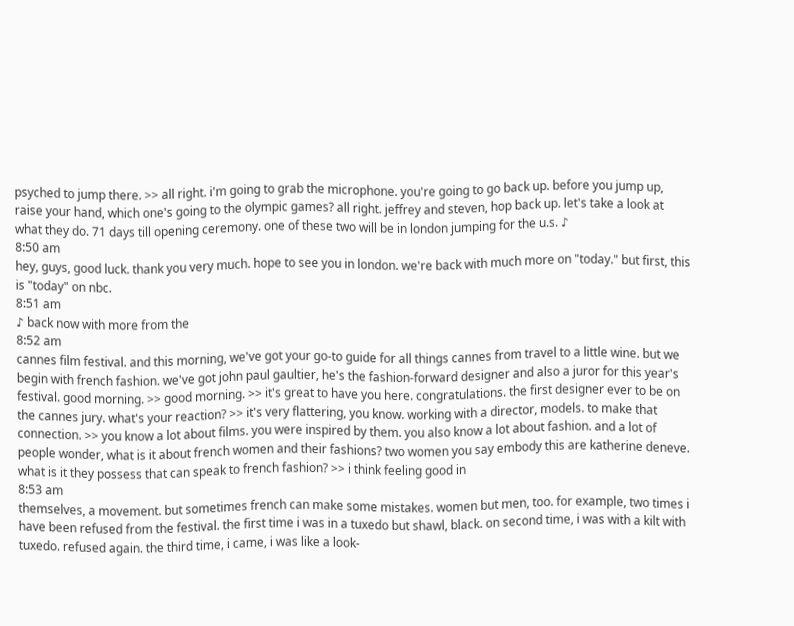psyched to jump there. >> all right. i'm going to grab the microphone. you're going to go back up. before you jump up, raise your hand, which one's going to the olympic games? all right. jeffrey and steven, hop back up. let's take a look at what they do. 71 days till opening ceremony. one of these two will be in london jumping for the u.s. ♪
8:50 am
hey, guys, good luck. thank you very much. hope to see you in london. we're back with much more on "today." but first, this is "today" on nbc.
8:51 am
♪ back now with more from the
8:52 am
cannes film festival. and this morning, we've got your go-to guide for all things cannes from travel to a little wine. but we begin with french fashion. we've got john paul gaultier, he's the fashion-forward designer and also a juror for this year's festival. good morning. >> good morning. >> it's great to have you here. congratulations. the first designer ever to be on the cannes jury. what's your reaction? >> it's very flattering, you know. working with a director, models. to make that connection. >> you know a lot about films. you were inspired by them. you also know a lot about fashion. and a lot of people wonder, what is it about french women and their fashions? two women you say embody this are katherine deneve. what is it they possess that can speak to french fashion? >> i think feeling good in
8:53 am
themselves, a movement. but sometimes french can make some mistakes. women but men, too. for example, two times i have been refused from the festival. the first time i was in a tuxedo but shawl, black. on second time, i was with a kilt with tuxedo. refused again. the third time, i came, i was like a look-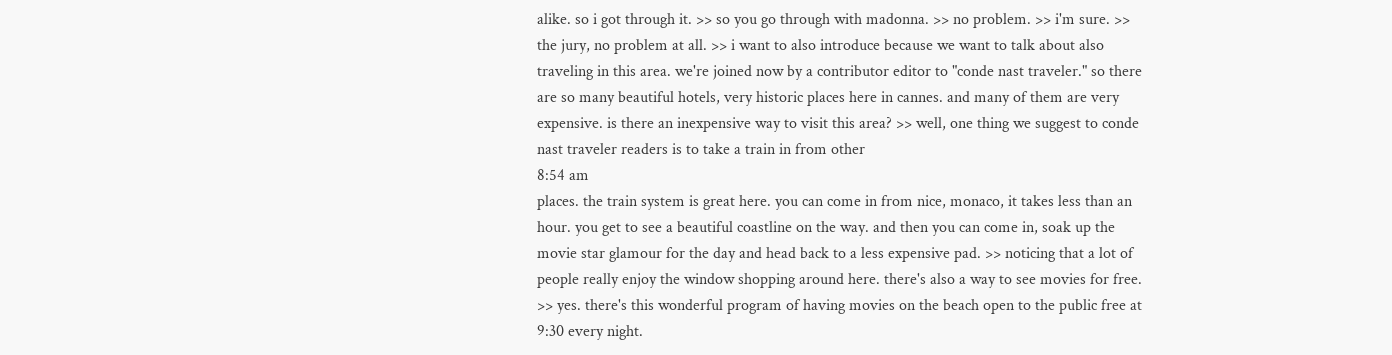alike. so i got through it. >> so you go through with madonna. >> no problem. >> i'm sure. >> the jury, no problem at all. >> i want to also introduce because we want to talk about also traveling in this area. we're joined now by a contributor editor to "conde nast traveler." so there are so many beautiful hotels, very historic places here in cannes. and many of them are very expensive. is there an inexpensive way to visit this area? >> well, one thing we suggest to conde nast traveler readers is to take a train in from other
8:54 am
places. the train system is great here. you can come in from nice, monaco, it takes less than an hour. you get to see a beautiful coastline on the way. and then you can come in, soak up the movie star glamour for the day and head back to a less expensive pad. >> noticing that a lot of people really enjoy the window shopping around here. there's also a way to see movies for free. >> yes. there's this wonderful program of having movies on the beach open to the public free at 9:30 every night.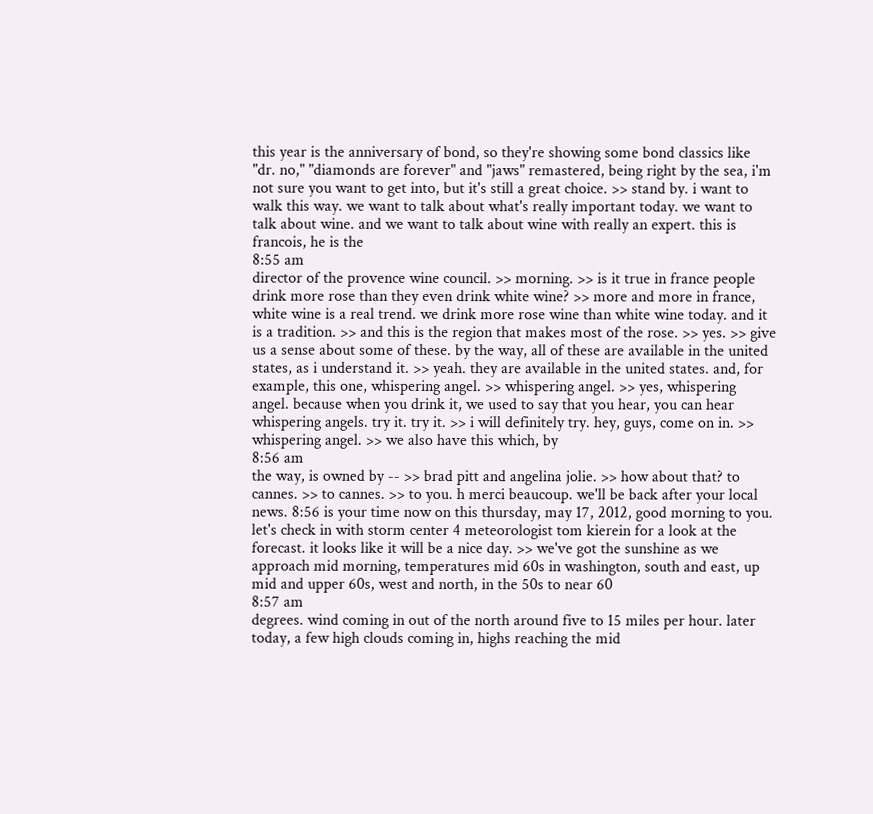this year is the anniversary of bond, so they're showing some bond classics like "dr. no," "diamonds are forever" and "jaws" remastered, being right by the sea, i'm not sure you want to get into, but it's still a great choice. >> stand by. i want to walk this way. we want to talk about what's really important today. we want to talk about wine. and we want to talk about wine with really an expert. this is francois, he is the
8:55 am
director of the provence wine council. >> morning. >> is it true in france people drink more rose than they even drink white wine? >> more and more in france, white wine is a real trend. we drink more rose wine than white wine today. and it is a tradition. >> and this is the region that makes most of the rose. >> yes. >> give us a sense about some of these. by the way, all of these are available in the united states, as i understand it. >> yeah. they are available in the united states. and, for example, this one, whispering angel. >> whispering angel. >> yes, whispering angel. because when you drink it, we used to say that you hear, you can hear whispering angels. try it. try it. >> i will definitely try. hey, guys, come on in. >> whispering angel. >> we also have this which, by
8:56 am
the way, is owned by -- >> brad pitt and angelina jolie. >> how about that? to cannes. >> to cannes. >> to you. h merci beaucoup. we'll be back after your local news. 8:56 is your time now on this thursday, may 17, 2012, good morning to you. let's check in with storm center 4 meteorologist tom kierein for a look at the forecast. it looks like it will be a nice day. >> we've got the sunshine as we approach mid morning, temperatures mid 60s in washington, south and east, up mid and upper 60s, west and north, in the 50s to near 60
8:57 am
degrees. wind coming in out of the north around five to 15 miles per hour. later today, a few high clouds coming in, highs reaching the mid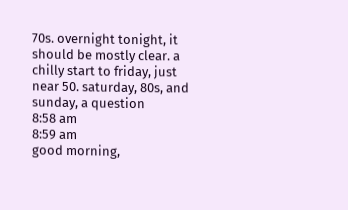70s. overnight tonight, it should be mostly clear. a chilly start to friday, just near 50. saturday, 80s, and sunday, a question
8:58 am
8:59 am
good morning,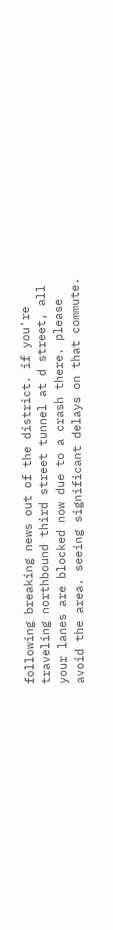following breaking news out of the district. if you're traveling northbound third street tunnel at d street, all your lanes are blocked now due to a crash there. please avoid the area. seeing significant delays on that commute.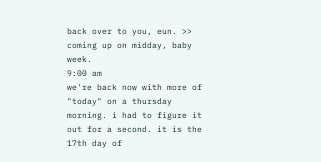back over to you, eun. >> coming up on midday, baby week.
9:00 am
we're back now with more of "today" on a thursday morning. i had to figure it out for a second. it is the 17th day of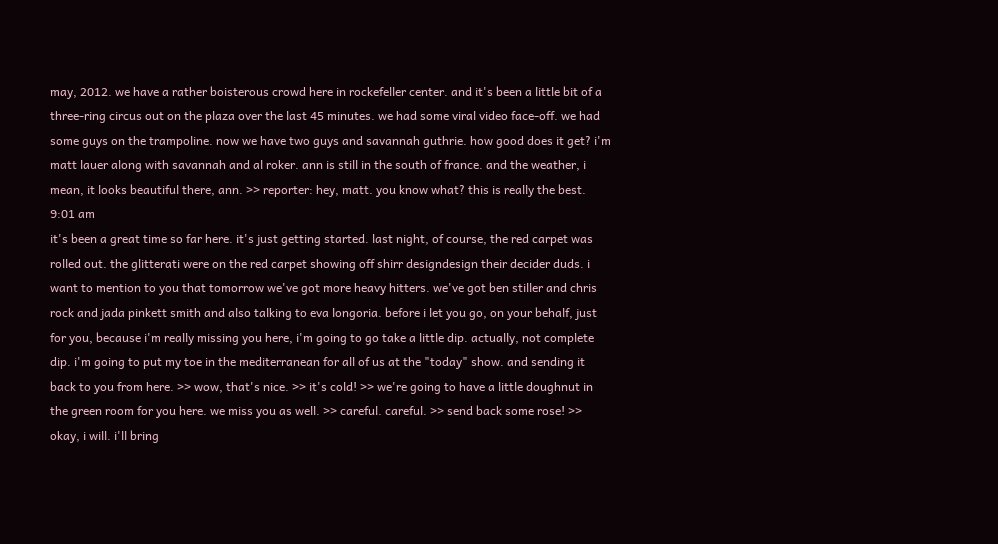may, 2012. we have a rather boisterous crowd here in rockefeller center. and it's been a little bit of a three-ring circus out on the plaza over the last 45 minutes. we had some viral video face-off. we had some guys on the trampoline. now we have two guys and savannah guthrie. how good does it get? i'm matt lauer along with savannah and al roker. ann is still in the south of france. and the weather, i mean, it looks beautiful there, ann. >> reporter: hey, matt. you know what? this is really the best.
9:01 am
it's been a great time so far here. it's just getting started. last night, of course, the red carpet was rolled out. the glitterati were on the red carpet showing off shirr designdesign their decider duds. i want to mention to you that tomorrow we've got more heavy hitters. we've got ben stiller and chris rock and jada pinkett smith and also talking to eva longoria. before i let you go, on your behalf, just for you, because i'm really missing you here, i'm going to go take a little dip. actually, not complete dip. i'm going to put my toe in the mediterranean for all of us at the "today" show. and sending it back to you from here. >> wow, that's nice. >> it's cold! >> we're going to have a little doughnut in the green room for you here. we miss you as well. >> careful. careful. >> send back some rose! >> okay, i will. i'll bring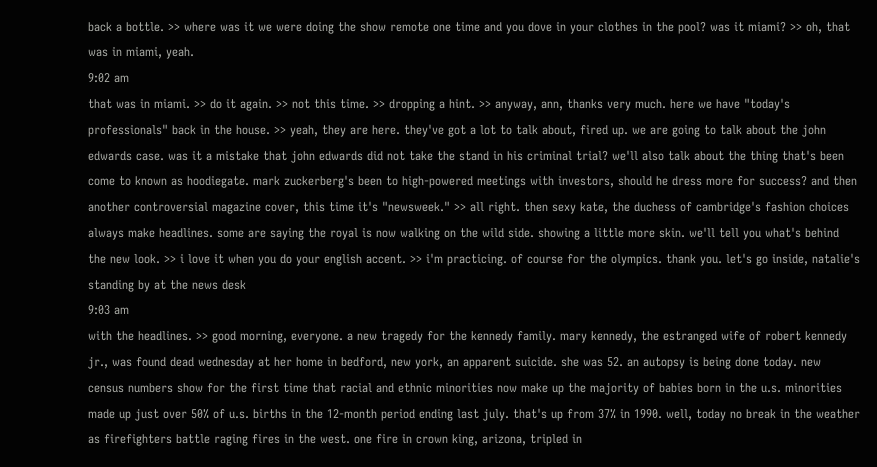back a bottle. >> where was it we were doing the show remote one time and you dove in your clothes in the pool? was it miami? >> oh, that was in miami, yeah.
9:02 am
that was in miami. >> do it again. >> not this time. >> dropping a hint. >> anyway, ann, thanks very much. here we have "today's professionals" back in the house. >> yeah, they are here. they've got a lot to talk about, fired up. we are going to talk about the john edwards case. was it a mistake that john edwards did not take the stand in his criminal trial? we'll also talk about the thing that's been come to known as hoodiegate. mark zuckerberg's been to high-powered meetings with investors, should he dress more for success? and then another controversial magazine cover, this time it's "newsweek." >> all right. then sexy kate, the duchess of cambridge's fashion choices always make headlines. some are saying the royal is now walking on the wild side. showing a little more skin. we'll tell you what's behind the new look. >> i love it when you do your english accent. >> i'm practicing. of course for the olympics. thank you. let's go inside, natalie's standing by at the news desk
9:03 am
with the headlines. >> good morning, everyone. a new tragedy for the kennedy family. mary kennedy, the estranged wife of robert kennedy jr., was found dead wednesday at her home in bedford, new york, an apparent suicide. she was 52. an autopsy is being done today. new census numbers show for the first time that racial and ethnic minorities now make up the majority of babies born in the u.s. minorities made up just over 50% of u.s. births in the 12-month period ending last july. that's up from 37% in 1990. well, today no break in the weather as firefighters battle raging fires in the west. one fire in crown king, arizona, tripled in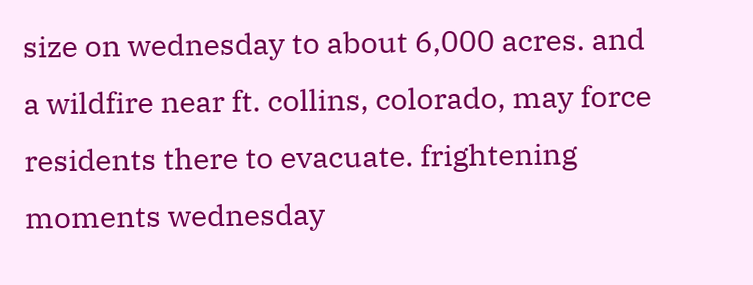size on wednesday to about 6,000 acres. and a wildfire near ft. collins, colorado, may force residents there to evacuate. frightening moments wednesday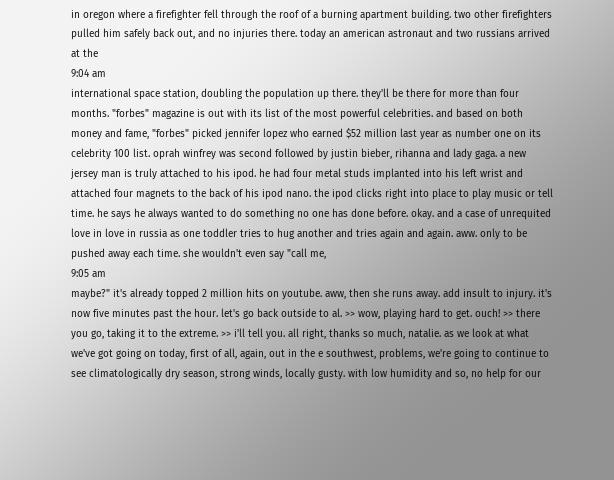in oregon where a firefighter fell through the roof of a burning apartment building. two other firefighters pulled him safely back out, and no injuries there. today an american astronaut and two russians arrived at the
9:04 am
international space station, doubling the population up there. they'll be there for more than four months. "forbes" magazine is out with its list of the most powerful celebrities. and based on both money and fame, "forbes" picked jennifer lopez who earned $52 million last year as number one on its celebrity 100 list. oprah winfrey was second followed by justin bieber, rihanna and lady gaga. a new jersey man is truly attached to his ipod. he had four metal studs implanted into his left wrist and attached four magnets to the back of his ipod nano. the ipod clicks right into place to play music or tell time. he says he always wanted to do something no one has done before. okay. and a case of unrequited love in love in russia as one toddler tries to hug another and tries again and again. aww. only to be pushed away each time. she wouldn't even say "call me,
9:05 am
maybe?" it's already topped 2 million hits on youtube. aww, then she runs away. add insult to injury. it's now five minutes past the hour. let's go back outside to al. >> wow, playing hard to get. ouch! >> there you go, taking it to the extreme. >> i'll tell you. all right, thanks so much, natalie. as we look at what we've got going on today, first of all, again, out in the e southwest, problems, we're going to continue to see climatologically dry season, strong winds, locally gusty. with low humidity and so, no help for our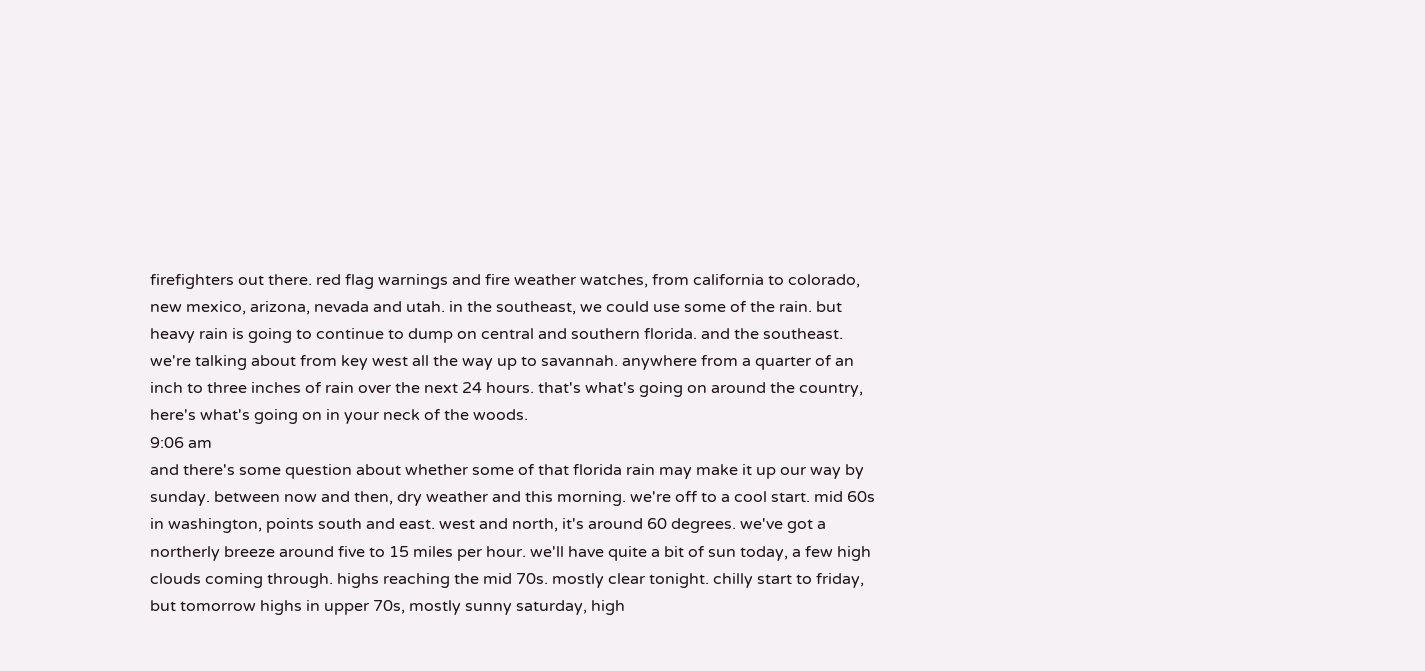firefighters out there. red flag warnings and fire weather watches, from california to colorado, new mexico, arizona, nevada and utah. in the southeast, we could use some of the rain. but heavy rain is going to continue to dump on central and southern florida. and the southeast. we're talking about from key west all the way up to savannah. anywhere from a quarter of an inch to three inches of rain over the next 24 hours. that's what's going on around the country, here's what's going on in your neck of the woods.
9:06 am
and there's some question about whether some of that florida rain may make it up our way by sunday. between now and then, dry weather and this morning. we're off to a cool start. mid 60s in washington, points south and east. west and north, it's around 60 degrees. we've got a northerly breeze around five to 15 miles per hour. we'll have quite a bit of sun today, a few high clouds coming through. highs reaching the mid 70s. mostly clear tonight. chilly start to friday, but tomorrow highs in upper 70s, mostly sunny saturday, high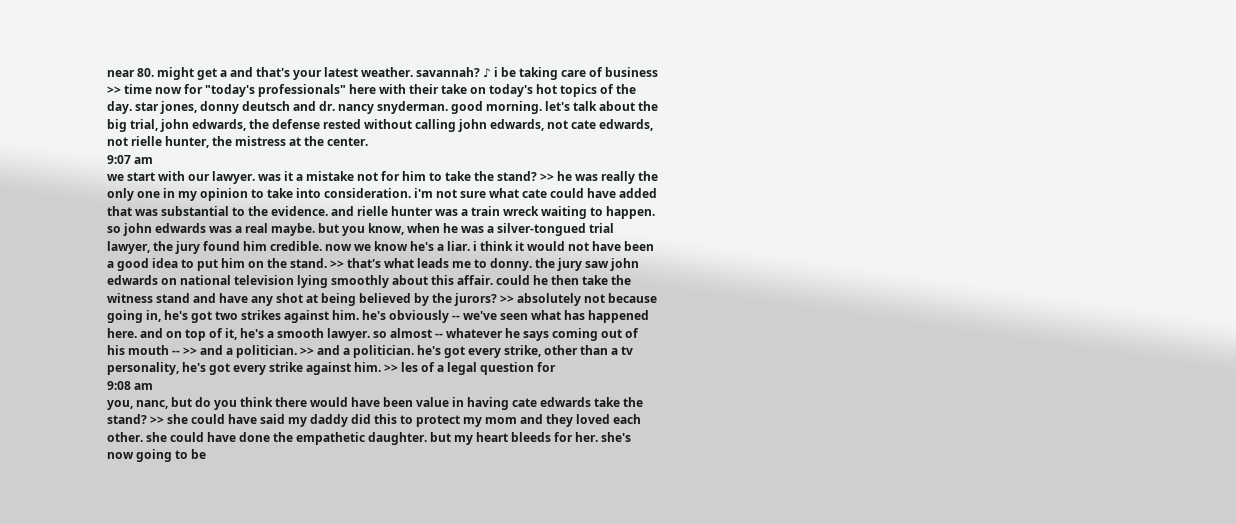near 80. might get a and that's your latest weather. savannah? ♪ i be taking care of business >> time now for "today's professionals" here with their take on today's hot topics of the day. star jones, donny deutsch and dr. nancy snyderman. good morning. let's talk about the big trial, john edwards, the defense rested without calling john edwards, not cate edwards, not rielle hunter, the mistress at the center.
9:07 am
we start with our lawyer. was it a mistake not for him to take the stand? >> he was really the only one in my opinion to take into consideration. i'm not sure what cate could have added that was substantial to the evidence. and rielle hunter was a train wreck waiting to happen. so john edwards was a real maybe. but you know, when he was a silver-tongued trial lawyer, the jury found him credible. now we know he's a liar. i think it would not have been a good idea to put him on the stand. >> that's what leads me to donny. the jury saw john edwards on national television lying smoothly about this affair. could he then take the witness stand and have any shot at being believed by the jurors? >> absolutely not because going in, he's got two strikes against him. he's obviously -- we've seen what has happened here. and on top of it, he's a smooth lawyer. so almost -- whatever he says coming out of his mouth -- >> and a politician. >> and a politician. he's got every strike, other than a tv personality, he's got every strike against him. >> les of a legal question for
9:08 am
you, nanc, but do you think there would have been value in having cate edwards take the stand? >> she could have said my daddy did this to protect my mom and they loved each other. she could have done the empathetic daughter. but my heart bleeds for her. she's now going to be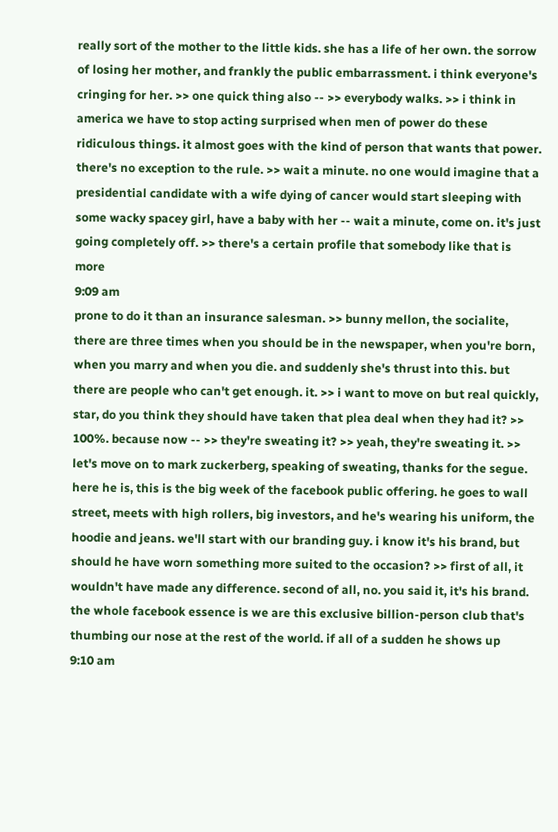really sort of the mother to the little kids. she has a life of her own. the sorrow of losing her mother, and frankly the public embarrassment. i think everyone's cringing for her. >> one quick thing also -- >> everybody walks. >> i think in america we have to stop acting surprised when men of power do these ridiculous things. it almost goes with the kind of person that wants that power. there's no exception to the rule. >> wait a minute. no one would imagine that a presidential candidate with a wife dying of cancer would start sleeping with some wacky spacey girl, have a baby with her -- wait a minute, come on. it's just going completely off. >> there's a certain profile that somebody like that is more
9:09 am
prone to do it than an insurance salesman. >> bunny mellon, the socialite, there are three times when you should be in the newspaper, when you're born, when you marry and when you die. and suddenly she's thrust into this. but there are people who can't get enough. it. >> i want to move on but real quickly, star, do you think they should have taken that plea deal when they had it? >> 100%. because now -- >> they're sweating it? >> yeah, they're sweating it. >> let's move on to mark zuckerberg, speaking of sweating, thanks for the segue. here he is, this is the big week of the facebook public offering. he goes to wall street, meets with high rollers, big investors, and he's wearing his uniform, the hoodie and jeans. we'll start with our branding guy. i know it's his brand, but should he have worn something more suited to the occasion? >> first of all, it wouldn't have made any difference. second of all, no. you said it, it's his brand. the whole facebook essence is we are this exclusive billion-person club that's thumbing our nose at the rest of the world. if all of a sudden he shows up
9:10 am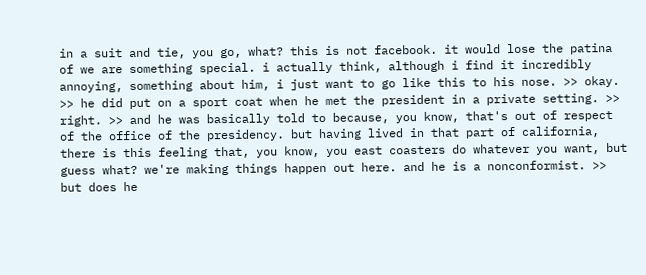in a suit and tie, you go, what? this is not facebook. it would lose the patina of we are something special. i actually think, although i find it incredibly annoying, something about him, i just want to go like this to his nose. >> okay. >> he did put on a sport coat when he met the president in a private setting. >> right. >> and he was basically told to because, you know, that's out of respect of the office of the presidency. but having lived in that part of california, there is this feeling that, you know, you east coasters do whatever you want, but guess what? we're making things happen out here. and he is a nonconformist. >> but does he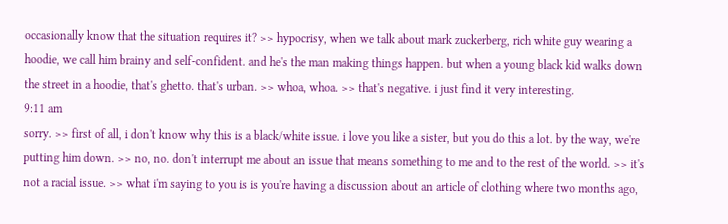occasionally know that the situation requires it? >> hypocrisy, when we talk about mark zuckerberg, rich white guy wearing a hoodie, we call him brainy and self-confident. and he's the man making things happen. but when a young black kid walks down the street in a hoodie, that's ghetto. that's urban. >> whoa, whoa. >> that's negative. i just find it very interesting.
9:11 am
sorry. >> first of all, i don't know why this is a black/white issue. i love you like a sister, but you do this a lot. by the way, we're putting him down. >> no, no. don't interrupt me about an issue that means something to me and to the rest of the world. >> it's not a racial issue. >> what i'm saying to you is is you're having a discussion about an article of clothing where two months ago,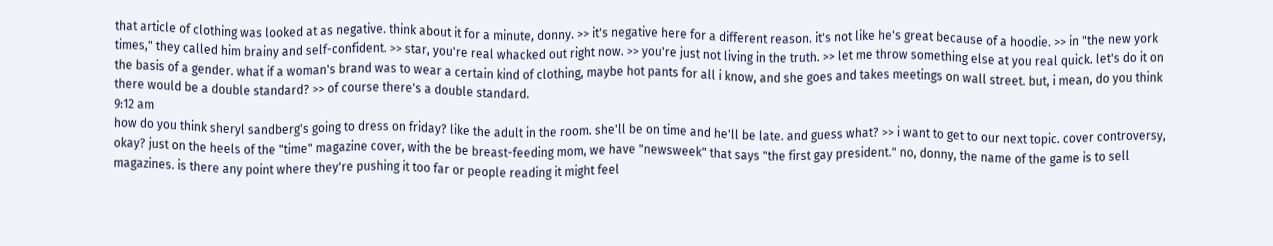that article of clothing was looked at as negative. think about it for a minute, donny. >> it's negative here for a different reason. it's not like he's great because of a hoodie. >> in "the new york times," they called him brainy and self-confident. >> star, you're real whacked out right now. >> you're just not living in the truth. >> let me throw something else at you real quick. let's do it on the basis of a gender. what if a woman's brand was to wear a certain kind of clothing, maybe hot pants for all i know, and she goes and takes meetings on wall street. but, i mean, do you think there would be a double standard? >> of course there's a double standard.
9:12 am
how do you think sheryl sandberg's going to dress on friday? like the adult in the room. she'll be on time and he'll be late. and guess what? >> i want to get to our next topic. cover controversy, okay? just on the heels of the "time" magazine cover, with the be breast-feeding mom, we have "newsweek" that says "the first gay president." no, donny, the name of the game is to sell magazines. is there any point where they're pushing it too far or people reading it might feel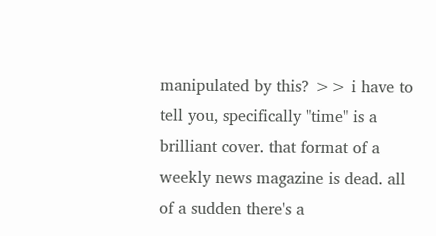manipulated by this? >> i have to tell you, specifically "time" is a brilliant cover. that format of a weekly news magazine is dead. all of a sudden there's a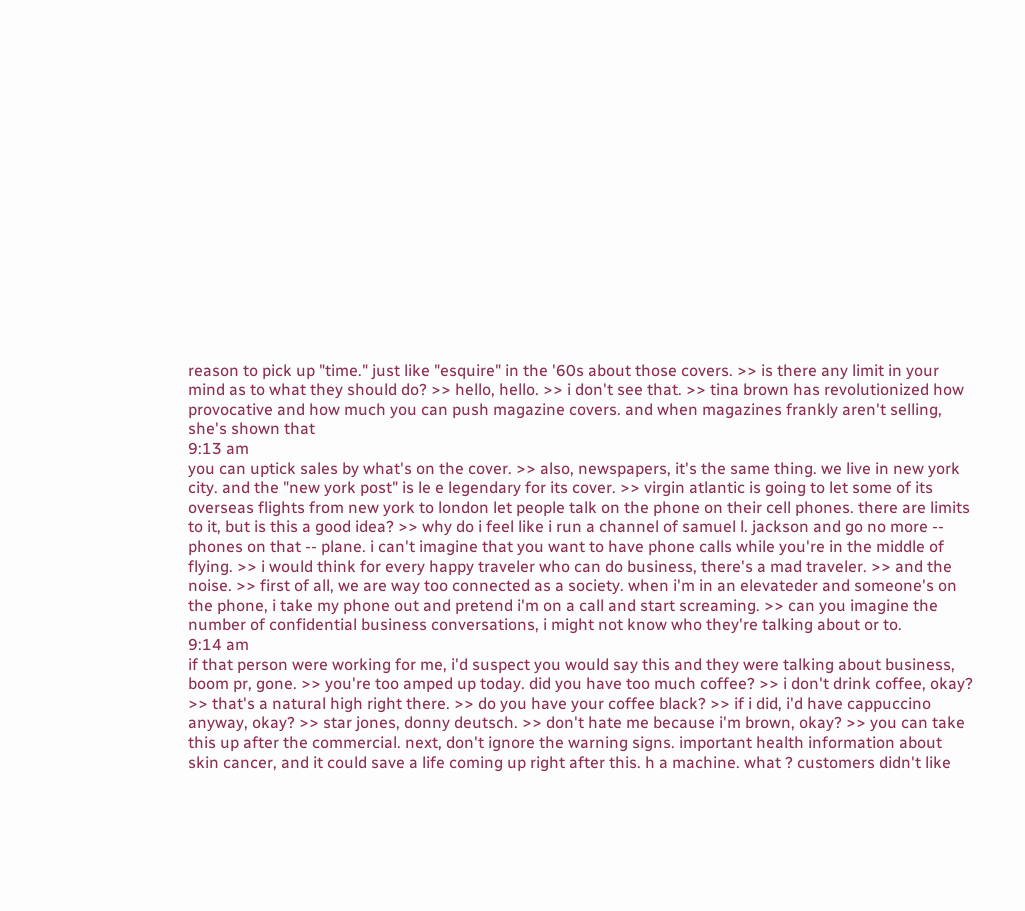reason to pick up "time." just like "esquire" in the '60s about those covers. >> is there any limit in your mind as to what they should do? >> hello, hello. >> i don't see that. >> tina brown has revolutionized how provocative and how much you can push magazine covers. and when magazines frankly aren't selling, she's shown that
9:13 am
you can uptick sales by what's on the cover. >> also, newspapers, it's the same thing. we live in new york city. and the "new york post" is le e legendary for its cover. >> virgin atlantic is going to let some of its overseas flights from new york to london let people talk on the phone on their cell phones. there are limits to it, but is this a good idea? >> why do i feel like i run a channel of samuel l. jackson and go no more -- phones on that -- plane. i can't imagine that you want to have phone calls while you're in the middle of flying. >> i would think for every happy traveler who can do business, there's a mad traveler. >> and the noise. >> first of all, we are way too connected as a society. when i'm in an elevateder and someone's on the phone, i take my phone out and pretend i'm on a call and start screaming. >> can you imagine the number of confidential business conversations, i might not know who they're talking about or to.
9:14 am
if that person were working for me, i'd suspect you would say this and they were talking about business, boom pr, gone. >> you're too amped up today. did you have too much coffee? >> i don't drink coffee, okay? >> that's a natural high right there. >> do you have your coffee black? >> if i did, i'd have cappuccino anyway, okay? >> star jones, donny deutsch. >> don't hate me because i'm brown, okay? >> you can take this up after the commercial. next, don't ignore the warning signs. important health information about skin cancer, and it could save a life coming up right after this. h a machine. what ? customers didn't like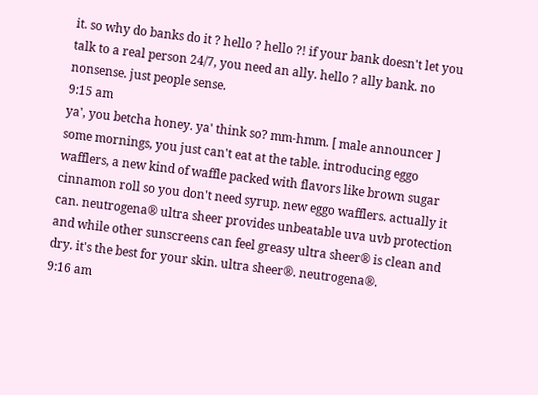it. so why do banks do it ? hello ? hello ?! if your bank doesn't let you talk to a real person 24/7, you need an ally. hello ? ally bank. no nonsense. just people sense.
9:15 am
ya', you betcha honey. ya' think so? mm-hmm. [ male announcer ] some mornings, you just can't eat at the table. introducing eggo wafflers, a new kind of waffle packed with flavors like brown sugar cinnamon roll so you don't need syrup. new eggo wafflers. actually it can. neutrogena® ultra sheer provides unbeatable uva uvb protection and while other sunscreens can feel greasy ultra sheer® is clean and dry. it's the best for your skin. ultra sheer®. neutrogena®.
9:16 am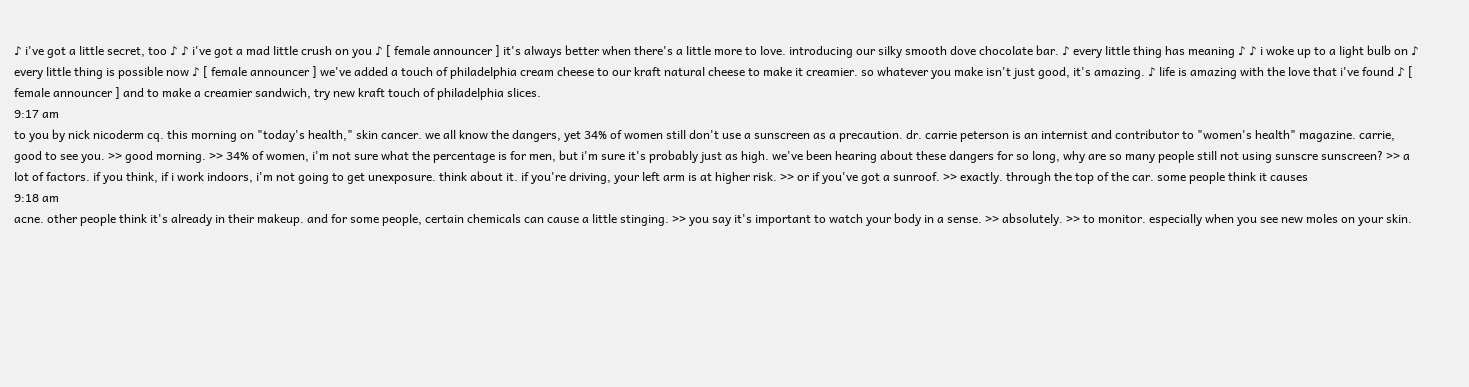♪ i've got a little secret, too ♪ ♪ i've got a mad little crush on you ♪ [ female announcer ] it's always better when there's a little more to love. introducing our silky smooth dove chocolate bar. ♪ every little thing has meaning ♪ ♪ i woke up to a light bulb on ♪ every little thing is possible now ♪ [ female announcer ] we've added a touch of philadelphia cream cheese to our kraft natural cheese to make it creamier. so whatever you make isn't just good, it's amazing. ♪ life is amazing with the love that i've found ♪ [ female announcer ] and to make a creamier sandwich, try new kraft touch of philadelphia slices.
9:17 am
to you by nick nicoderm cq. this morning on "today's health," skin cancer. we all know the dangers, yet 34% of women still don't use a sunscreen as a precaution. dr. carrie peterson is an internist and contributor to "women's health" magazine. carrie, good to see you. >> good morning. >> 34% of women, i'm not sure what the percentage is for men, but i'm sure it's probably just as high. we've been hearing about these dangers for so long, why are so many people still not using sunscre sunscreen? >> a lot of factors. if you think, if i work indoors, i'm not going to get unexposure. think about it. if you're driving, your left arm is at higher risk. >> or if you've got a sunroof. >> exactly. through the top of the car. some people think it causes
9:18 am
acne. other people think it's already in their makeup. and for some people, certain chemicals can cause a little stinging. >> you say it's important to watch your body in a sense. >> absolutely. >> to monitor. especially when you see new moles on your skin.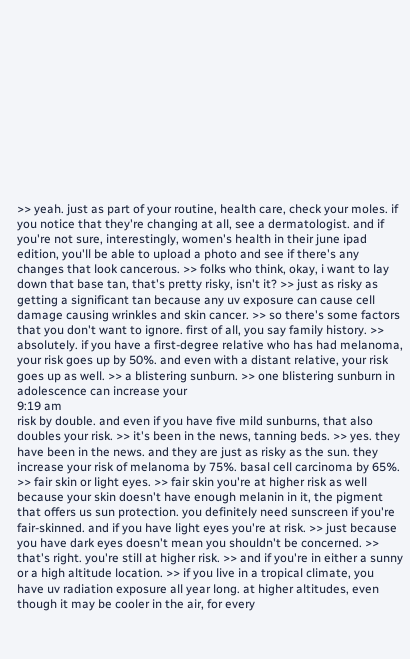>> yeah. just as part of your routine, health care, check your moles. if you notice that they're changing at all, see a dermatologist. and if you're not sure, interestingly, women's health in their june ipad edition, you'll be able to upload a photo and see if there's any changes that look cancerous. >> folks who think, okay, i want to lay down that base tan, that's pretty risky, isn't it? >> just as risky as getting a significant tan because any uv exposure can cause cell damage causing wrinkles and skin cancer. >> so there's some factors that you don't want to ignore. first of all, you say family history. >> absolutely. if you have a first-degree relative who has had melanoma, your risk goes up by 50%. and even with a distant relative, your risk goes up as well. >> a blistering sunburn. >> one blistering sunburn in adolescence can increase your
9:19 am
risk by double. and even if you have five mild sunburns, that also doubles your risk. >> it's been in the news, tanning beds. >> yes. they have been in the news. and they are just as risky as the sun. they increase your risk of melanoma by 75%. basal cell carcinoma by 65%. >> fair skin or light eyes. >> fair skin you're at higher risk as well because your skin doesn't have enough melanin in it, the pigment that offers us sun protection. you definitely need sunscreen if you're fair-skinned. and if you have light eyes you're at risk. >> just because you have dark eyes doesn't mean you shouldn't be concerned. >> that's right. you're still at higher risk. >> and if you're in either a sunny or a high altitude location. >> if you live in a tropical climate, you have uv radiation exposure all year long. at higher altitudes, even though it may be cooler in the air, for every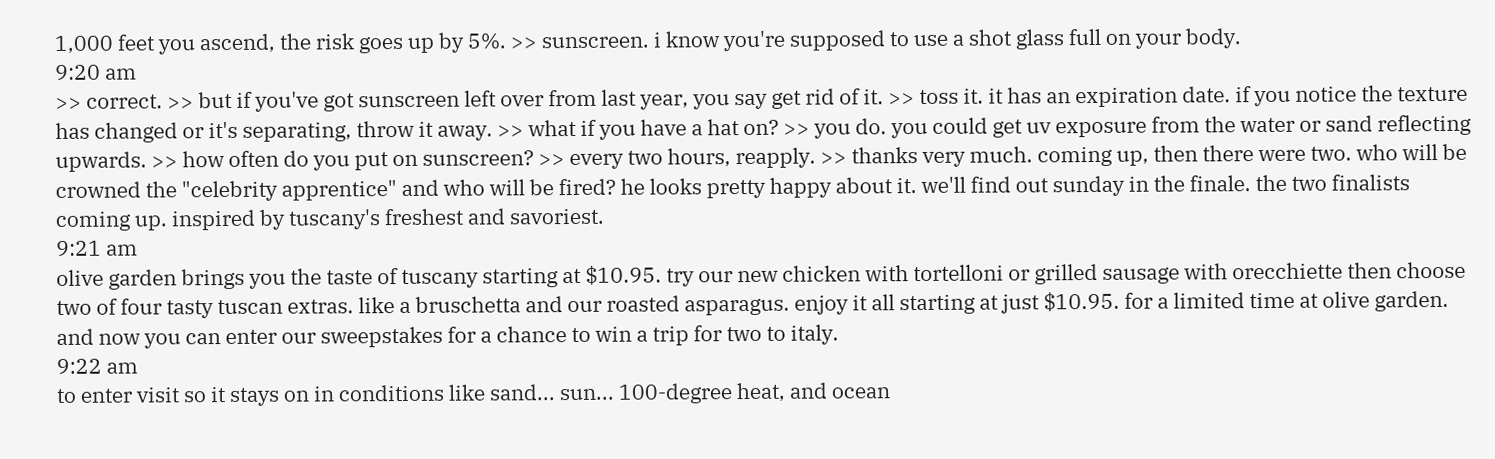1,000 feet you ascend, the risk goes up by 5%. >> sunscreen. i know you're supposed to use a shot glass full on your body.
9:20 am
>> correct. >> but if you've got sunscreen left over from last year, you say get rid of it. >> toss it. it has an expiration date. if you notice the texture has changed or it's separating, throw it away. >> what if you have a hat on? >> you do. you could get uv exposure from the water or sand reflecting upwards. >> how often do you put on sunscreen? >> every two hours, reapply. >> thanks very much. coming up, then there were two. who will be crowned the "celebrity apprentice" and who will be fired? he looks pretty happy about it. we'll find out sunday in the finale. the two finalists coming up. inspired by tuscany's freshest and savoriest.
9:21 am
olive garden brings you the taste of tuscany starting at $10.95. try our new chicken with tortelloni or grilled sausage with orecchiette then choose two of four tasty tuscan extras. like a bruschetta and our roasted asparagus. enjoy it all starting at just $10.95. for a limited time at olive garden. and now you can enter our sweepstakes for a chance to win a trip for two to italy.
9:22 am
to enter visit so it stays on in conditions like sand... sun... 100-degree heat, and ocean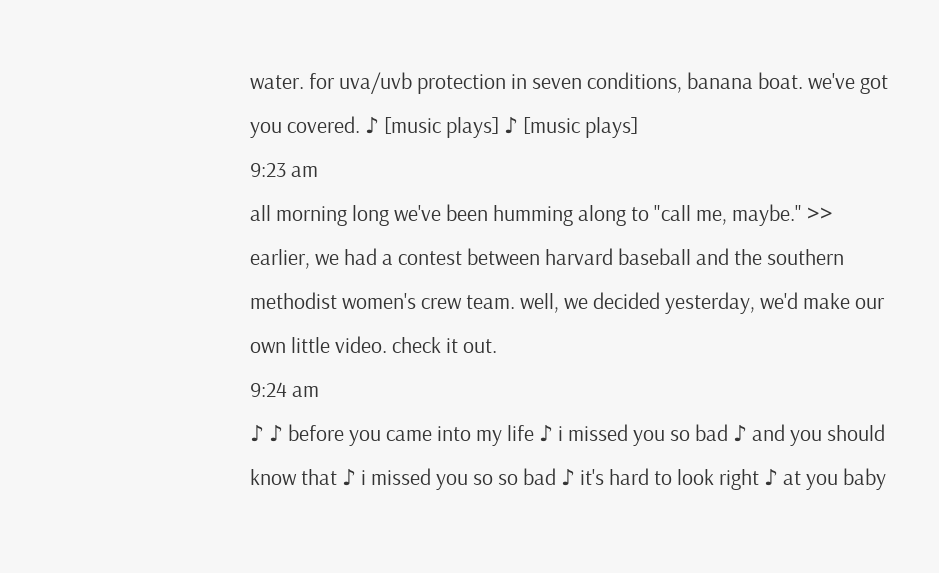water. for uva/uvb protection in seven conditions, banana boat. we've got you covered. ♪ [music plays] ♪ [music plays]
9:23 am
all morning long we've been humming along to "call me, maybe." >> earlier, we had a contest between harvard baseball and the southern methodist women's crew team. well, we decided yesterday, we'd make our own little video. check it out.
9:24 am
♪ ♪ before you came into my life ♪ i missed you so bad ♪ and you should know that ♪ i missed you so so bad ♪ it's hard to look right ♪ at you baby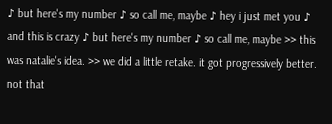♪ but here's my number ♪ so call me, maybe ♪ hey i just met you ♪ and this is crazy ♪ but here's my number ♪ so call me, maybe >> this was natalie's idea. >> we did a little retake. it got progressively better. not that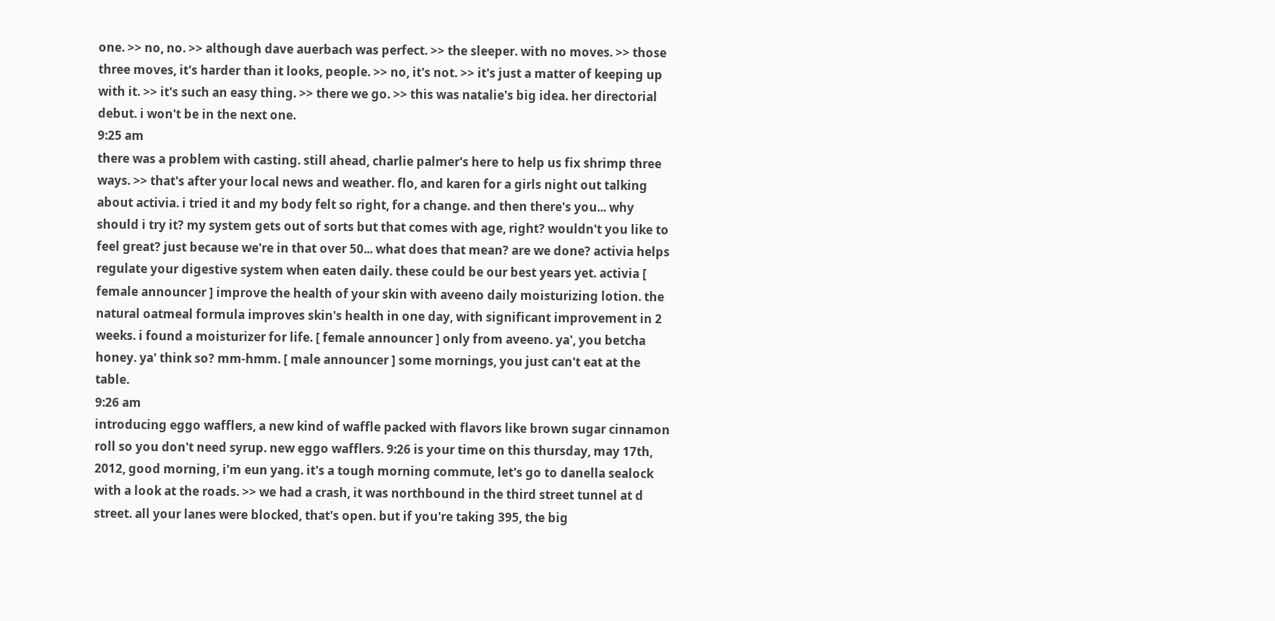one. >> no, no. >> although dave auerbach was perfect. >> the sleeper. with no moves. >> those three moves, it's harder than it looks, people. >> no, it's not. >> it's just a matter of keeping up with it. >> it's such an easy thing. >> there we go. >> this was natalie's big idea. her directorial debut. i won't be in the next one.
9:25 am
there was a problem with casting. still ahead, charlie palmer's here to help us fix shrimp three ways. >> that's after your local news and weather. flo, and karen for a girls night out talking about activia. i tried it and my body felt so right, for a change. and then there's you... why should i try it? my system gets out of sorts but that comes with age, right? wouldn't you like to feel great? just because we're in that over 50... what does that mean? are we done? activia helps regulate your digestive system when eaten daily. these could be our best years yet. activia [ female announcer ] improve the health of your skin with aveeno daily moisturizing lotion. the natural oatmeal formula improves skin's health in one day, with significant improvement in 2 weeks. i found a moisturizer for life. [ female announcer ] only from aveeno. ya', you betcha honey. ya' think so? mm-hmm. [ male announcer ] some mornings, you just can't eat at the table.
9:26 am
introducing eggo wafflers, a new kind of waffle packed with flavors like brown sugar cinnamon roll so you don't need syrup. new eggo wafflers. 9:26 is your time on this thursday, may 17th, 2012, good morning, i'm eun yang. it's a tough morning commute, let's go to danella sealock with a look at the roads. >> we had a crash, it was northbound in the third street tunnel at d street. all your lanes were blocked, that's open. but if you're taking 395, the big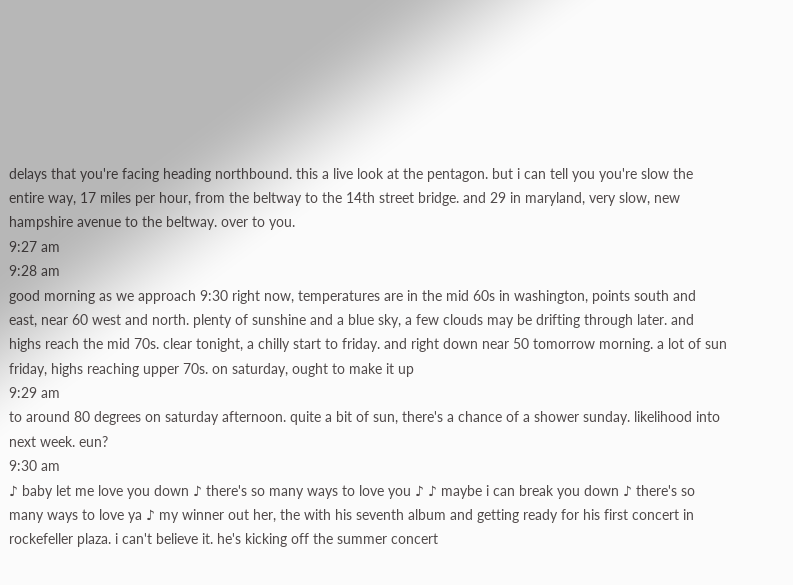delays that you're facing heading northbound. this a live look at the pentagon. but i can tell you you're slow the entire way, 17 miles per hour, from the beltway to the 14th street bridge. and 29 in maryland, very slow, new hampshire avenue to the beltway. over to you.
9:27 am
9:28 am
good morning as we approach 9:30 right now, temperatures are in the mid 60s in washington, points south and east, near 60 west and north. plenty of sunshine and a blue sky, a few clouds may be drifting through later. and highs reach the mid 70s. clear tonight, a chilly start to friday. and right down near 50 tomorrow morning. a lot of sun friday, highs reaching upper 70s. on saturday, ought to make it up
9:29 am
to around 80 degrees on saturday afternoon. quite a bit of sun, there's a chance of a shower sunday. likelihood into next week. eun?
9:30 am
♪ baby let me love you down ♪ there's so many ways to love you ♪ ♪ maybe i can break you down ♪ there's so many ways to love ya ♪ my winner out her, the with his seventh album and getting ready for his first concert in rockefeller plaza. i can't believe it. he's kicking off the summer concert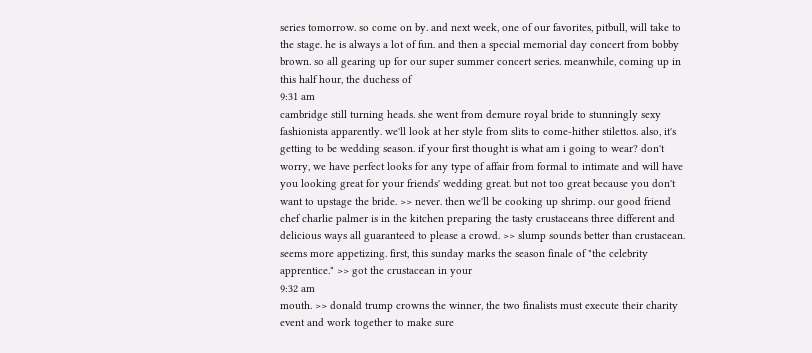series tomorrow. so come on by. and next week, one of our favorites, pitbull, will take to the stage. he is always a lot of fun. and then a special memorial day concert from bobby brown. so all gearing up for our super summer concert series. meanwhile, coming up in this half hour, the duchess of
9:31 am
cambridge still turning heads. she went from demure royal bride to stunningly sexy fashionista apparently. we'll look at her style from slits to come-hither stilettos. also, it's getting to be wedding season. if your first thought is what am i going to wear? don't worry, we have perfect looks for any type of affair from formal to intimate and will have you looking great for your friends' wedding great. but not too great because you don't want to upstage the bride. >> never. then we'll be cooking up shrimp. our good friend chef charlie palmer is in the kitchen preparing the tasty crustaceans three different and delicious ways all guaranteed to please a crowd. >> slump sounds better than crustacean. seems more appetizing. first, this sunday marks the season finale of "the celebrity apprentice." >> got the crustacean in your
9:32 am
mouth. >> donald trump crowns the winner, the two finalists must execute their charity event and work together to make sure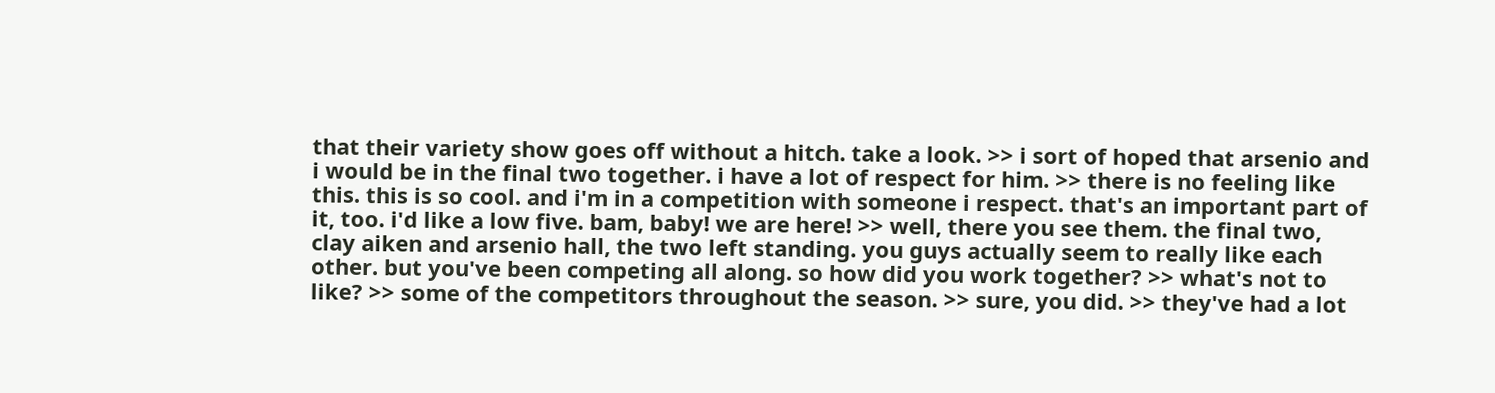that their variety show goes off without a hitch. take a look. >> i sort of hoped that arsenio and i would be in the final two together. i have a lot of respect for him. >> there is no feeling like this. this is so cool. and i'm in a competition with someone i respect. that's an important part of it, too. i'd like a low five. bam, baby! we are here! >> well, there you see them. the final two, clay aiken and arsenio hall, the two left standing. you guys actually seem to really like each other. but you've been competing all along. so how did you work together? >> what's not to like? >> some of the competitors throughout the season. >> sure, you did. >> they've had a lot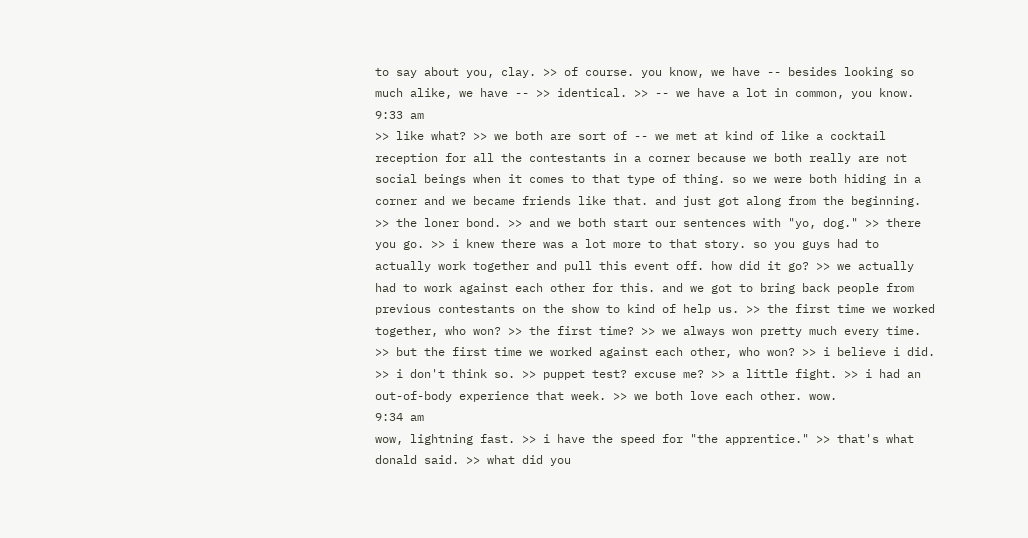to say about you, clay. >> of course. you know, we have -- besides looking so much alike, we have -- >> identical. >> -- we have a lot in common, you know.
9:33 am
>> like what? >> we both are sort of -- we met at kind of like a cocktail reception for all the contestants in a corner because we both really are not social beings when it comes to that type of thing. so we were both hiding in a corner and we became friends like that. and just got along from the beginning. >> the loner bond. >> and we both start our sentences with "yo, dog." >> there you go. >> i knew there was a lot more to that story. so you guys had to actually work together and pull this event off. how did it go? >> we actually had to work against each other for this. and we got to bring back people from previous contestants on the show to kind of help us. >> the first time we worked together, who won? >> the first time? >> we always won pretty much every time. >> but the first time we worked against each other, who won? >> i believe i did. >> i don't think so. >> puppet test? excuse me? >> a little fight. >> i had an out-of-body experience that week. >> we both love each other. wow.
9:34 am
wow, lightning fast. >> i have the speed for "the apprentice." >> that's what donald said. >> what did you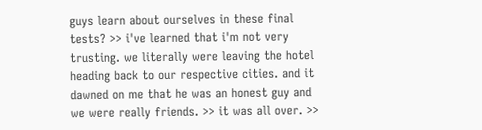guys learn about ourselves in these final tests? >> i've learned that i'm not very trusting. we literally were leaving the hotel heading back to our respective cities. and it dawned on me that he was an honest guy and we were really friends. >> it was all over. >>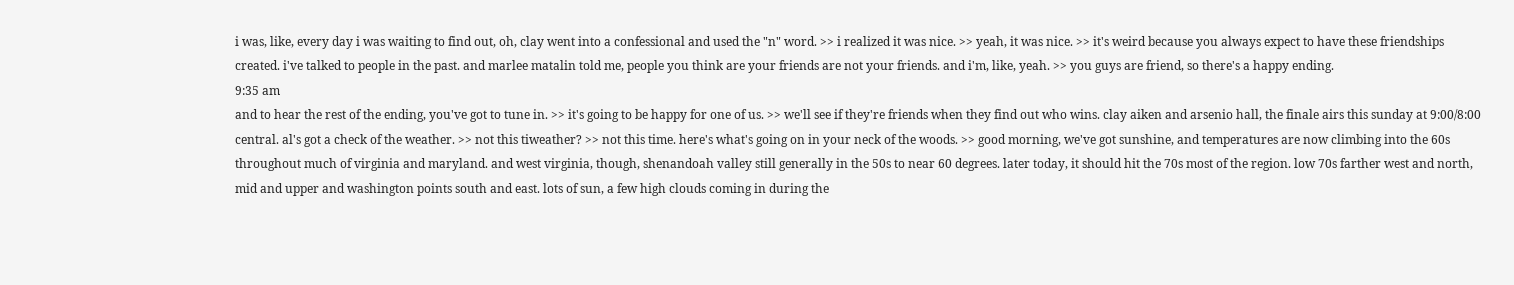i was, like, every day i was waiting to find out, oh, clay went into a confessional and used the "n" word. >> i realized it was nice. >> yeah, it was nice. >> it's weird because you always expect to have these friendships created. i've talked to people in the past. and marlee matalin told me, people you think are your friends are not your friends. and i'm, like, yeah. >> you guys are friend, so there's a happy ending.
9:35 am
and to hear the rest of the ending, you've got to tune in. >> it's going to be happy for one of us. >> we'll see if they're friends when they find out who wins. clay aiken and arsenio hall, the finale airs this sunday at 9:00/8:00 central. al's got a check of the weather. >> not this tiweather? >> not this time. here's what's going on in your neck of the woods. >> good morning, we've got sunshine, and temperatures are now climbing into the 60s throughout much of virginia and maryland. and west virginia, though, shenandoah valley still generally in the 50s to near 60 degrees. later today, it should hit the 70s most of the region. low 70s farther west and north, mid and upper and washington points south and east. lots of sun, a few high clouds coming in during the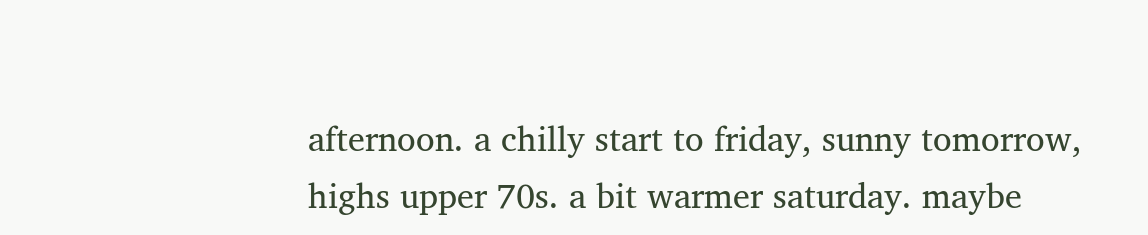afternoon. a chilly start to friday, sunny tomorrow, highs upper 70s. a bit warmer saturday. maybe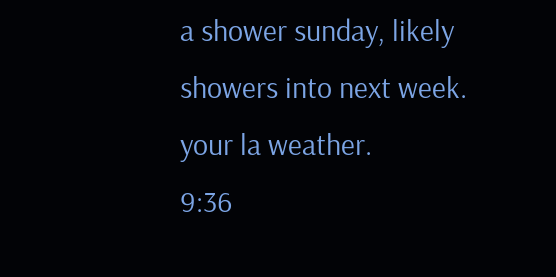a shower sunday, likely showers into next week. your la weather.
9:36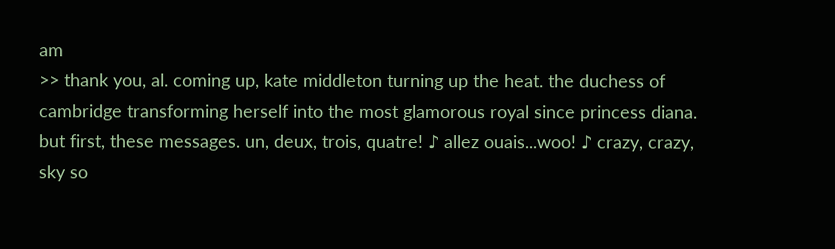am
>> thank you, al. coming up, kate middleton turning up the heat. the duchess of cambridge transforming herself into the most glamorous royal since princess diana. but first, these messages. un, deux, trois, quatre! ♪ allez ouais...woo! ♪ crazy, crazy, sky so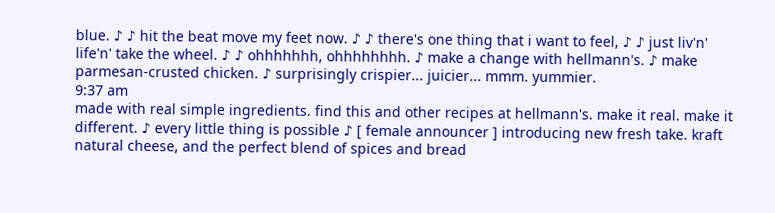blue. ♪ ♪ hit the beat move my feet now. ♪ ♪ there's one thing that i want to feel, ♪ ♪ just liv'n' life'n' take the wheel. ♪ ♪ ohhhhhhh, ohhhhhhhh. ♪ make a change with hellmann's. ♪ make parmesan-crusted chicken. ♪ surprisingly crispier... juicier... mmm. yummier.
9:37 am
made with real simple ingredients. find this and other recipes at hellmann's. make it real. make it different. ♪ every little thing is possible ♪ [ female announcer ] introducing new fresh take. kraft natural cheese, and the perfect blend of spices and bread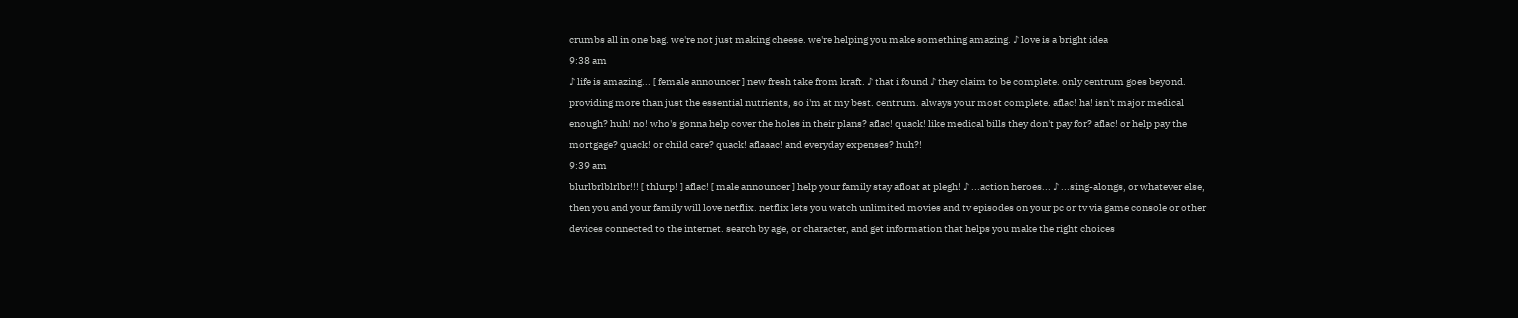crumbs all in one bag. we're not just making cheese. we're helping you make something amazing. ♪ love is a bright idea
9:38 am
♪ life is amazing... [ female announcer ] new fresh take from kraft. ♪ that i found ♪ they claim to be complete. only centrum goes beyond. providing more than just the essential nutrients, so i'm at my best. centrum. always your most complete. aflac! ha! isn't major medical enough? huh! no! who's gonna help cover the holes in their plans? aflac! quack! like medical bills they don't pay for? aflac! or help pay the mortgage? quack! or child care? quack! aflaaac! and everyday expenses? huh?!
9:39 am
blurlbrlblrlbr!!! [ thlurp! ] aflac! [ male announcer ] help your family stay afloat at plegh! ♪ ...action heroes... ♪ ...sing-alongs, or whatever else, then you and your family will love netflix. netflix lets you watch unlimited movies and tv episodes on your pc or tv via game console or other devices connected to the internet. search by age, or character, and get information that helps you make the right choices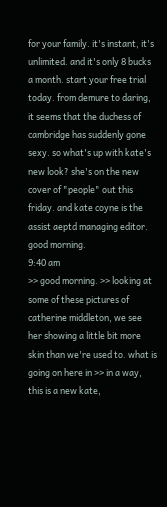for your family. it's instant, it's unlimited. and it's only 8 bucks a month. start your free trial today. from demure to daring, it seems that the duchess of cambridge has suddenly gone sexy. so what's up with kate's new look? she's on the new cover of "people" out this friday. and kate coyne is the assist aeptd managing editor. good morning.
9:40 am
>> good morning. >> looking at some of these pictures of catherine middleton, we see her showing a little bit more skin than we're used to. what is going on here in >> in a way, this is a new kate,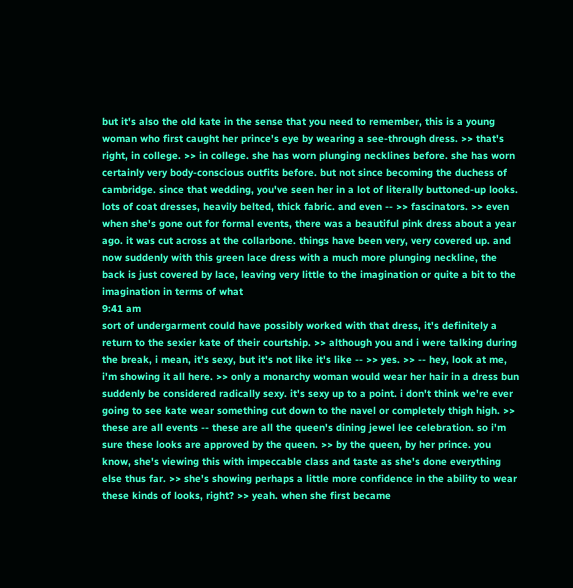but it's also the old kate in the sense that you need to remember, this is a young woman who first caught her prince's eye by wearing a see-through dress. >> that's right, in college. >> in college. she has worn plunging necklines before. she has worn certainly very body-conscious outfits before. but not since becoming the duchess of cambridge. since that wedding, you've seen her in a lot of literally buttoned-up looks. lots of coat dresses, heavily belted, thick fabric. and even -- >> fascinators. >> even when she's gone out for formal events, there was a beautiful pink dress about a year ago. it was cut across at the collarbone. things have been very, very covered up. and now suddenly with this green lace dress with a much more plunging neckline, the back is just covered by lace, leaving very little to the imagination or quite a bit to the imagination in terms of what
9:41 am
sort of undergarment could have possibly worked with that dress, it's definitely a return to the sexier kate of their courtship. >> although you and i were talking during the break, i mean, it's sexy, but it's not like it's like -- >> yes. >> -- hey, look at me, i'm showing it all here. >> only a monarchy woman would wear her hair in a dress bun suddenly be considered radically sexy. it's sexy up to a point. i don't think we're ever going to see kate wear something cut down to the navel or completely thigh high. >> these are all events -- these are all the queen's dining jewel lee celebration. so i'm sure these looks are approved by the queen. >> by the queen, by her prince. you know, she's viewing this with impeccable class and taste as she's done everything else thus far. >> she's showing perhaps a little more confidence in the ability to wear these kinds of looks, right? >> yeah. when she first became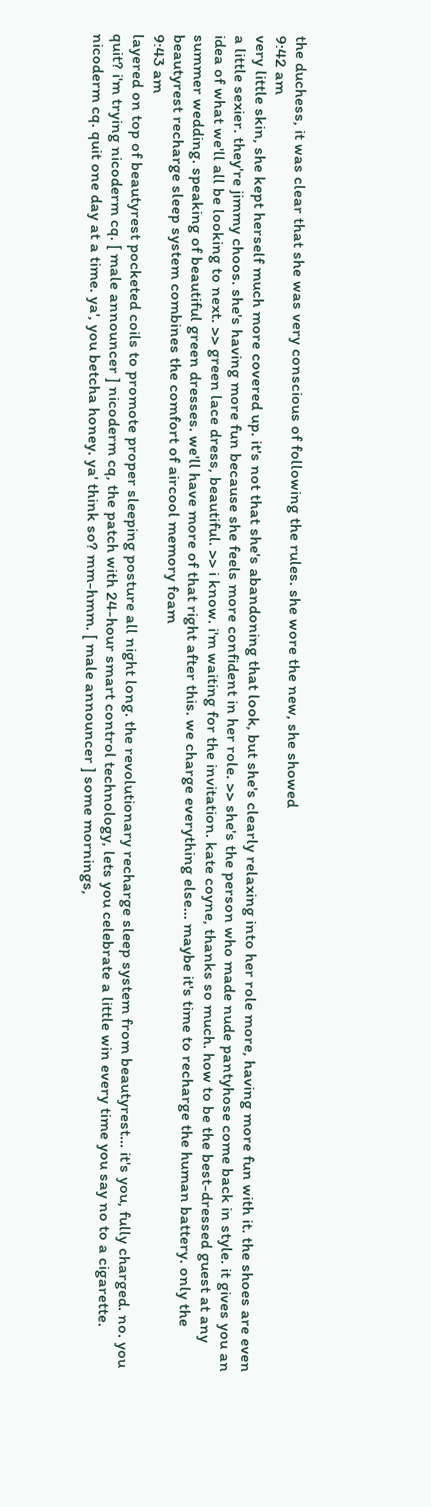the duchess, it was clear that she was very conscious of following the rules. she wore the new, she showed
9:42 am
very little skin, she kept herself much more covered up. it's not that she's abandoning that look, but she's clearly relaxing into her role more, having more fun with it. the shoes are even a little sexier. they're jimmy choos. she's having more fun because she feels more confident in her role. >> she's the person who made nude pantyhose come back in style. it gives you an idea of what we'll all be looking to next. >> green lace dress, beautiful. >> i know. i'm waiting for the invitation. kate coyne, thanks so much. how to be the best-dressed guest at any summer wedding. speaking of beautiful green dresses. we'll have more of that right after this. we charge everything else... maybe it's time to recharge the human battery. only the beautyrest recharge sleep system combines the comfort of aircool memory foam
9:43 am
layered on top of beautyrest pocketed coils to promote proper sleeping posture all night long. the revolutionary recharge sleep system from beautyrest... it's you, fully charged. no. you quit? i'm trying nicoderm cq. [ male announcer ] nicoderm cq, the patch with 24-hour smart control technology, lets you celebrate a little win every time you say no to a cigarette. nicoderm cq. quit one day at a time. ya', you betcha honey. ya' think so? mm-hmm. [ male announcer ] some mornings,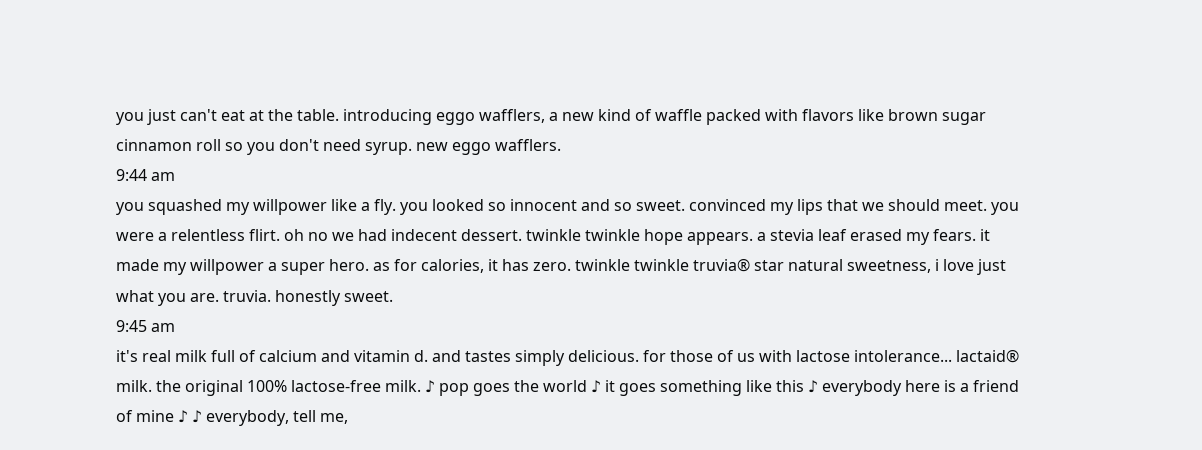you just can't eat at the table. introducing eggo wafflers, a new kind of waffle packed with flavors like brown sugar cinnamon roll so you don't need syrup. new eggo wafflers.
9:44 am
you squashed my willpower like a fly. you looked so innocent and so sweet. convinced my lips that we should meet. you were a relentless flirt. oh no we had indecent dessert. twinkle twinkle hope appears. a stevia leaf erased my fears. it made my willpower a super hero. as for calories, it has zero. twinkle twinkle truvia® star natural sweetness, i love just what you are. truvia. honestly sweet.
9:45 am
it's real milk full of calcium and vitamin d. and tastes simply delicious. for those of us with lactose intolerance... lactaid® milk. the original 100% lactose-free milk. ♪ pop goes the world ♪ it goes something like this ♪ everybody here is a friend of mine ♪ ♪ everybody, tell me,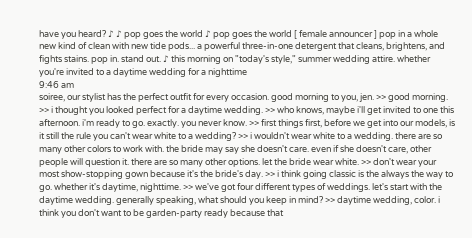have you heard? ♪ ♪ pop goes the world ♪ pop goes the world [ female announcer ] pop in a whole new kind of clean with new tide pods... a powerful three-in-one detergent that cleans, brightens, and fights stains. pop in. stand out. ♪ this morning on "today's style," summer wedding attire. whether you're invited to a daytime wedding for a nighttime
9:46 am
soiree, our stylist has the perfect outfit for every occasion. good morning to you, jen. >> good morning. >> i thought you looked perfect for a daytime wedding. >> who knows, maybe i'll get invited to one this afternoon. i'm ready to go. exactly. you never know. >> first things first, before we get into our models, is it still the rule you can't wear white to a wedding? >> i wouldn't wear white to a wedding. there are so many other colors to work with. the bride may say she doesn't care. even if she doesn't care, other people will question it. there are so many other options. let the bride wear white. >> don't wear your most show-stopping gown because it's the bride's day. >> i think going classic is the always the way to go. whether it's daytime, nighttime. >> we've got four different types of weddings. let's start with the daytime wedding. generally speaking, what should you keep in mind? >> daytime wedding, color. i think you don't want to be garden-party ready because that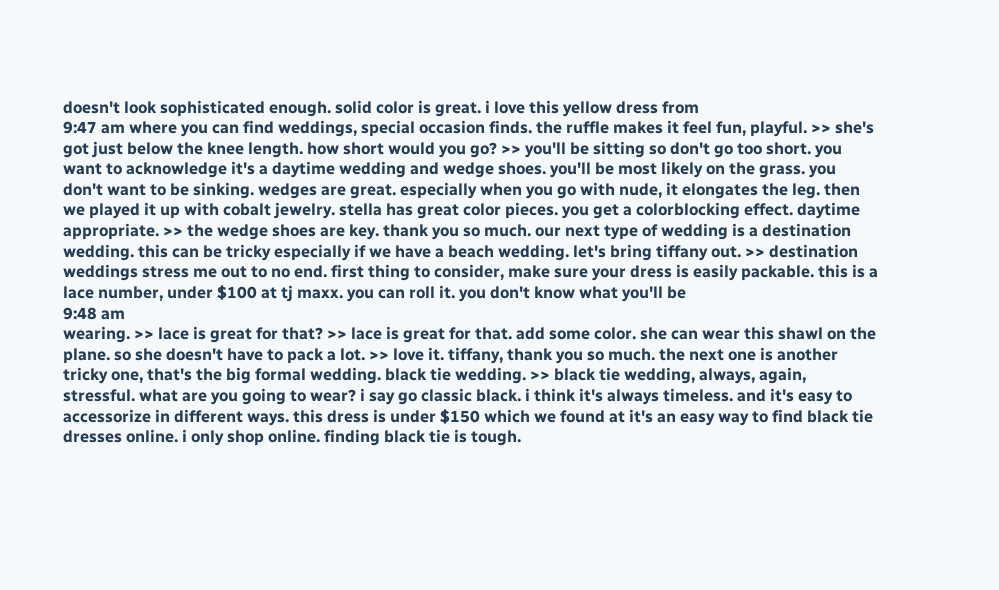doesn't look sophisticated enough. solid color is great. i love this yellow dress from
9:47 am where you can find weddings, special occasion finds. the ruffle makes it feel fun, playful. >> she's got just below the knee length. how short would you go? >> you'll be sitting so don't go too short. you want to acknowledge it's a daytime wedding and wedge shoes. you'll be most likely on the grass. you don't want to be sinking. wedges are great. especially when you go with nude, it elongates the leg. then we played it up with cobalt jewelry. stella has great color pieces. you get a colorblocking effect. daytime appropriate. >> the wedge shoes are key. thank you so much. our next type of wedding is a destination wedding. this can be tricky especially if we have a beach wedding. let's bring tiffany out. >> destination weddings stress me out to no end. first thing to consider, make sure your dress is easily packable. this is a lace number, under $100 at tj maxx. you can roll it. you don't know what you'll be
9:48 am
wearing. >> lace is great for that? >> lace is great for that. add some color. she can wear this shawl on the plane. so she doesn't have to pack a lot. >> love it. tiffany, thank you so much. the next one is another tricky one, that's the big formal wedding. black tie wedding. >> black tie wedding, always, again, stressful. what are you going to wear? i say go classic black. i think it's always timeless. and it's easy to accessorize in different ways. this dress is under $150 which we found at it's an easy way to find black tie dresses online. i only shop online. finding black tie is tough.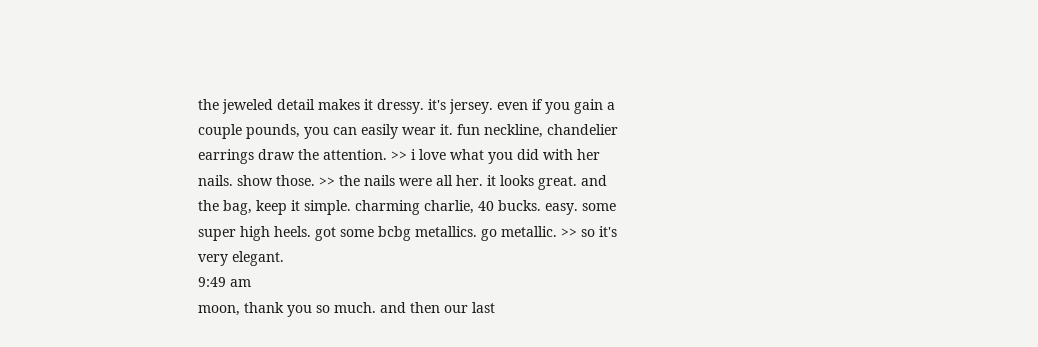the jeweled detail makes it dressy. it's jersey. even if you gain a couple pounds, you can easily wear it. fun neckline, chandelier earrings draw the attention. >> i love what you did with her nails. show those. >> the nails were all her. it looks great. and the bag, keep it simple. charming charlie, 40 bucks. easy. some super high heels. got some bcbg metallics. go metallic. >> so it's very elegant.
9:49 am
moon, thank you so much. and then our last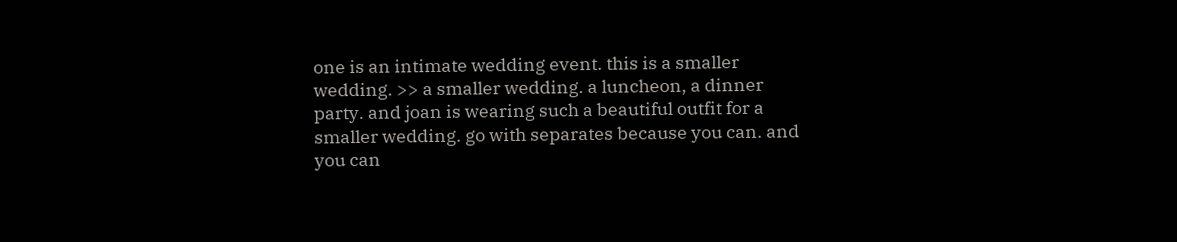one is an intimate wedding event. this is a smaller wedding. >> a smaller wedding. a luncheon, a dinner party. and joan is wearing such a beautiful outfit for a smaller wedding. go with separates because you can. and you can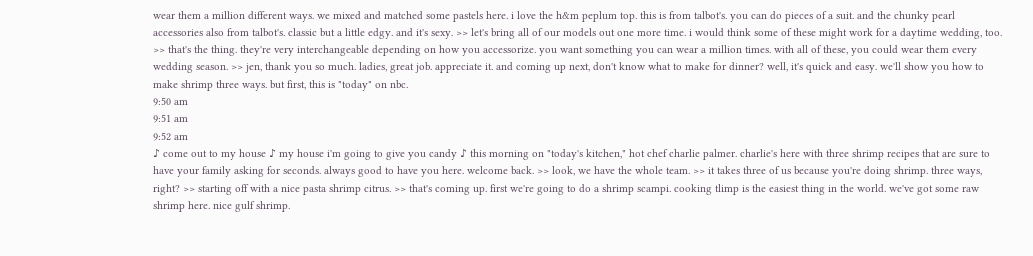wear them a million different ways. we mixed and matched some pastels here. i love the h&m peplum top. this is from talbot's. you can do pieces of a suit. and the chunky pearl accessories also from talbot's. classic but a little edgy. and it's sexy. >> let's bring all of our models out one more time. i would think some of these might work for a daytime wedding, too. >> that's the thing. they're very interchangeable depending on how you accessorize. you want something you can wear a million times. with all of these, you could wear them every wedding season. >> jen, thank you so much. ladies, great job. appreciate it. and coming up next, don't know what to make for dinner? well, it's quick and easy. we'll show you how to make shrimp three ways. but first, this is "today" on nbc.
9:50 am
9:51 am
9:52 am
♪ come out to my house ♪ my house i'm going to give you candy ♪ this morning on "today's kitchen," hot chef charlie palmer. charlie's here with three shrimp recipes that are sure to have your family asking for seconds. always good to have you here. welcome back. >> look, we have the whole team. >> it takes three of us because you're doing shrimp. three ways, right? >> starting off with a nice pasta shrimp citrus. >> that's coming up. first we're going to do a shrimp scampi. cooking tlimp is the easiest thing in the world. we've got some raw shrimp here. nice gulf shrimp.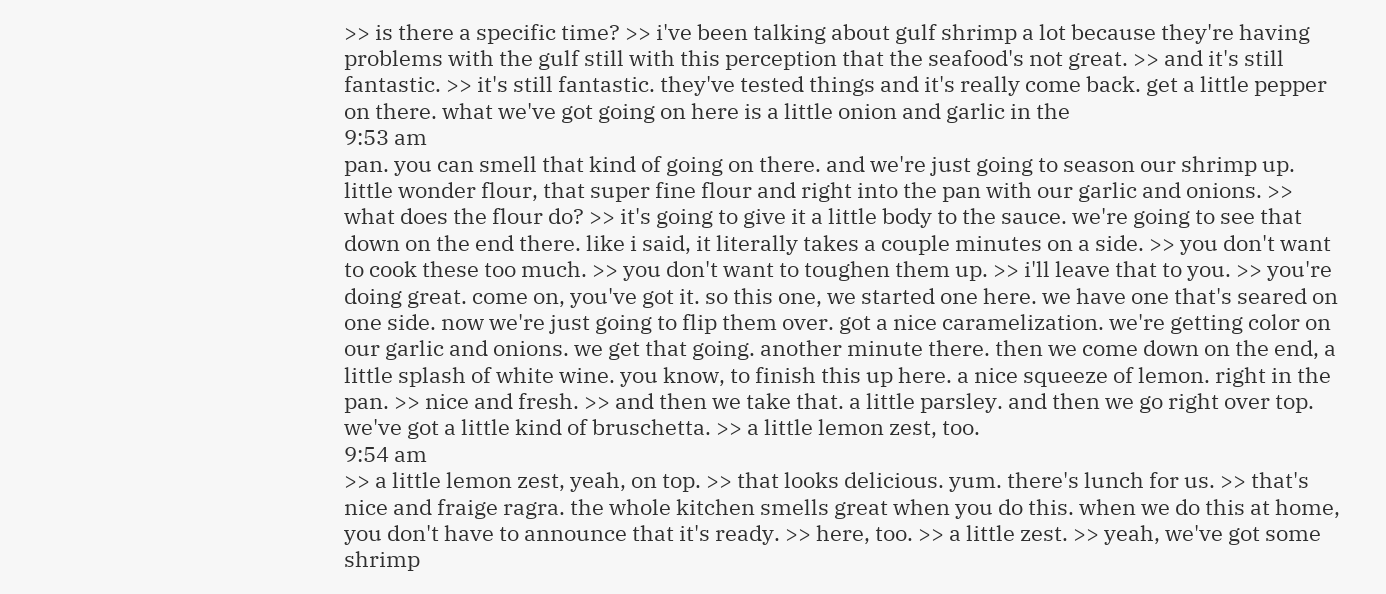>> is there a specific time? >> i've been talking about gulf shrimp a lot because they're having problems with the gulf still with this perception that the seafood's not great. >> and it's still fantastic. >> it's still fantastic. they've tested things and it's really come back. get a little pepper on there. what we've got going on here is a little onion and garlic in the
9:53 am
pan. you can smell that kind of going on there. and we're just going to season our shrimp up. little wonder flour, that super fine flour and right into the pan with our garlic and onions. >> what does the flour do? >> it's going to give it a little body to the sauce. we're going to see that down on the end there. like i said, it literally takes a couple minutes on a side. >> you don't want to cook these too much. >> you don't want to toughen them up. >> i'll leave that to you. >> you're doing great. come on, you've got it. so this one, we started one here. we have one that's seared on one side. now we're just going to flip them over. got a nice caramelization. we're getting color on our garlic and onions. we get that going. another minute there. then we come down on the end, a little splash of white wine. you know, to finish this up here. a nice squeeze of lemon. right in the pan. >> nice and fresh. >> and then we take that. a little parsley. and then we go right over top. we've got a little kind of bruschetta. >> a little lemon zest, too.
9:54 am
>> a little lemon zest, yeah, on top. >> that looks delicious. yum. there's lunch for us. >> that's nice and fraige ragra. the whole kitchen smells great when you do this. when we do this at home, you don't have to announce that it's ready. >> here, too. >> a little zest. >> yeah, we've got some shrimp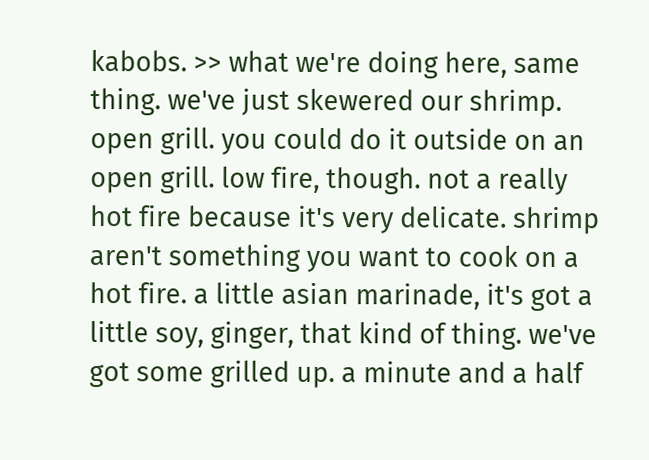kabobs. >> what we're doing here, same thing. we've just skewered our shrimp. open grill. you could do it outside on an open grill. low fire, though. not a really hot fire because it's very delicate. shrimp aren't something you want to cook on a hot fire. a little asian marinade, it's got a little soy, ginger, that kind of thing. we've got some grilled up. a minute and a half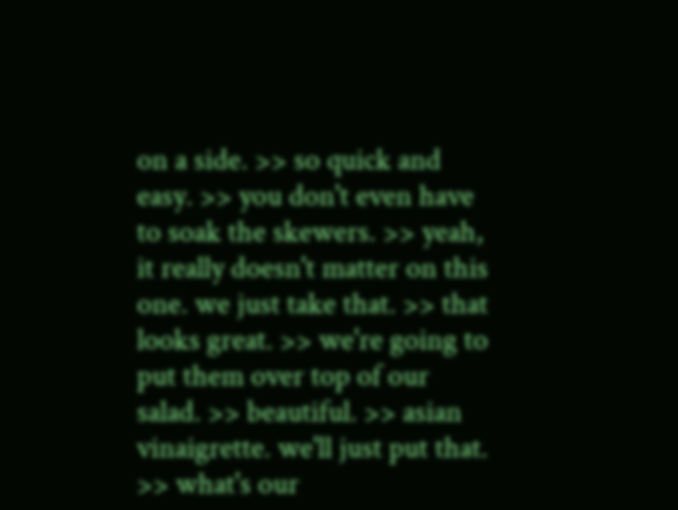on a side. >> so quick and easy. >> you don't even have to soak the skewers. >> yeah, it really doesn't matter on this one. we just take that. >> that looks great. >> we're going to put them over top of our salad. >> beautiful. >> asian vinaigrette. we'll just put that. >> what's our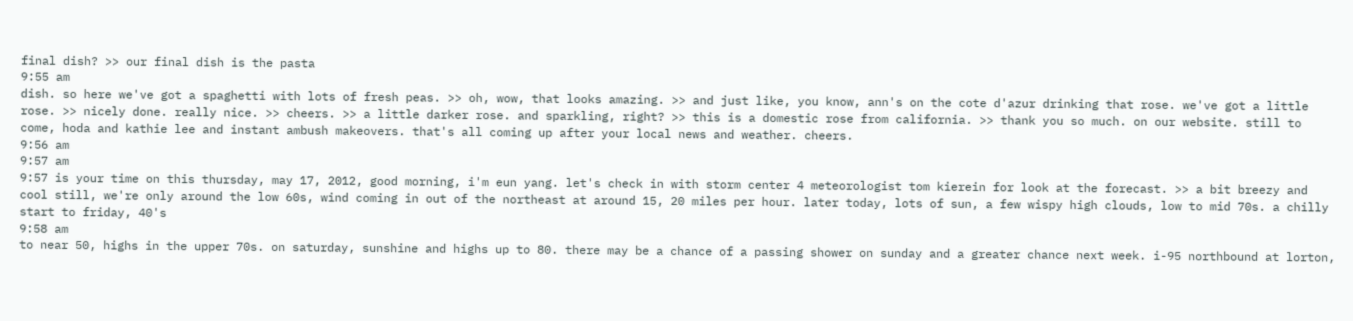final dish? >> our final dish is the pasta
9:55 am
dish. so here we've got a spaghetti with lots of fresh peas. >> oh, wow, that looks amazing. >> and just like, you know, ann's on the cote d'azur drinking that rose. we've got a little rose. >> nicely done. really nice. >> cheers. >> a little darker rose. and sparkling, right? >> this is a domestic rose from california. >> thank you so much. on our website. still to come, hoda and kathie lee and instant ambush makeovers. that's all coming up after your local news and weather. cheers.
9:56 am
9:57 am
9:57 is your time on this thursday, may 17, 2012, good morning, i'm eun yang. let's check in with storm center 4 meteorologist tom kierein for look at the forecast. >> a bit breezy and cool still, we're only around the low 60s, wind coming in out of the northeast at around 15, 20 miles per hour. later today, lots of sun, a few wispy high clouds, low to mid 70s. a chilly start to friday, 40's
9:58 am
to near 50, highs in the upper 70s. on saturday, sunshine and highs up to 80. there may be a chance of a passing shower on sunday and a greater chance next week. i-95 northbound at lorton,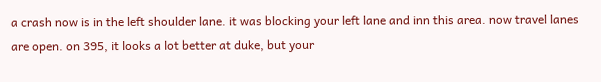a crash now is in the left shoulder lane. it was blocking your left lane and inn this area. now travel lanes are open. on 395, it looks a lot better at duke, but your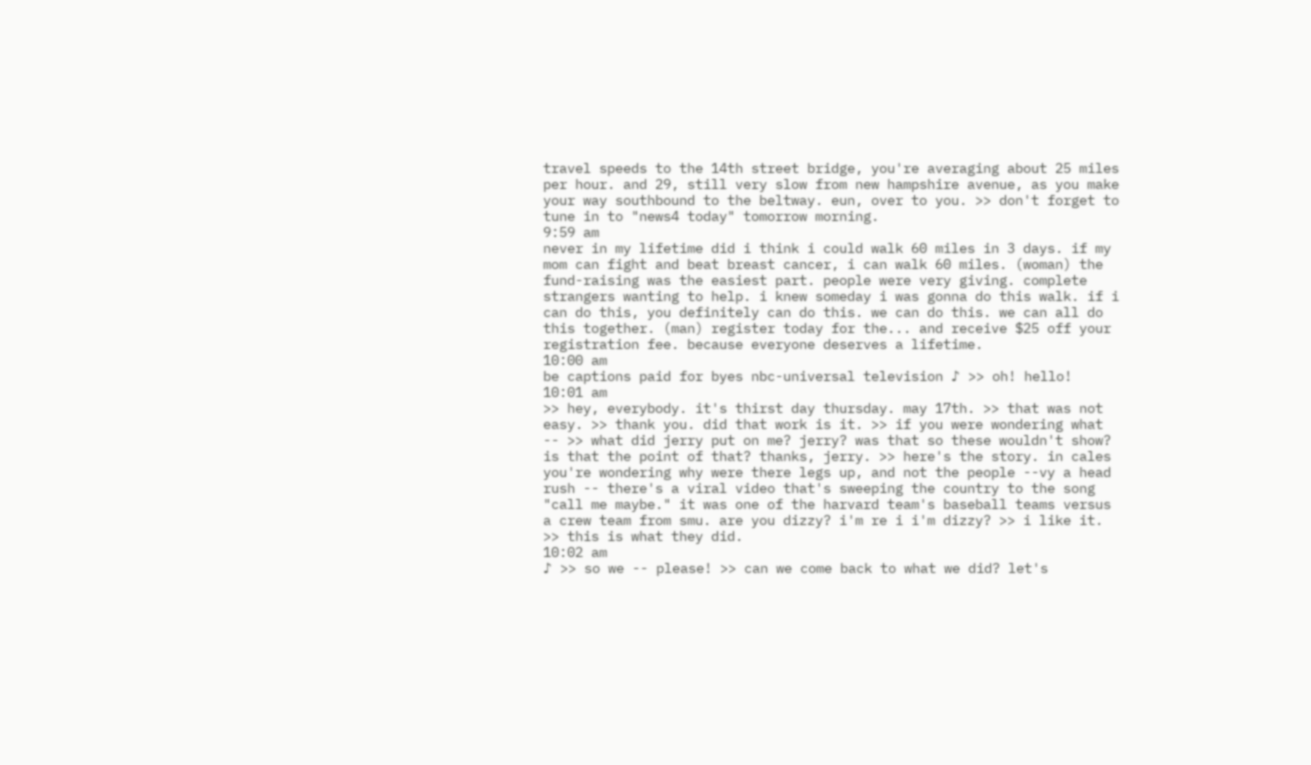travel speeds to the 14th street bridge, you're averaging about 25 miles per hour. and 29, still very slow from new hampshire avenue, as you make your way southbound to the beltway. eun, over to you. >> don't forget to tune in to "news4 today" tomorrow morning.
9:59 am
never in my lifetime did i think i could walk 60 miles in 3 days. if my mom can fight and beat breast cancer, i can walk 60 miles. (woman) the fund-raising was the easiest part. people were very giving. complete strangers wanting to help. i knew someday i was gonna do this walk. if i can do this, you definitely can do this. we can do this. we can all do this together. (man) register today for the... and receive $25 off your registration fee. because everyone deserves a lifetime.
10:00 am
be captions paid for byes nbc-universal television ♪ >> oh! hello!
10:01 am
>> hey, everybody. it's thirst day thursday. may 17th. >> that was not easy. >> thank you. did that work is it. >> if you were wondering what -- >> what did jerry put on me? jerry? was that so these wouldn't show? is that the point of that? thanks, jerry. >> here's the story. in cales you're wondering why were there legs up, and not the people --vy a head rush -- there's a viral video that's sweeping the country to the song "call me maybe." it was one of the harvard team's baseball teams versus a crew team from smu. are you dizzy? i'm re i i'm dizzy? >> i like it. >> this is what they did.
10:02 am
♪ >> so we -- please! >> can we come back to what we did? let's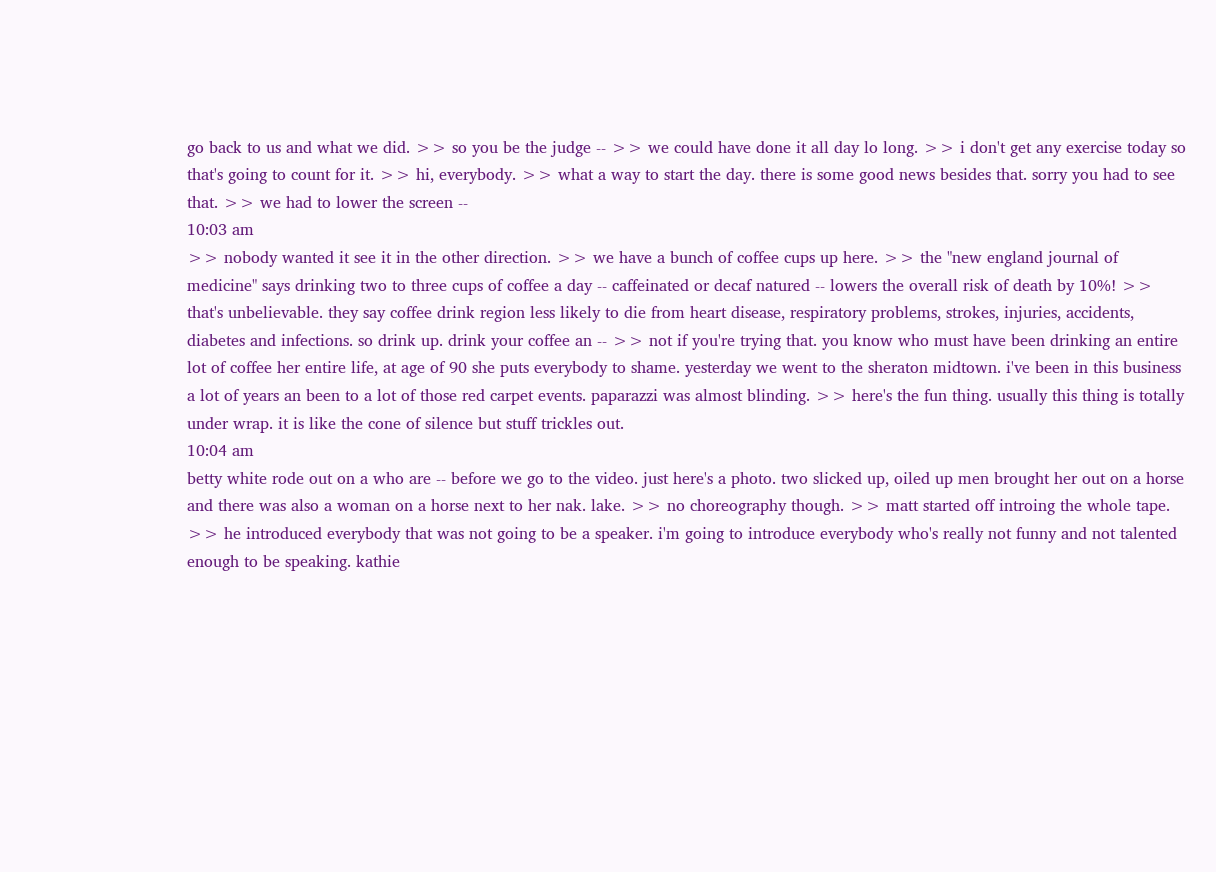go back to us and what we did. >> so you be the judge -- >> we could have done it all day lo long. >> i don't get any exercise today so that's going to count for it. >> hi, everybody. >> what a way to start the day. there is some good news besides that. sorry you had to see that. >> we had to lower the screen --
10:03 am
>> nobody wanted it see it in the other direction. >> we have a bunch of coffee cups up here. >> the "new england journal of medicine" says drinking two to three cups of coffee a day -- caffeinated or decaf natured -- lowers the overall risk of death by 10%! >> that's unbelievable. they say coffee drink region less likely to die from heart disease, respiratory problems, strokes, injuries, accidents, diabetes and infections. so drink up. drink your coffee an -- >> not if you're trying that. you know who must have been drinking an entire lot of coffee her entire life, at age of 90 she puts everybody to shame. yesterday we went to the sheraton midtown. i've been in this business a lot of years an been to a lot of those red carpet events. paparazzi was almost blinding. >> here's the fun thing. usually this thing is totally under wrap. it is like the cone of silence but stuff trickles out.
10:04 am
betty white rode out on a who are -- before we go to the video. just here's a photo. two slicked up, oiled up men brought her out on a horse and there was also a woman on a horse next to her nak. lake. >> no choreography though. >> matt started off introing the whole tape. >> he introduced everybody that was not going to be a speaker. i'm going to introduce everybody who's really not funny and not talented enough to be speaking. kathie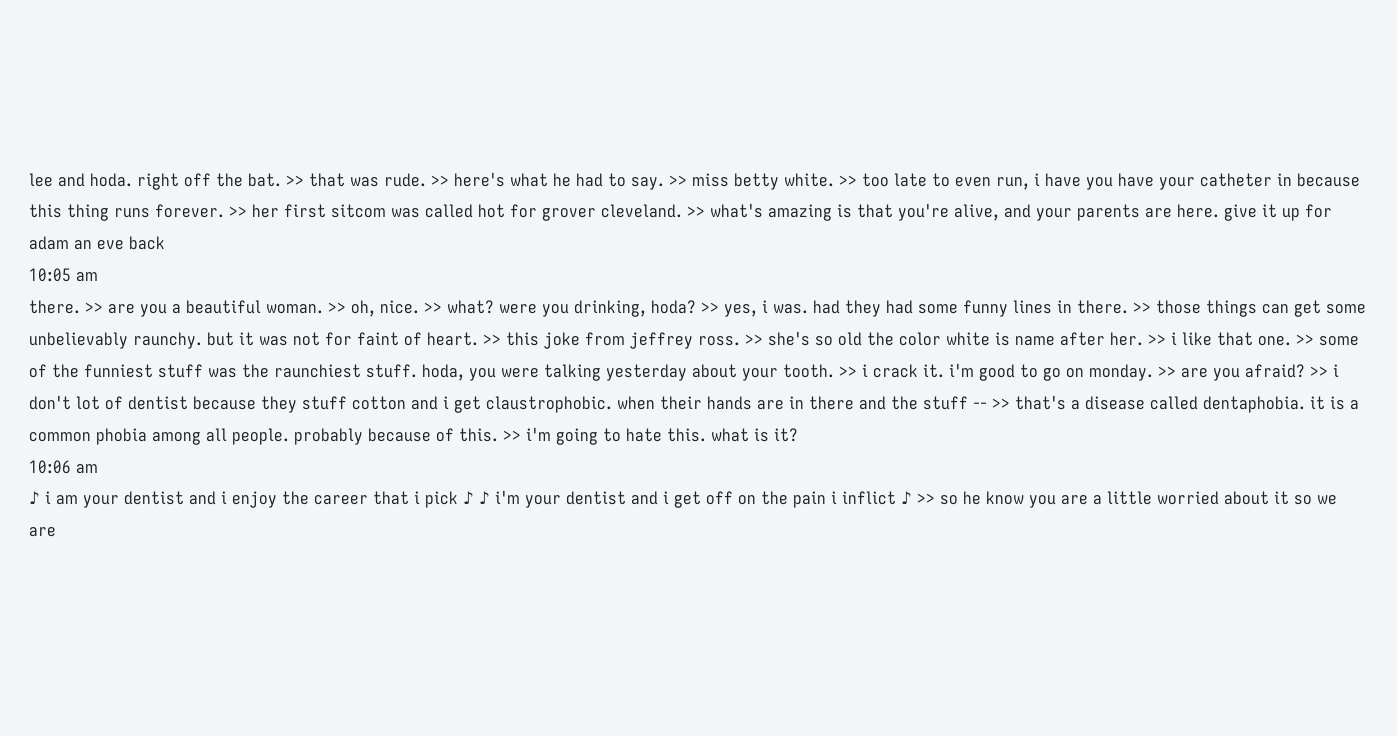lee and hoda. right off the bat. >> that was rude. >> here's what he had to say. >> miss betty white. >> too late to even run, i have you have your catheter in because this thing runs forever. >> her first sitcom was called hot for grover cleveland. >> what's amazing is that you're alive, and your parents are here. give it up for adam an eve back
10:05 am
there. >> are you a beautiful woman. >> oh, nice. >> what? were you drinking, hoda? >> yes, i was. had they had some funny lines in there. >> those things can get some unbelievably raunchy. but it was not for faint of heart. >> this joke from jeffrey ross. >> she's so old the color white is name after her. >> i like that one. >> some of the funniest stuff was the raunchiest stuff. hoda, you were talking yesterday about your tooth. >> i crack it. i'm good to go on monday. >> are you afraid? >> i don't lot of dentist because they stuff cotton and i get claustrophobic. when their hands are in there and the stuff -- >> that's a disease called dentaphobia. it is a common phobia among all people. probably because of this. >> i'm going to hate this. what is it?
10:06 am
♪ i am your dentist and i enjoy the career that i pick ♪ ♪ i'm your dentist and i get off on the pain i inflict ♪ >> so he know you are a little worried about it so we are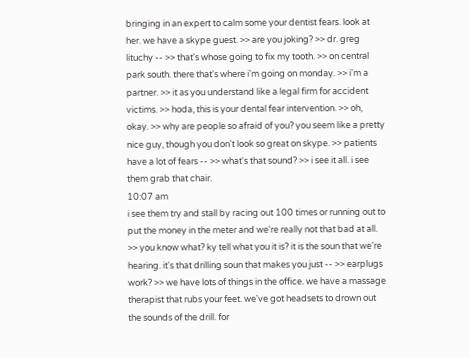bringing in an expert to calm some your dentist fears. look at her. we have a skype guest. >> are you joking? >> dr. greg lituchy -- >> that's whose going to fix my tooth. >> on central park south. there that's where i'm going on monday. >> i'm a partner. >> it as you understand like a legal firm for accident victims. >> hoda, this is your dental fear intervention. >> oh, okay. >> why are people so afraid of you? you seem like a pretty nice guy, though you don't look so great on skype. >> patients have a lot of fears -- >> what's that sound? >> i see it all. i see them grab that chair.
10:07 am
i see them try and stall by racing out 100 times or running out to put the money in the meter and we're really not that bad at all. >> you know what? ky tell what you it is? it is the soun that we're hearing. it's that drilling soun that makes you just -- >> earplugs work? >> we have lots of things in the office. we have a massage therapist that rubs your feet. we've got headsets to drown out the sounds of the drill. for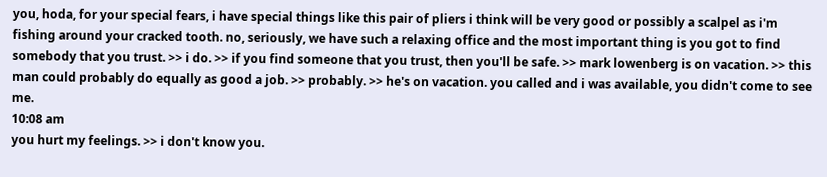you, hoda, for your special fears, i have special things like this pair of pliers i think will be very good or possibly a scalpel as i'm fishing around your cracked tooth. no, seriously, we have such a relaxing office and the most important thing is you got to find somebody that you trust. >> i do. >> if you find someone that you trust, then you'll be safe. >> mark lowenberg is on vacation. >> this man could probably do equally as good a job. >> probably. >> he's on vacation. you called and i was available, you didn't come to see me.
10:08 am
you hurt my feelings. >> i don't know you.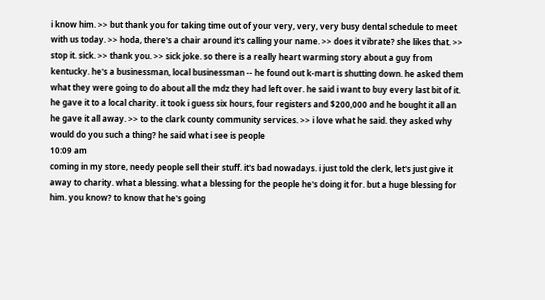i know him. >> but thank you for taking time out of your very, very, very busy dental schedule to meet with us today. >> hoda, there's a chair around it's calling your name. >> does it vibrate? she likes that. >> stop it. sick. >> thank you. >> sick joke. so there is a really heart warming story about a guy from kentucky. he's a businessman, local businessman -- he found out k-mart is shutting down. he asked them what they were going to do about all the mdz they had left over. he said i want to buy every last bit of it. he gave it to a local charity. it took i guess six hours, four registers and $200,000 and he bought it all an he gave it all away. >> to the clark county community services. >> i love what he said. they asked why would do you such a thing? he said what i see is people
10:09 am
coming in my store, needy people sell their stuff. it's bad nowadays. i just told the clerk, let's just give it away to charity. what a blessing. what a blessing for the people he's doing it for. but a huge blessing for him. you know? to know that he's going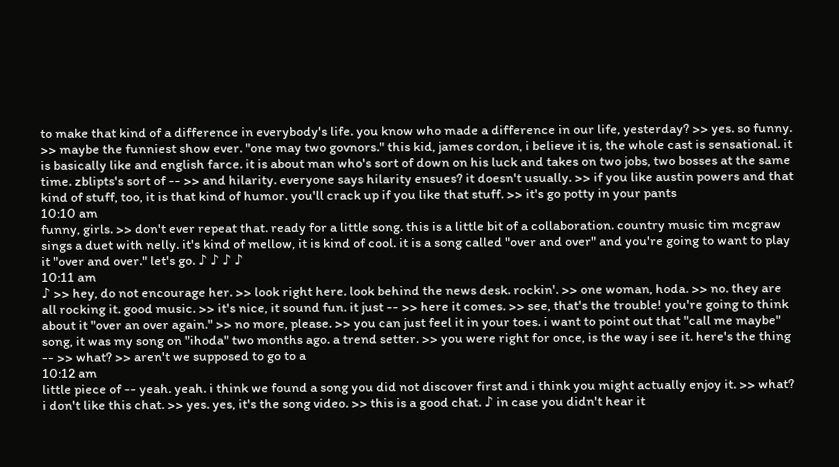to make that kind of a difference in everybody's life. you know who made a difference in our life, yesterday? >> yes. so funny. >> maybe the funniest show ever. "one may two govnors." this kid, james cordon, i believe it is, the whole cast is sensational. it is basically like and english farce. it is about man who's sort of down on his luck and takes on two jobs, two bosses at the same time. zblipts's sort of -- >> and hilarity. everyone says hilarity ensues? it doesn't usually. >> if you like austin powers and that kind of stuff, too, it is that kind of humor. you'll crack up if you like that stuff. >> it's go potty in your pants
10:10 am
funny, girls. >> don't ever repeat that. ready for a little song. this is a little bit of a collaboration. country music tim mcgraw sings a duet with nelly. it's kind of mellow, it is kind of cool. it is a song called "over and over" and you're going to want to play it "over and over." let's go. ♪ ♪ ♪ ♪
10:11 am
♪ >> hey, do not encourage her. >> look right here. look behind the news desk. rockin'. >> one woman, hoda. >> no. they are all rocking it. good music. >> it's nice, it sound fun. it just -- >> here it comes. >> see, that's the trouble! you're going to think about it "over an over again." >> no more, please. >> you can just feel it in your toes. i want to point out that "call me maybe" song, it was my song on "ihoda" two months ago. a trend setter. >> you were right for once, is the way i see it. here's the thing -- >> what? >> aren't we supposed to go to a
10:12 am
little piece of -- yeah. yeah. i think we found a song you did not discover first and i think you might actually enjoy it. >> what? i don't like this chat. >> yes. yes, it's the song video. >> this is a good chat. ♪ in case you didn't hear it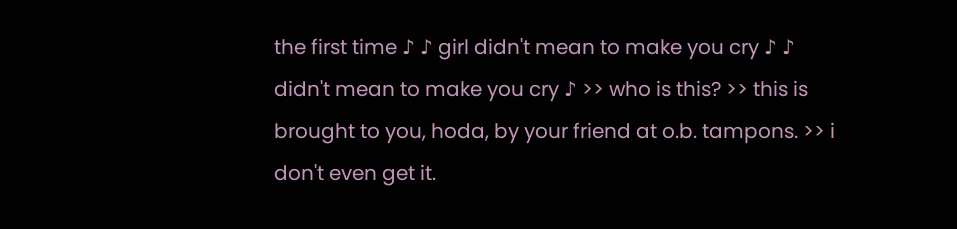the first time ♪ ♪ girl didn't mean to make you cry ♪ ♪ didn't mean to make you cry ♪ >> who is this? >> this is brought to you, hoda, by your friend at o.b. tampons. >> i don't even get it.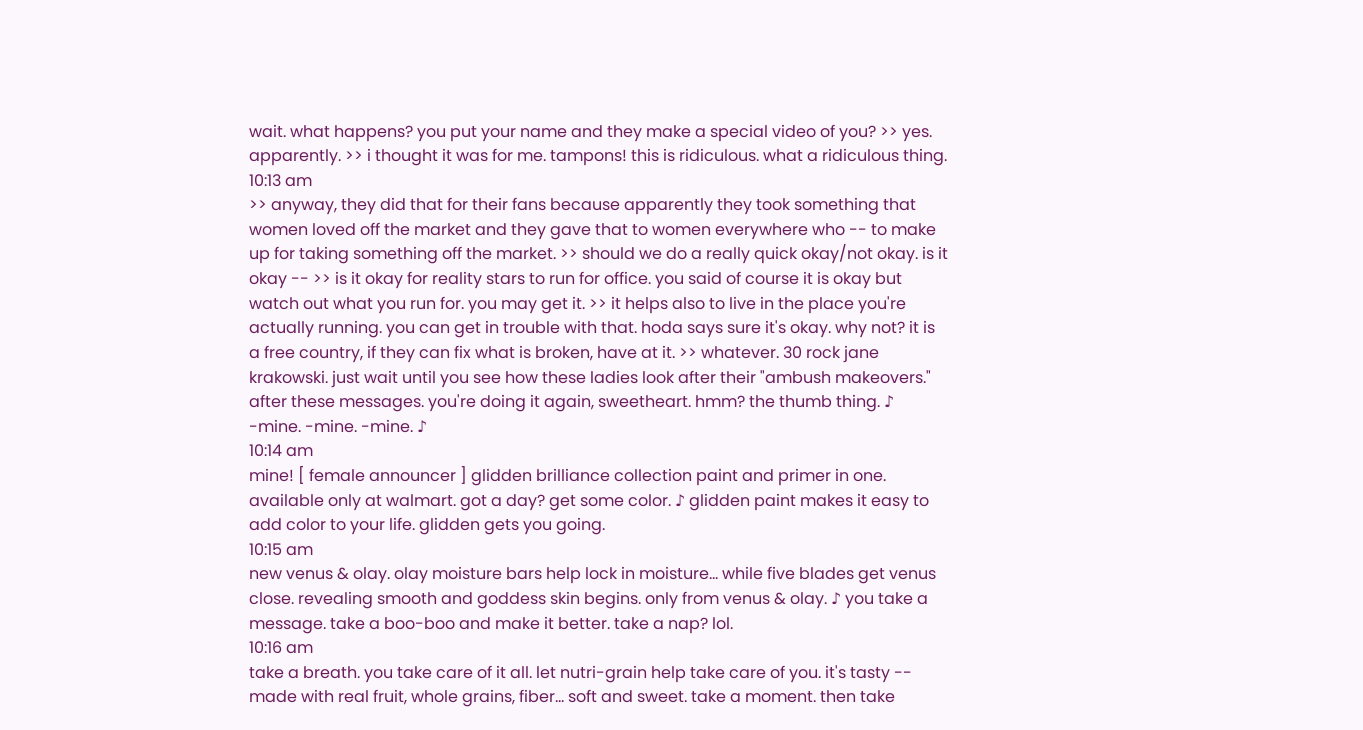wait. what happens? you put your name and they make a special video of you? >> yes. apparently. >> i thought it was for me. tampons! this is ridiculous. what a ridiculous thing.
10:13 am
>> anyway, they did that for their fans because apparently they took something that women loved off the market and they gave that to women everywhere who -- to make up for taking something off the market. >> should we do a really quick okay/not okay. is it okay -- >> is it okay for reality stars to run for office. you said of course it is okay but watch out what you run for. you may get it. >> it helps also to live in the place you're actually running. you can get in trouble with that. hoda says sure it's okay. why not? it is a free country, if they can fix what is broken, have at it. >> whatever. 30 rock jane krakowski. just wait until you see how these ladies look after their "ambush makeovers." after these messages. you're doing it again, sweetheart. hmm? the thumb thing. ♪ -mine. -mine. -mine. ♪
10:14 am
mine! [ female announcer ] glidden brilliance collection paint and primer in one. available only at walmart. got a day? get some color. ♪ glidden paint makes it easy to add color to your life. glidden gets you going.
10:15 am
new venus & olay. olay moisture bars help lock in moisture... while five blades get venus close. revealing smooth and goddess skin begins. only from venus & olay. ♪ you take a message. take a boo-boo and make it better. take a nap? lol.
10:16 am
take a breath. you take care of it all. let nutri-grain help take care of you. it's tasty -- made with real fruit, whole grains, fiber... soft and sweet. take a moment. then take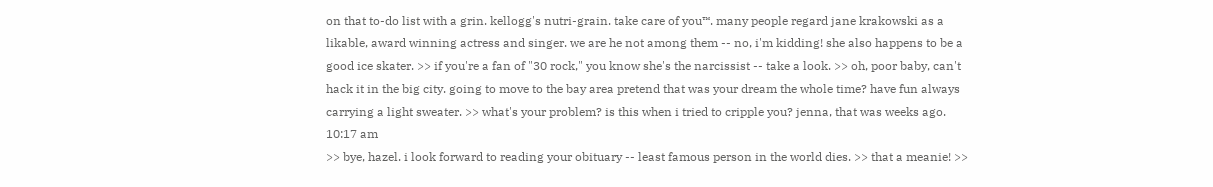on that to-do list with a grin. kellogg's nutri-grain. take care of you™. many people regard jane krakowski as a likable, award winning actress and singer. we are he not among them -- no, i'm kidding! she also happens to be a good ice skater. >> if you're a fan of "30 rock," you know she's the narcissist -- take a look. >> oh, poor baby, can't hack it in the big city. going to move to the bay area pretend that was your dream the whole time? have fun always carrying a light sweater. >> what's your problem? is this when i tried to cripple you? jenna, that was weeks ago.
10:17 am
>> bye, hazel. i look forward to reading your obituary -- least famous person in the world dies. >> that a meanie! >>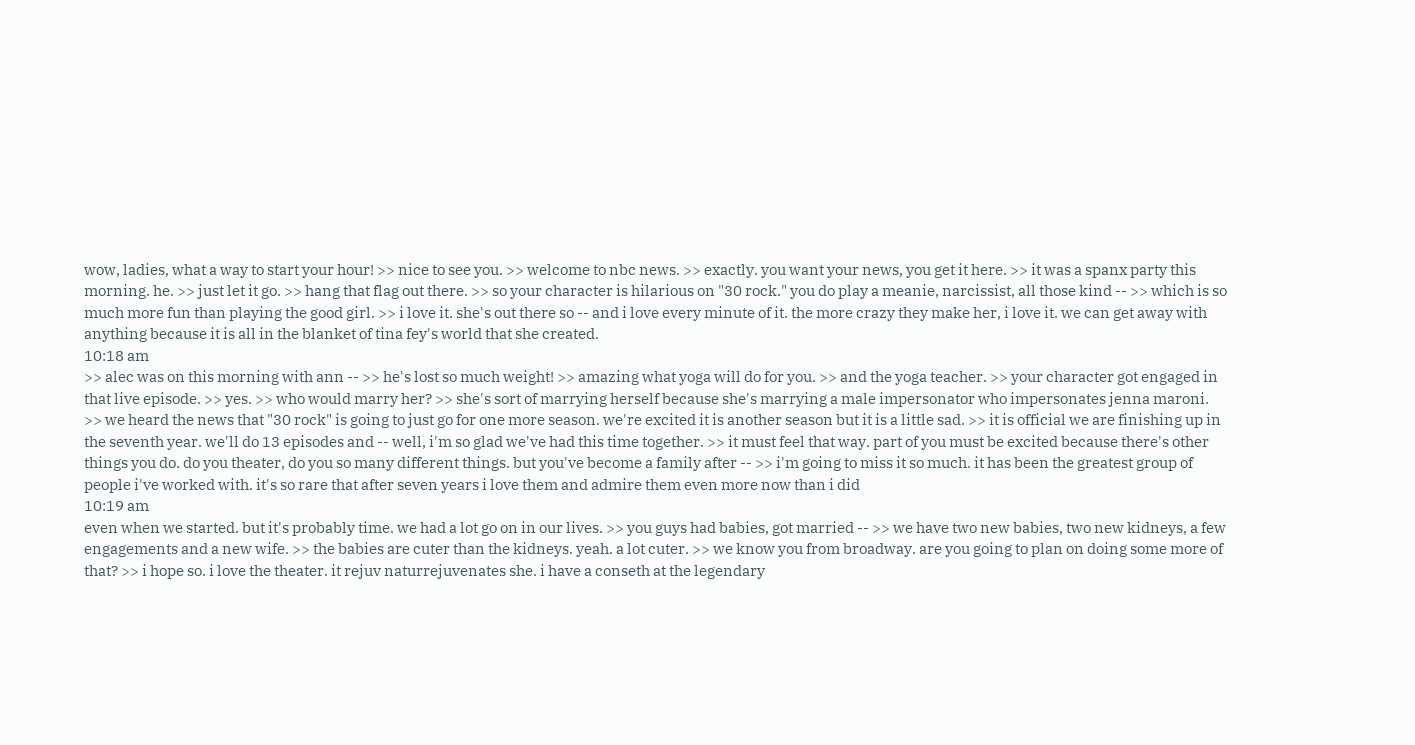wow, ladies, what a way to start your hour! >> nice to see you. >> welcome to nbc news. >> exactly. you want your news, you get it here. >> it was a spanx party this morning. he. >> just let it go. >> hang that flag out there. >> so your character is hilarious on "30 rock." you do play a meanie, narcissist, all those kind -- >> which is so much more fun than playing the good girl. >> i love it. she's out there so -- and i love every minute of it. the more crazy they make her, i love it. we can get away with anything because it is all in the blanket of tina fey's world that she created.
10:18 am
>> alec was on this morning with ann -- >> he's lost so much weight! >> amazing what yoga will do for you. >> and the yoga teacher. >> your character got engaged in that live episode. >> yes. >> who would marry her? >> she's sort of marrying herself because she's marrying a male impersonator who impersonates jenna maroni. >> we heard the news that "30 rock" is going to just go for one more season. we're excited it is another season but it is a little sad. >> it is official we are finishing up in the seventh year. we'll do 13 episodes and -- well, i'm so glad we've had this time together. >> it must feel that way. part of you must be excited because there's other things you do. do you theater, do you so many different things. but you've become a family after -- >> i'm going to miss it so much. it has been the greatest group of people i've worked with. it's so rare that after seven years i love them and admire them even more now than i did
10:19 am
even when we started. but it's probably time. we had a lot go on in our lives. >> you guys had babies, got married -- >> we have two new babies, two new kidneys, a few engagements and a new wife. >> the babies are cuter than the kidneys. yeah. a lot cuter. >> we know you from broadway. are you going to plan on doing some more of that? >> i hope so. i love the theater. it rejuv naturrejuvenates she. i have a conseth at the legendary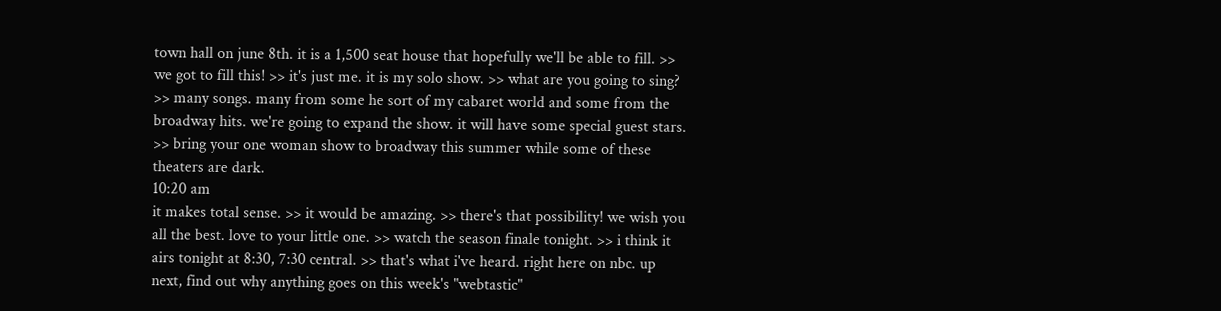town hall on june 8th. it is a 1,500 seat house that hopefully we'll be able to fill. >> we got to fill this! >> it's just me. it is my solo show. >> what are you going to sing? >> many songs. many from some he sort of my cabaret world and some from the broadway hits. we're going to expand the show. it will have some special guest stars. >> bring your one woman show to broadway this summer while some of these theaters are dark.
10:20 am
it makes total sense. >> it would be amazing. >> there's that possibility! we wish you all the best. love to your little one. >> watch the season finale tonight. >> i think it airs tonight at 8:30, 7:30 central. >> that's what i've heard. right here on nbc. up next, find out why anything goes on this week's "webtastic"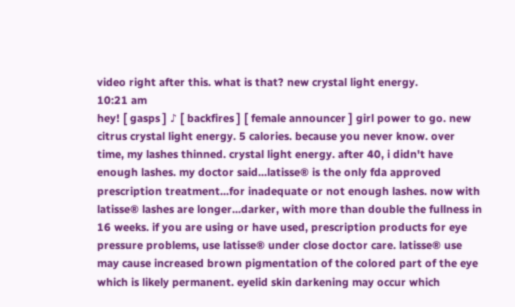video right after this. what is that? new crystal light energy.
10:21 am
hey! [ gasps ] ♪ [ backfires ] [ female announcer ] girl power to go. new citrus crystal light energy. 5 calories. because you never know. over time, my lashes thinned. crystal light energy. after 40, i didn't have enough lashes. my doctor said...latisse® is the only fda approved prescription treatment...for inadequate or not enough lashes. now with latisse® lashes are longer...darker, with more than double the fullness in 16 weeks. if you are using or have used, prescription products for eye pressure problems, use latisse® under close doctor care. latisse® use may cause increased brown pigmentation of the colored part of the eye which is likely permanent. eyelid skin darkening may occur which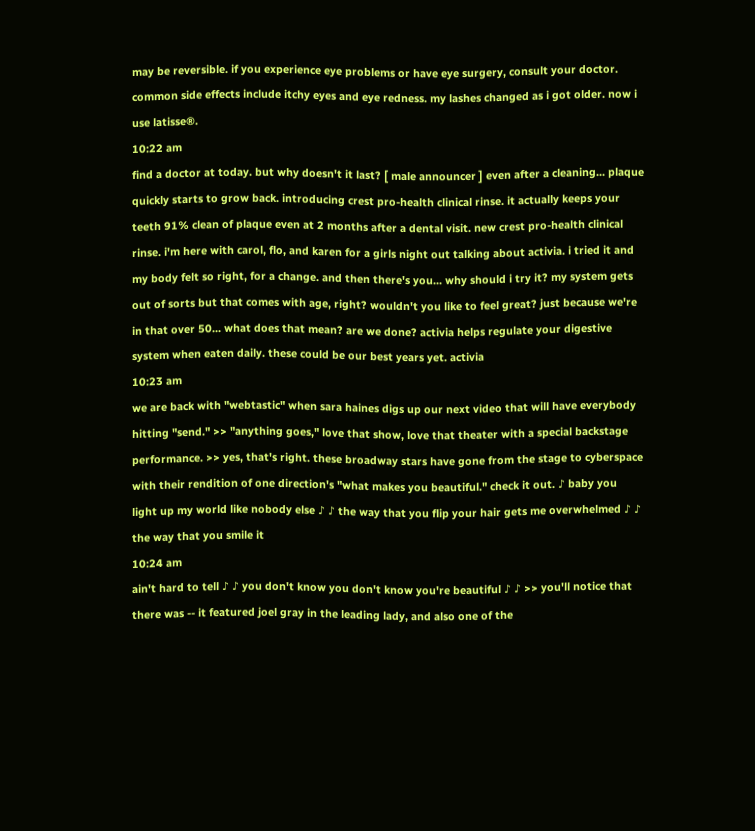may be reversible. if you experience eye problems or have eye surgery, consult your doctor. common side effects include itchy eyes and eye redness. my lashes changed as i got older. now i use latisse®.
10:22 am
find a doctor at today. but why doesn't it last? [ male announcer ] even after a cleaning... plaque quickly starts to grow back. introducing crest pro-health clinical rinse. it actually keeps your teeth 91% clean of plaque even at 2 months after a dental visit. new crest pro-health clinical rinse. i'm here with carol, flo, and karen for a girls night out talking about activia. i tried it and my body felt so right, for a change. and then there's you... why should i try it? my system gets out of sorts but that comes with age, right? wouldn't you like to feel great? just because we're in that over 50... what does that mean? are we done? activia helps regulate your digestive system when eaten daily. these could be our best years yet. activia
10:23 am
we are back with "webtastic" when sara haines digs up our next video that will have everybody hitting "send." >> "anything goes," love that show, love that theater with a special backstage performance. >> yes, that's right. these broadway stars have gone from the stage to cyberspace with their rendition of one direction's "what makes you beautiful." check it out. ♪ baby you light up my world like nobody else ♪ ♪ the way that you flip your hair gets me overwhelmed ♪ ♪ the way that you smile it
10:24 am
ain't hard to tell ♪ ♪ you don't know you don't know you're beautiful ♪ ♪ >> you'll notice that there was -- it featured joel gray in the leading lady, and also one of the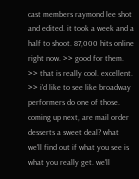cast members raymond lee shot and edited. it took a week and a half to shoot. 87,000 hits online right now. >> good for them. >> that is really cool. excellent. >> i'd like to see like broadway performers do one of those. coming up next, are mail order desserts a sweet deal? what we'll find out if what you see is what you really get. we'll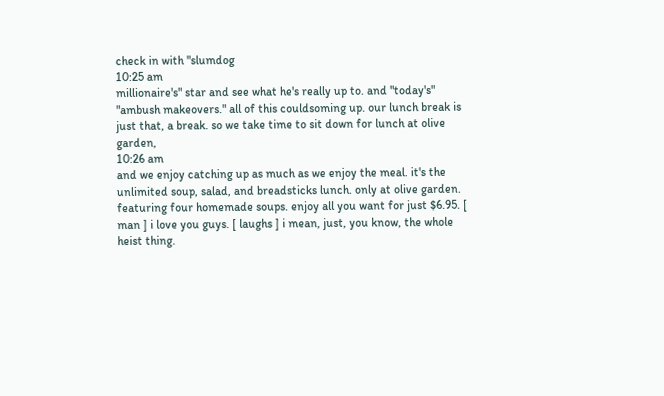check in with "slumdog
10:25 am
millionaire's" star and see what he's really up to. and "today's" "ambush makeovers." all of this couldsoming up. our lunch break is just that, a break. so we take time to sit down for lunch at olive garden,
10:26 am
and we enjoy catching up as much as we enjoy the meal. it's the unlimited soup, salad, and breadsticks lunch. only at olive garden. featuring four homemade soups. enjoy all you want for just $6.95. [ man ] i love you guys. [ laughs ] i mean, just, you know, the whole heist thing.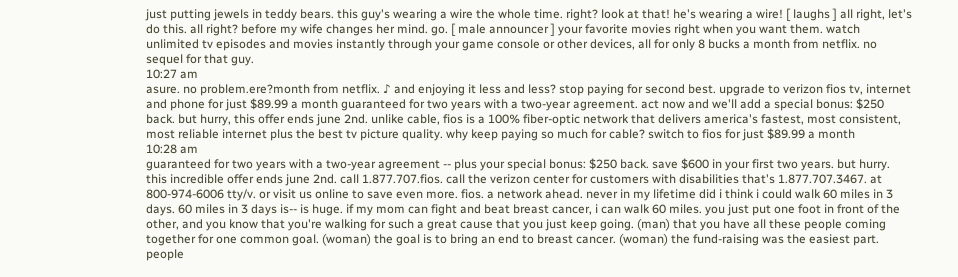just putting jewels in teddy bears. this guy's wearing a wire the whole time. right? look at that! he's wearing a wire! [ laughs ] all right, let's do this. all right? before my wife changes her mind. go. [ male announcer ] your favorite movies right when you want them. watch unlimited tv episodes and movies instantly through your game console or other devices, all for only 8 bucks a month from netflix. no sequel for that guy.
10:27 am
asure. no problem.ere?month from netflix. ♪ and enjoying it less and less? stop paying for second best. upgrade to verizon fios tv, internet and phone for just $89.99 a month guaranteed for two years with a two-year agreement. act now and we'll add a special bonus: $250 back. but hurry, this offer ends june 2nd. unlike cable, fios is a 100% fiber-optic network that delivers america's fastest, most consistent, most reliable internet plus the best tv picture quality. why keep paying so much for cable? switch to fios for just $89.99 a month
10:28 am
guaranteed for two years with a two-year agreement -- plus your special bonus: $250 back. save $600 in your first two years. but hurry. this incredible offer ends june 2nd. call 1.877.707.fios. call the verizon center for customers with disabilities that's 1.877.707.3467. at 800-974-6006 tty/v. or visit us online to save even more. fios. a network ahead. never in my lifetime did i think i could walk 60 miles in 3 days. 60 miles in 3 days is-- is huge. if my mom can fight and beat breast cancer, i can walk 60 miles. you just put one foot in front of the other, and you know that you're walking for such a great cause that you just keep going. (man) that you have all these people coming together for one common goal. (woman) the goal is to bring an end to breast cancer. (woman) the fund-raising was the easiest part. people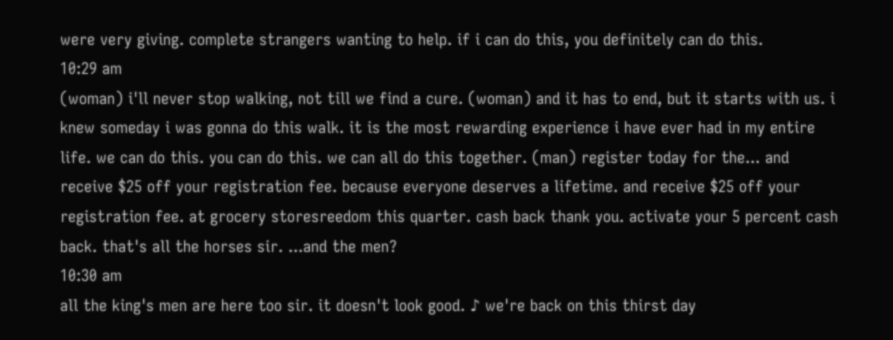were very giving. complete strangers wanting to help. if i can do this, you definitely can do this.
10:29 am
(woman) i'll never stop walking, not till we find a cure. (woman) and it has to end, but it starts with us. i knew someday i was gonna do this walk. it is the most rewarding experience i have ever had in my entire life. we can do this. you can do this. we can all do this together. (man) register today for the... and receive $25 off your registration fee. because everyone deserves a lifetime. and receive $25 off your registration fee. at grocery storesreedom this quarter. cash back thank you. activate your 5 percent cash back. that's all the horses sir. ...and the men?
10:30 am
all the king's men are here too sir. it doesn't look good. ♪ we're back on this thirst day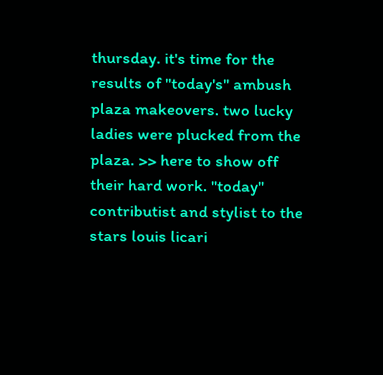thursday. it's time for the results of "today's" ambush plaza makeovers. two lucky ladies were plucked from the plaza. >> here to show off their hard work. "today" contributist and stylist to the stars louis licari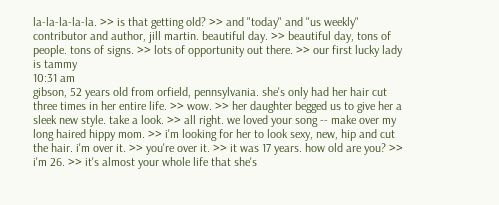la-la-la-la-la. >> is that getting old? >> and "today" and "us weekly" contributor and author, jill martin. beautiful day. >> beautiful day, tons of people. tons of signs. >> lots of opportunity out there. >> our first lucky lady is tammy
10:31 am
gibson, 52 years old from orfield, pennsylvania. she's only had her hair cut three times in her entire life. >> wow. >> her daughter begged us to give her a sleek new style. take a look. >> all right. we loved your song -- make over my long haired hippy mom. >> i'm looking for her to look sexy, new, hip and cut the hair. i'm over it. >> you're over it. >> it was 17 years. how old are you? >> i'm 26. >> it's almost your whole life that she's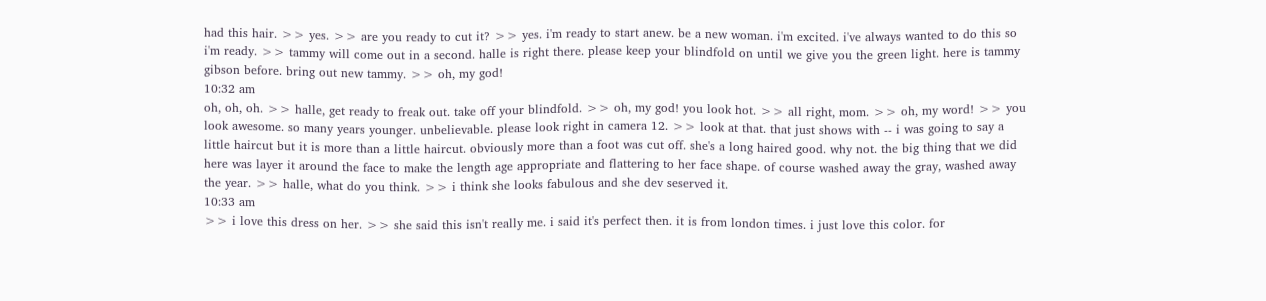had this hair. >> yes. >> are you ready to cut it? >> yes. i'm ready to start anew. be a new woman. i'm excited. i've always wanted to do this so i'm ready. >> tammy will come out in a second. halle is right there. please keep your blindfold on until we give you the green light. here is tammy gibson before. bring out new tammy. >> oh, my god!
10:32 am
oh, oh, oh. >> halle, get ready to freak out. take off your blindfold. >> oh, my god! you look hot. >> all right, mom. >> oh, my word! >> you look awesome. so many years younger. unbelievable. please look right in camera 12. >> look at that. that just shows with -- i was going to say a little haircut but it is more than a little haircut. obviously more than a foot was cut off. she's a long haired good. why not. the big thing that we did here was layer it around the face to make the length age appropriate and flattering to her face shape. of course washed away the gray, washed away the year. >> halle, what do you think. >> i think she looks fabulous and she dev seserved it.
10:33 am
>> i love this dress on her. >> she said this isn't really me. i said it's perfect then. it is from london times. i just love this color. for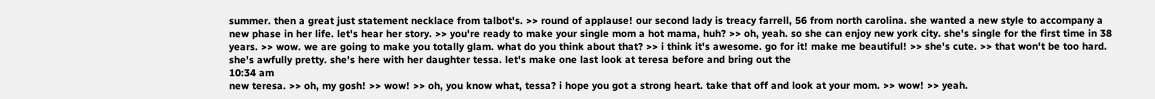summer. then a great just statement necklace from talbot's. >> round of applause! our second lady is treacy farrell, 56 from north carolina. she wanted a new style to accompany a new phase in her life. let's hear her story. >> you're ready to make your single mom a hot mama, huh? >> oh, yeah. so she can enjoy new york city. she's single for the first time in 38 years. >> wow. we are going to make you totally glam. what do you think about that? >> i think it's awesome. go for it! make me beautiful! >> she's cute. >> that won't be too hard. she's awfully pretty. she's here with her daughter tessa. let's make one last look at teresa before and bring out the
10:34 am
new teresa. >> oh, my gosh! >> wow! >> oh, you know what, tessa? i hope you got a strong heart. take that off and look at your mom. >> wow! >> yeah.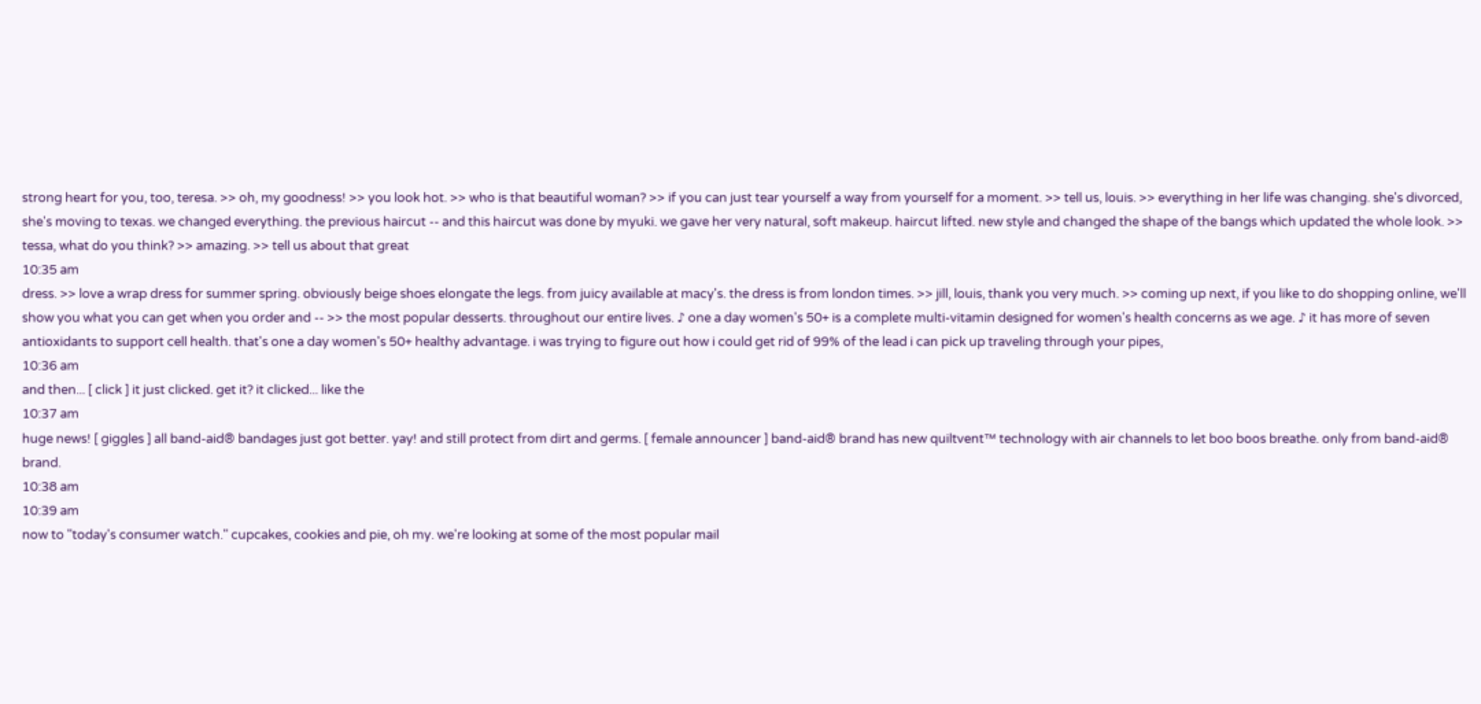strong heart for you, too, teresa. >> oh, my goodness! >> you look hot. >> who is that beautiful woman? >> if you can just tear yourself a way from yourself for a moment. >> tell us, louis. >> everything in her life was changing. she's divorced, she's moving to texas. we changed everything. the previous haircut -- and this haircut was done by myuki. we gave her very natural, soft makeup. haircut lifted. new style and changed the shape of the bangs which updated the whole look. >> tessa, what do you think? >> amazing. >> tell us about that great
10:35 am
dress. >> love a wrap dress for summer spring. obviously beige shoes elongate the legs. from juicy available at macy's. the dress is from london times. >> jill, louis, thank you very much. >> coming up next, if you like to do shopping online, we'll show you what you can get when you order and -- >> the most popular desserts. throughout our entire lives. ♪ one a day women's 50+ is a complete multi-vitamin designed for women's health concerns as we age. ♪ it has more of seven antioxidants to support cell health. that's one a day women's 50+ healthy advantage. i was trying to figure out how i could get rid of 99% of the lead i can pick up traveling through your pipes,
10:36 am
and then... [ click ] it just clicked. get it? it clicked... like the
10:37 am
huge news! [ giggles ] all band-aid® bandages just got better. yay! and still protect from dirt and germs. [ female announcer ] band-aid® brand has new quiltvent™ technology with air channels to let boo boos breathe. only from band-aid® brand.
10:38 am
10:39 am
now to "today's consumer watch." cupcakes, cookies and pie, oh my. we're looking at some of the most popular mail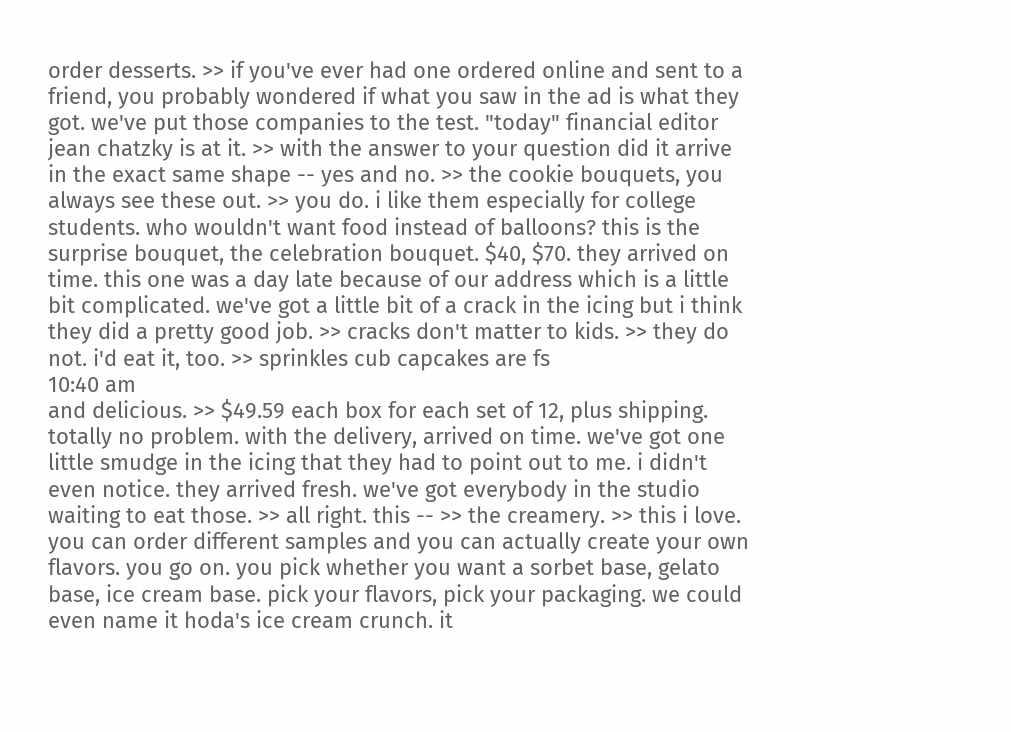order desserts. >> if you've ever had one ordered online and sent to a friend, you probably wondered if what you saw in the ad is what they got. we've put those companies to the test. "today" financial editor jean chatzky is at it. >> with the answer to your question did it arrive in the exact same shape -- yes and no. >> the cookie bouquets, you always see these out. >> you do. i like them especially for college students. who wouldn't want food instead of balloons? this is the surprise bouquet, the celebration bouquet. $40, $70. they arrived on time. this one was a day late because of our address which is a little bit complicated. we've got a little bit of a crack in the icing but i think they did a pretty good job. >> cracks don't matter to kids. >> they do not. i'd eat it, too. >> sprinkles cub capcakes are fs
10:40 am
and delicious. >> $49.59 each box for each set of 12, plus shipping. totally no problem. with the delivery, arrived on time. we've got one little smudge in the icing that they had to point out to me. i didn't even notice. they arrived fresh. we've got everybody in the studio waiting to eat those. >> all right. this -- >> the creamery. >> this i love. you can order different samples and you can actually create your own flavors. you go on. you pick whether you want a sorbet base, gelato base, ice cream base. pick your flavors, pick your packaging. we could even name it hoda's ice cream crunch. it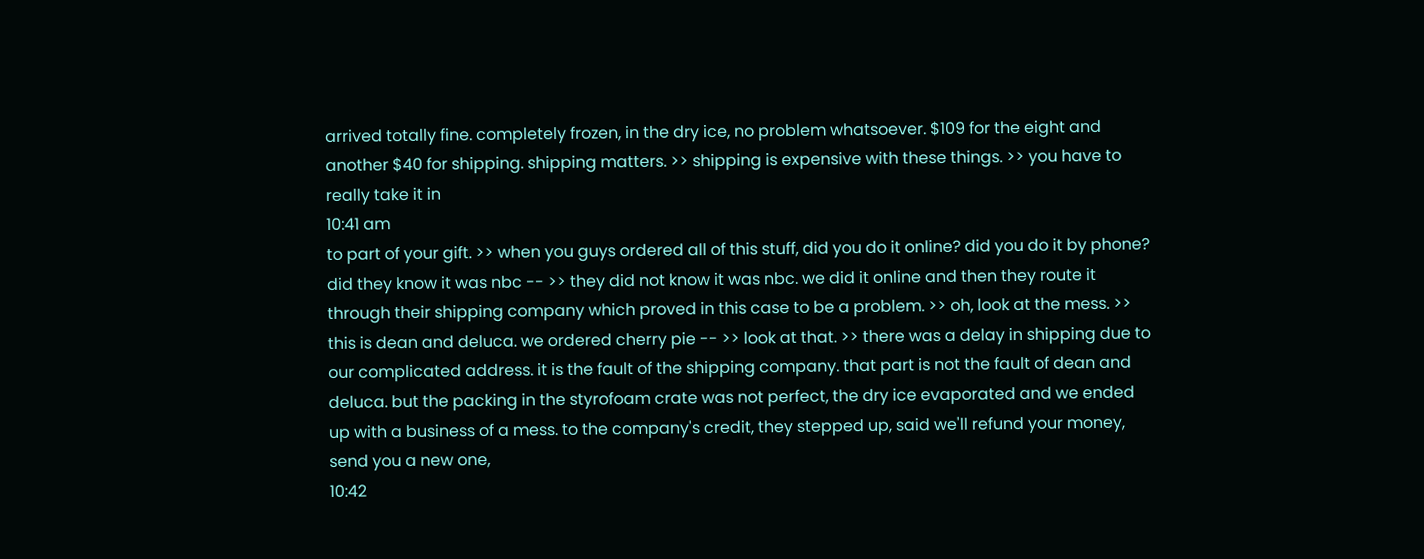arrived totally fine. completely frozen, in the dry ice, no problem whatsoever. $109 for the eight and another $40 for shipping. shipping matters. >> shipping is expensive with these things. >> you have to really take it in
10:41 am
to part of your gift. >> when you guys ordered all of this stuff, did you do it online? did you do it by phone? did they know it was nbc -- >> they did not know it was nbc. we did it online and then they route it through their shipping company which proved in this case to be a problem. >> oh, look at the mess. >> this is dean and deluca. we ordered cherry pie -- >> look at that. >> there was a delay in shipping due to our complicated address. it is the fault of the shipping company. that part is not the fault of dean and deluca. but the packing in the styrofoam crate was not perfect, the dry ice evaporated and we ended up with a business of a mess. to the company's credit, they stepped up, said we'll refund your money, send you a new one,
10:42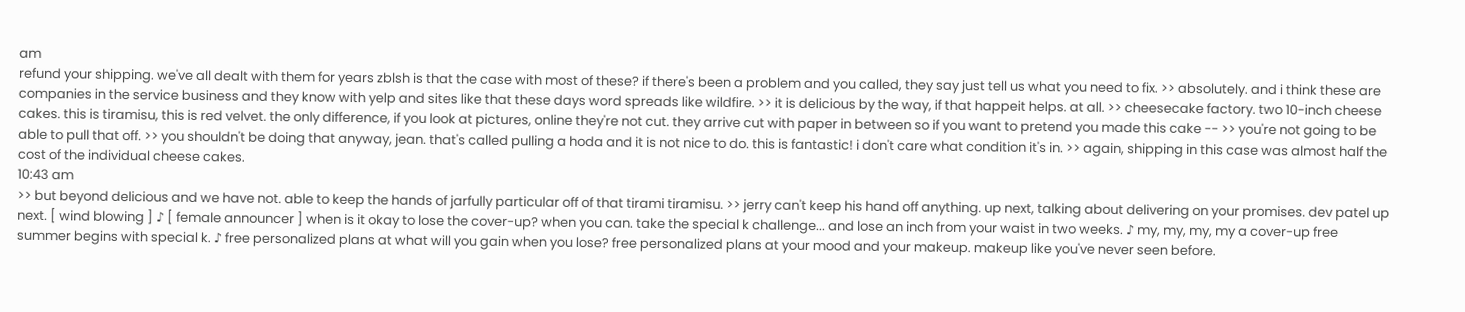am
refund your shipping. we've all dealt with them for years zblsh is that the case with most of these? if there's been a problem and you called, they say just tell us what you need to fix. >> absolutely. and i think these are companies in the service business and they know with yelp and sites like that these days word spreads like wildfire. >> it is delicious by the way, if that happeit helps. at all. >> cheesecake factory. two 10-inch cheese cakes. this is tiramisu, this is red velvet. the only difference, if you look at pictures, online they're not cut. they arrive cut with paper in between so if you want to pretend you made this cake -- >> you're not going to be able to pull that off. >> you shouldn't be doing that anyway, jean. that's called pulling a hoda and it is not nice to do. this is fantastic! i don't care what condition it's in. >> again, shipping in this case was almost half the cost of the individual cheese cakes.
10:43 am
>> but beyond delicious and we have not. able to keep the hands of jarfully particular off of that tirami tiramisu. >> jerry can't keep his hand off anything. up next, talking about delivering on your promises. dev patel up next. [ wind blowing ] ♪ [ female announcer ] when is it okay to lose the cover-up? when you can. take the special k challenge... and lose an inch from your waist in two weeks. ♪ my, my, my, my a cover-up free summer begins with special k. ♪ free personalized plans at what will you gain when you lose? free personalized plans at your mood and your makeup. makeup like you've never seen before.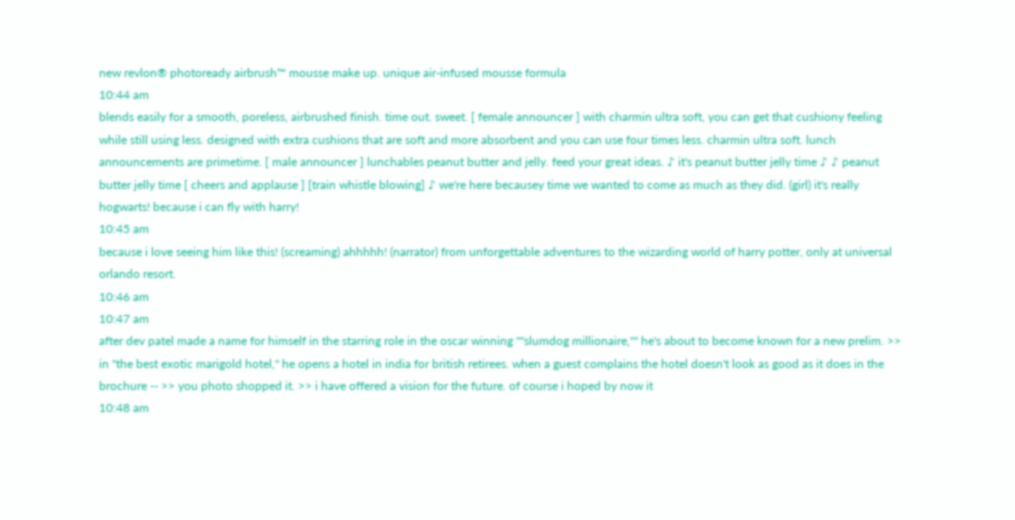new revlon® photoready airbrush™ mousse make up. unique air-infused mousse formula
10:44 am
blends easily for a smooth, poreless, airbrushed finish. time out. sweet. [ female announcer ] with charmin ultra soft, you can get that cushiony feeling while still using less. designed with extra cushions that are soft and more absorbent and you can use four times less. charmin ultra soft. lunch announcements are primetime. [ male announcer ] lunchables peanut butter and jelly. feed your great ideas. ♪ it's peanut butter jelly time ♪ ♪ peanut butter jelly time [ cheers and applause ] [train whistle blowing] ♪ we're here becausey time we wanted to come as much as they did. (girl) it's really hogwarts! because i can fly with harry!
10:45 am
because i love seeing him like this! (screaming) ahhhhh! (narrator) from unforgettable adventures to the wizarding world of harry potter, only at universal orlando resort.
10:46 am
10:47 am
after dev patel made a name for himself in the starring role in the oscar winning ""slumdog millionaire,"" he's about to become known for a new prelim. >> in "the best exotic marigold hotel," he opens a hotel in india for british retirees. when a guest complains the hotel doesn't look as good as it does in the brochure -- >> you photo shopped it. >> i have offered a vision for the future. of course i hoped by now it
10:48 am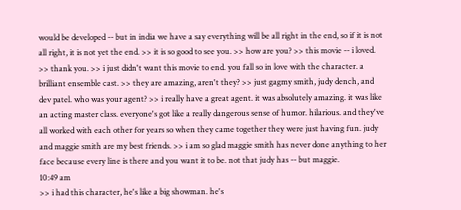would be developed -- but in india we have a say everything will be all right in the end, so if it is not all right, it is not yet the end. >> it is so good to see you. >> how are you? >> this movie -- i loved. >> thank you. >> i just didn't want this movie to end. you fall so in love with the character. a brilliant ensemble cast. >> they are amazing, aren't they? >> just gagmy smith, judy dench, and dev patel. who was your agent? >> i really have a great agent. it was absolutely amazing. it was like an acting master class. everyone's got like a really dangerous sense of humor. hilarious. and they've all worked with each other for years so when they came together they were just having fun. judy and maggie smith are my best friends. >> i am so glad maggie smith has never done anything to her face because every line is there and you want it to be. not that judy has -- but maggie.
10:49 am
>> i had this character, he's like a big showman. he's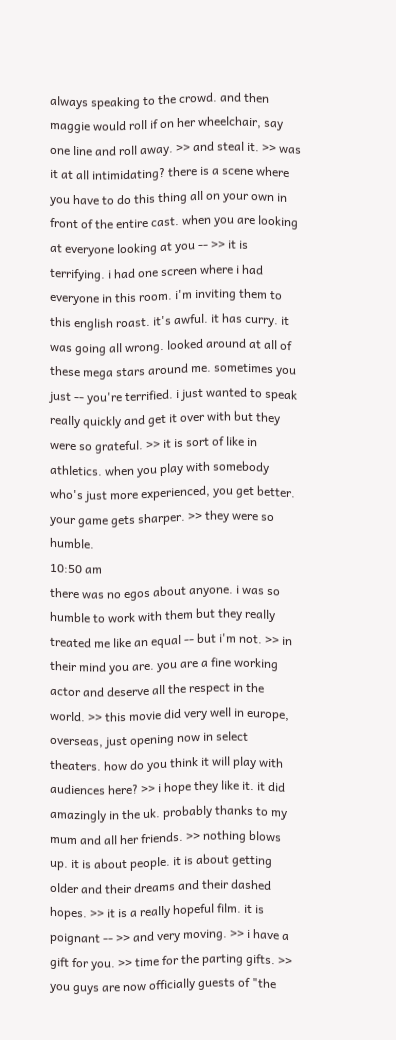always speaking to the crowd. and then maggie would roll if on her wheelchair, say one line and roll away. >> and steal it. >> was it at all intimidating? there is a scene where you have to do this thing all on your own in front of the entire cast. when you are looking at everyone looking at you -- >> it is terrifying. i had one screen where i had everyone in this room. i'm inviting them to this english roast. it's awful. it has curry. it was going all wrong. looked around at all of these mega stars around me. sometimes you just -- you're terrified. i just wanted to speak really quickly and get it over with but they were so grateful. >> it is sort of like in athletics. when you play with somebody who's just more experienced, you get better. your game gets sharper. >> they were so humble.
10:50 am
there was no egos about anyone. i was so humble to work with them but they really treated me like an equal -- but i'm not. >> in their mind you are. you are a fine working actor and deserve all the respect in the world. >> this movie did very well in europe, overseas, just opening now in select theaters. how do you think it will play with audiences here? >> i hope they like it. it did amazingly in the uk. probably thanks to my mum and all her friends. >> nothing blows up. it is about people. it is about getting older and their dreams and their dashed hopes. >> it is a really hopeful film. it is poignant -- >> and very moving. >> i have a gift for you. >> time for the parting gifts. >> you guys are now officially guests of "the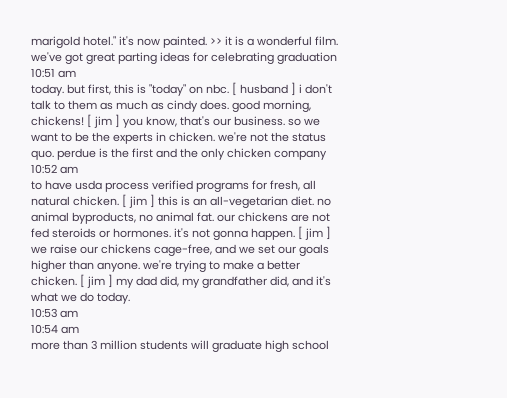marigold hotel." it's now painted. >> it is a wonderful film. we've got great parting ideas for celebrating graduation
10:51 am
today. but first, this is "today" on nbc. [ husband ] i don't talk to them as much as cindy does. good morning, chickens! [ jim ] you know, that's our business. so we want to be the experts in chicken. we're not the status quo. perdue is the first and the only chicken company
10:52 am
to have usda process verified programs for fresh, all natural chicken. [ jim ] this is an all-vegetarian diet. no animal byproducts, no animal fat. our chickens are not fed steroids or hormones. it's not gonna happen. [ jim ] we raise our chickens cage-free, and we set our goals higher than anyone. we're trying to make a better chicken. [ jim ] my dad did, my grandfather did, and it's what we do today.
10:53 am
10:54 am
more than 3 million students will graduate high school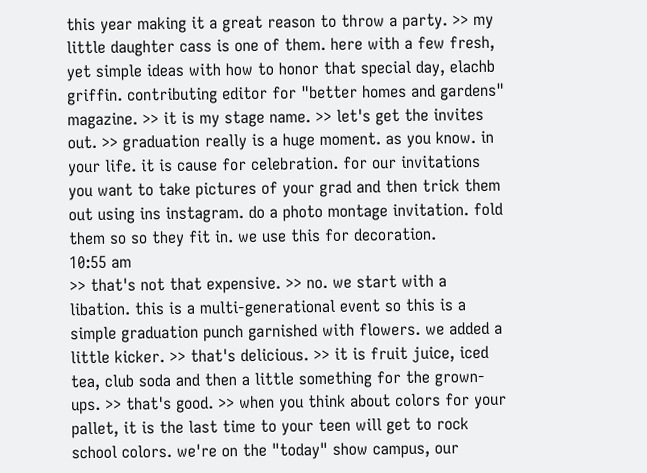this year making it a great reason to throw a party. >> my little daughter cass is one of them. here with a few fresh, yet simple ideas with how to honor that special day, elachb griffin. contributing editor for "better homes and gardens" magazine. >> it is my stage name. >> let's get the invites out. >> graduation really is a huge moment. as you know. in your life. it is cause for celebration. for our invitations you want to take pictures of your grad and then trick them out using ins instagram. do a photo montage invitation. fold them so so they fit in. we use this for decoration.
10:55 am
>> that's not that expensive. >> no. we start with a libation. this is a multi-generational event so this is a simple graduation punch garnished with flowers. we added a little kicker. >> that's delicious. >> it is fruit juice, iced tea, club soda and then a little something for the grown-ups. >> that's good. >> when you think about colors for your pallet, it is the last time to your teen will get to rock school colors. we're on the "today" show campus, our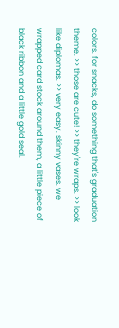colors. for snacks, do something that's graduation theme. >> those are cute! >> they're wraps. >> look like diplomas. >> very easy. skinny vases. we wrapped card stock around them, a little piece of black ribbon and a little gold seal.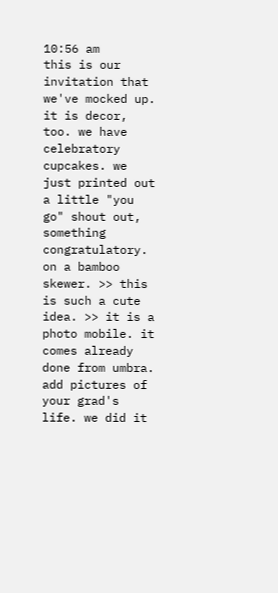10:56 am
this is our invitation that we've mocked up. it is decor, too. we have celebratory cupcakes. we just printed out a little "you go" shout out, something congratulatory. on a bamboo skewer. >> this is such a cute idea. >> it is a photo mobile. it comes already done from umbra. add pictures of your grad's life. we did it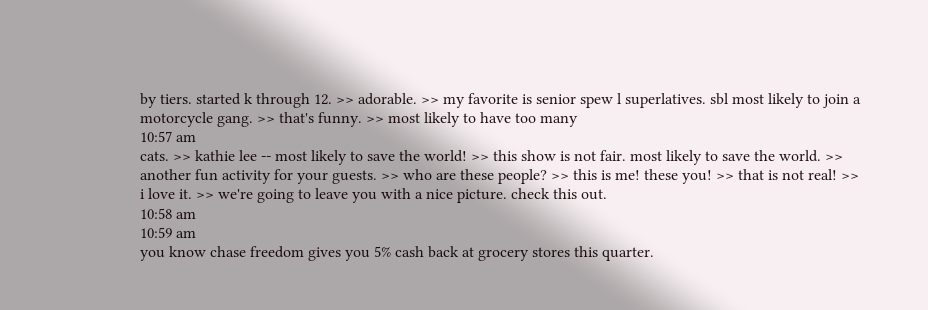by tiers. started k through 12. >> adorable. >> my favorite is senior spew l superlatives. sbl most likely to join a motorcycle gang. >> that's funny. >> most likely to have too many
10:57 am
cats. >> kathie lee -- most likely to save the world! >> this show is not fair. most likely to save the world. >> another fun activity for your guests. >> who are these people? >> this is me! these you! >> that is not real! >> i love it. >> we're going to leave you with a nice picture. check this out.
10:58 am
10:59 am
you know chase freedom gives you 5% cash back at grocery stores this quarter.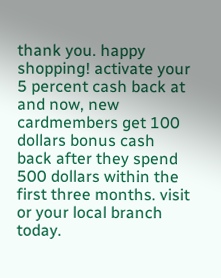thank you. happy shopping! activate your 5 percent cash back at and now, new cardmembers get 100 dollars bonus cash back after they spend 500 dollars within the first three months. visit or your local branch today.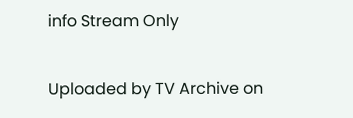info Stream Only

Uploaded by TV Archive on